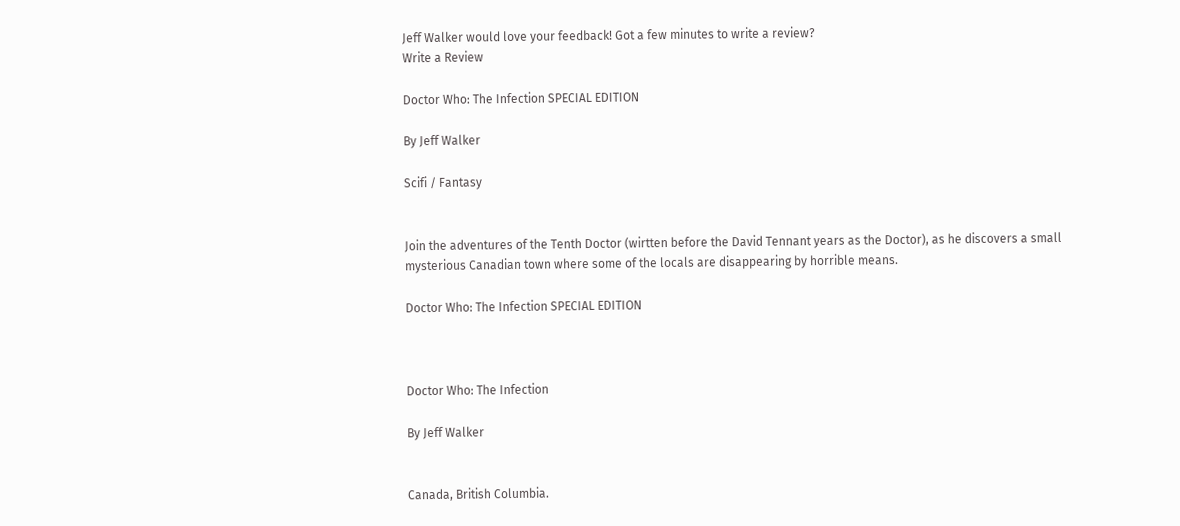Jeff Walker would love your feedback! Got a few minutes to write a review?
Write a Review

Doctor Who: The Infection SPECIAL EDITION

By Jeff Walker

Scifi / Fantasy


Join the adventures of the Tenth Doctor (wirtten before the David Tennant years as the Doctor), as he discovers a small mysterious Canadian town where some of the locals are disappearing by horrible means.

Doctor Who: The Infection SPECIAL EDITION



Doctor Who: The Infection

By Jeff Walker


Canada, British Columbia.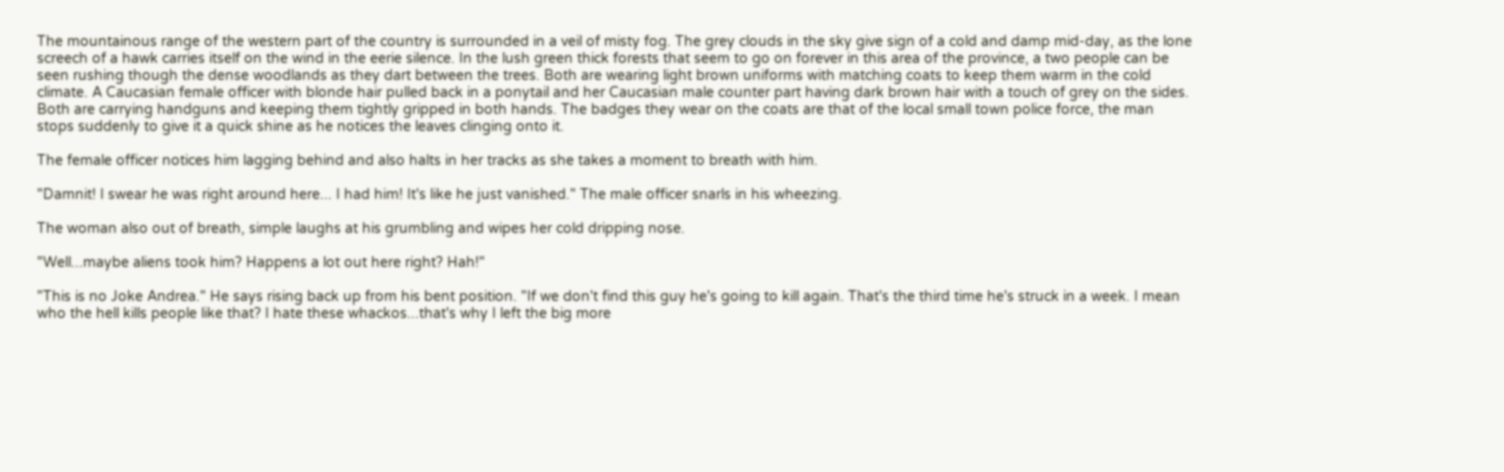The mountainous range of the western part of the country is surrounded in a veil of misty fog. The grey clouds in the sky give sign of a cold and damp mid-day, as the lone screech of a hawk carries itself on the wind in the eerie silence. In the lush green thick forests that seem to go on forever in this area of the province, a two people can be seen rushing though the dense woodlands as they dart between the trees. Both are wearing light brown uniforms with matching coats to keep them warm in the cold climate. A Caucasian female officer with blonde hair pulled back in a ponytail and her Caucasian male counter part having dark brown hair with a touch of grey on the sides. Both are carrying handguns and keeping them tightly gripped in both hands. The badges they wear on the coats are that of the local small town police force, the man stops suddenly to give it a quick shine as he notices the leaves clinging onto it.

The female officer notices him lagging behind and also halts in her tracks as she takes a moment to breath with him.

"Damnit! I swear he was right around here... I had him! It's like he just vanished." The male officer snarls in his wheezing.

The woman also out of breath, simple laughs at his grumbling and wipes her cold dripping nose.

"Well...maybe aliens took him? Happens a lot out here right? Hah!"

"This is no Joke Andrea." He says rising back up from his bent position. "If we don't find this guy he's going to kill again. That's the third time he's struck in a week. I mean who the hell kills people like that? I hate these whackos...that's why I left the big more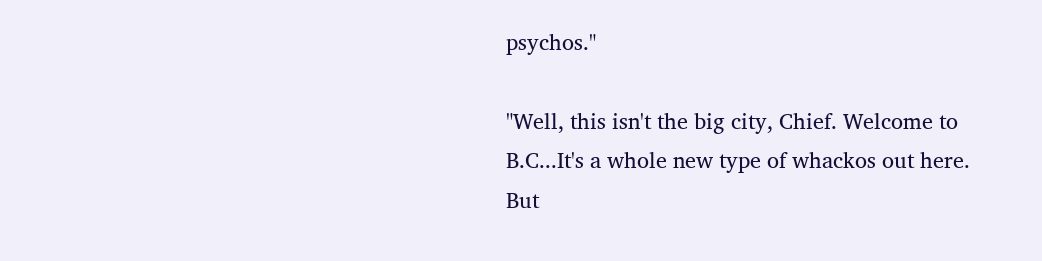psychos."

"Well, this isn't the big city, Chief. Welcome to B.C...It's a whole new type of whackos out here. But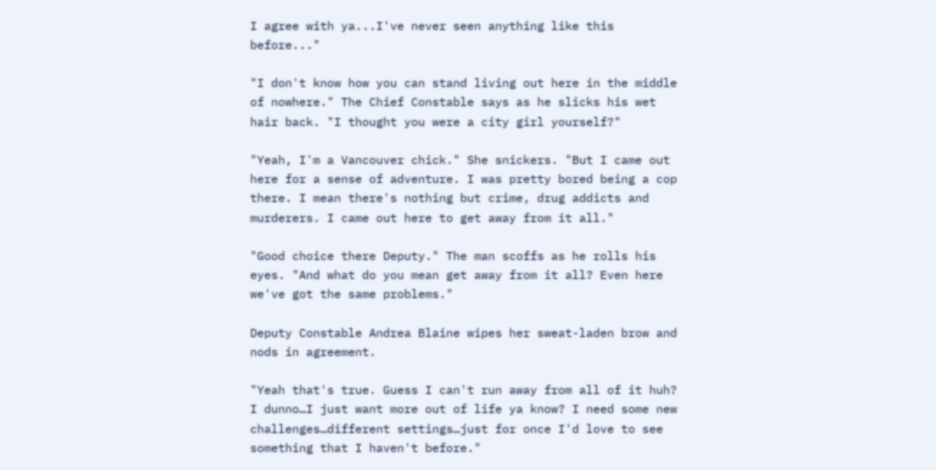I agree with ya...I've never seen anything like this before..."

"I don't know how you can stand living out here in the middle of nowhere." The Chief Constable says as he slicks his wet hair back. "I thought you were a city girl yourself?"

"Yeah, I'm a Vancouver chick." She snickers. "But I came out here for a sense of adventure. I was pretty bored being a cop there. I mean there's nothing but crime, drug addicts and murderers. I came out here to get away from it all."

"Good choice there Deputy." The man scoffs as he rolls his eyes. "And what do you mean get away from it all? Even here we've got the same problems."

Deputy Constable Andrea Blaine wipes her sweat-laden brow and nods in agreement.

"Yeah that's true. Guess I can't run away from all of it huh? I dunno…I just want more out of life ya know? I need some new challenges…different settings…just for once I'd love to see something that I haven't before."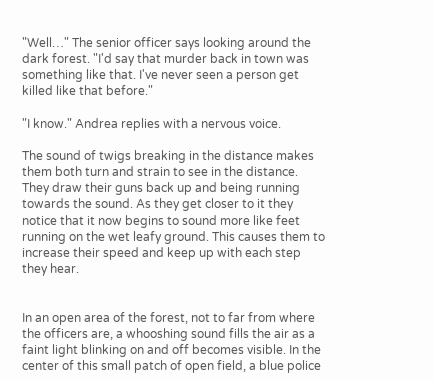"Well…" The senior officer says looking around the dark forest. "I'd say that murder back in town was something like that. I've never seen a person get killed like that before."

"I know." Andrea replies with a nervous voice.

The sound of twigs breaking in the distance makes them both turn and strain to see in the distance. They draw their guns back up and being running towards the sound. As they get closer to it they notice that it now begins to sound more like feet running on the wet leafy ground. This causes them to increase their speed and keep up with each step they hear.


In an open area of the forest, not to far from where the officers are, a whooshing sound fills the air as a faint light blinking on and off becomes visible. In the center of this small patch of open field, a blue police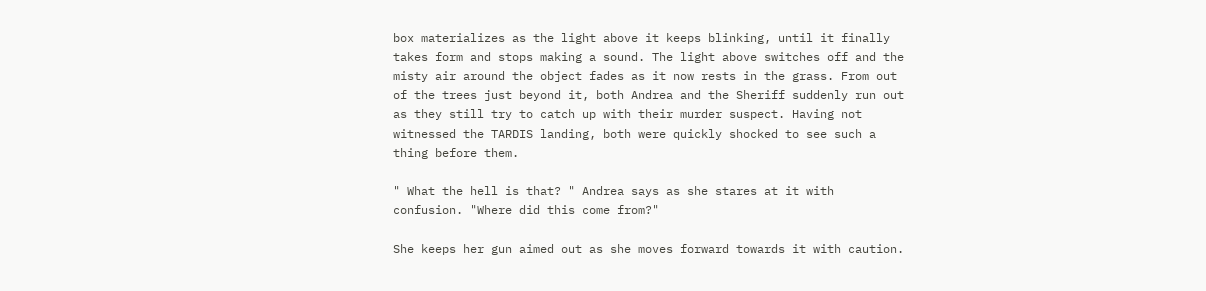box materializes as the light above it keeps blinking, until it finally takes form and stops making a sound. The light above switches off and the misty air around the object fades as it now rests in the grass. From out of the trees just beyond it, both Andrea and the Sheriff suddenly run out as they still try to catch up with their murder suspect. Having not witnessed the TARDIS landing, both were quickly shocked to see such a thing before them.

" What the hell is that? " Andrea says as she stares at it with confusion. "Where did this come from?"

She keeps her gun aimed out as she moves forward towards it with caution.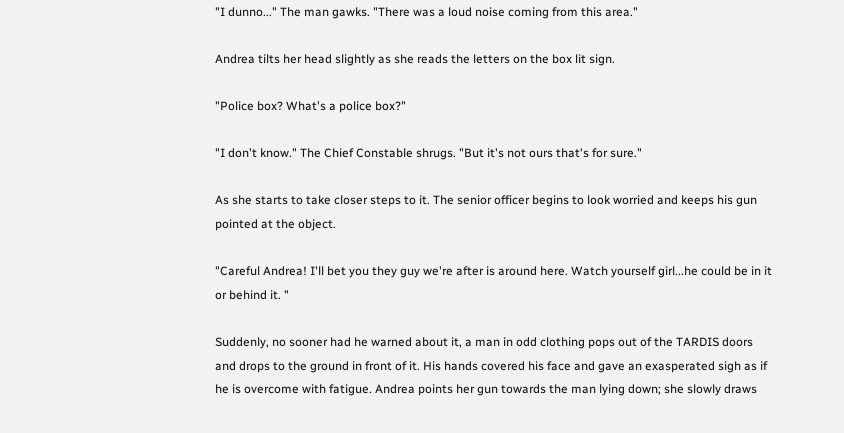"I dunno..." The man gawks. "There was a loud noise coming from this area."

Andrea tilts her head slightly as she reads the letters on the box lit sign.

"Police box? What's a police box?"

"I don't know." The Chief Constable shrugs. "But it's not ours that's for sure."

As she starts to take closer steps to it. The senior officer begins to look worried and keeps his gun pointed at the object.

"Careful Andrea! I'll bet you they guy we're after is around here. Watch yourself girl...he could be in it or behind it. "

Suddenly, no sooner had he warned about it, a man in odd clothing pops out of the TARDIS doors and drops to the ground in front of it. His hands covered his face and gave an exasperated sigh as if he is overcome with fatigue. Andrea points her gun towards the man lying down; she slowly draws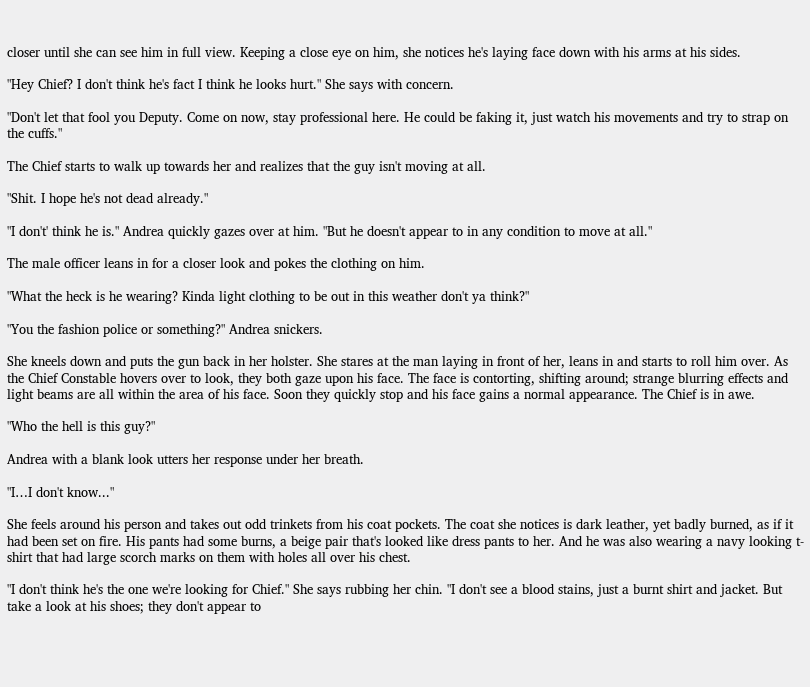closer until she can see him in full view. Keeping a close eye on him, she notices he's laying face down with his arms at his sides.

"Hey Chief? I don't think he's fact I think he looks hurt." She says with concern.

"Don't let that fool you Deputy. Come on now, stay professional here. He could be faking it, just watch his movements and try to strap on the cuffs."

The Chief starts to walk up towards her and realizes that the guy isn't moving at all.

"Shit. I hope he's not dead already."

"I don't' think he is." Andrea quickly gazes over at him. "But he doesn't appear to in any condition to move at all."

The male officer leans in for a closer look and pokes the clothing on him.

"What the heck is he wearing? Kinda light clothing to be out in this weather don't ya think?"

"You the fashion police or something?" Andrea snickers.

She kneels down and puts the gun back in her holster. She stares at the man laying in front of her, leans in and starts to roll him over. As the Chief Constable hovers over to look, they both gaze upon his face. The face is contorting, shifting around; strange blurring effects and light beams are all within the area of his face. Soon they quickly stop and his face gains a normal appearance. The Chief is in awe.

"Who the hell is this guy?"

Andrea with a blank look utters her response under her breath.

"I…I don't know..."

She feels around his person and takes out odd trinkets from his coat pockets. The coat she notices is dark leather, yet badly burned, as if it had been set on fire. His pants had some burns, a beige pair that's looked like dress pants to her. And he was also wearing a navy looking t-shirt that had large scorch marks on them with holes all over his chest.

"I don't think he's the one we're looking for Chief." She says rubbing her chin. "I don't see a blood stains, just a burnt shirt and jacket. But take a look at his shoes; they don't appear to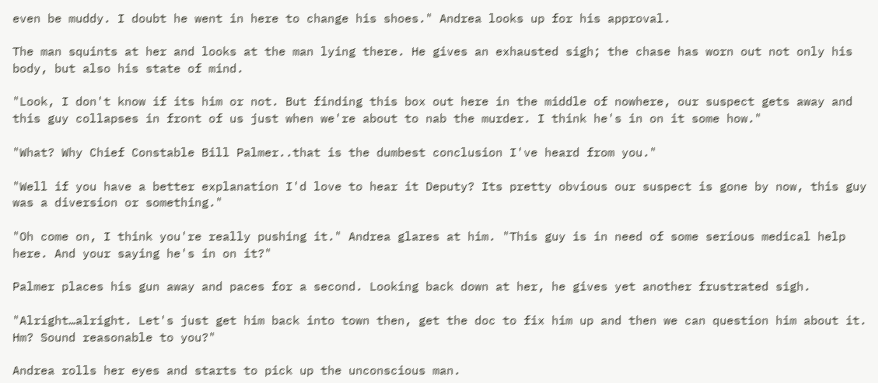even be muddy. I doubt he went in here to change his shoes." Andrea looks up for his approval.

The man squints at her and looks at the man lying there. He gives an exhausted sigh; the chase has worn out not only his body, but also his state of mind.

"Look, I don't know if its him or not. But finding this box out here in the middle of nowhere, our suspect gets away and this guy collapses in front of us just when we're about to nab the murder. I think he's in on it some how."

"What? Why Chief Constable Bill Palmer..that is the dumbest conclusion I've heard from you."

"Well if you have a better explanation I'd love to hear it Deputy? Its pretty obvious our suspect is gone by now, this guy was a diversion or something."

"Oh come on, I think you're really pushing it." Andrea glares at him. "This guy is in need of some serious medical help here. And your saying he's in on it?"

Palmer places his gun away and paces for a second. Looking back down at her, he gives yet another frustrated sigh.

"Alright…alright. Let's just get him back into town then, get the doc to fix him up and then we can question him about it. Hm? Sound reasonable to you?"

Andrea rolls her eyes and starts to pick up the unconscious man.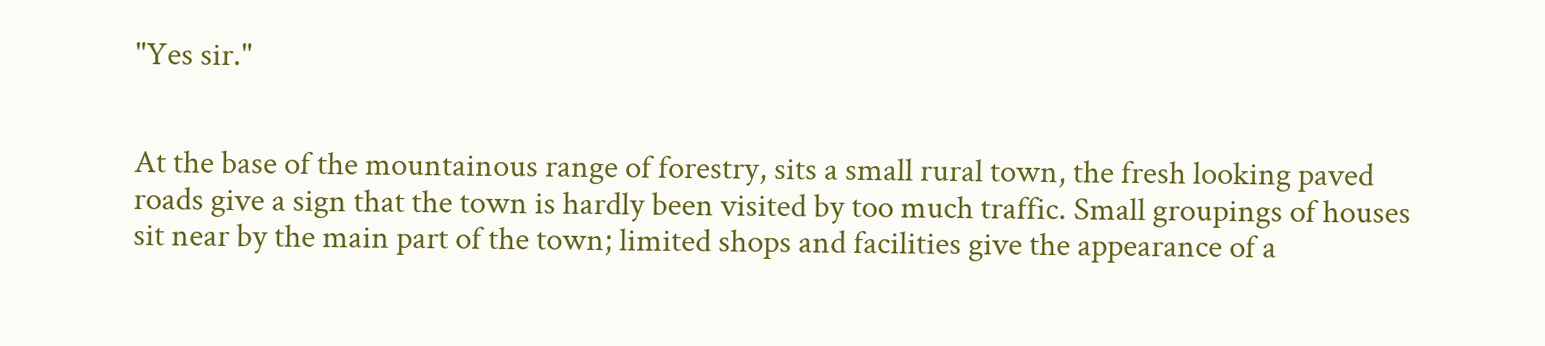"Yes sir."


At the base of the mountainous range of forestry, sits a small rural town, the fresh looking paved roads give a sign that the town is hardly been visited by too much traffic. Small groupings of houses sit near by the main part of the town; limited shops and facilities give the appearance of a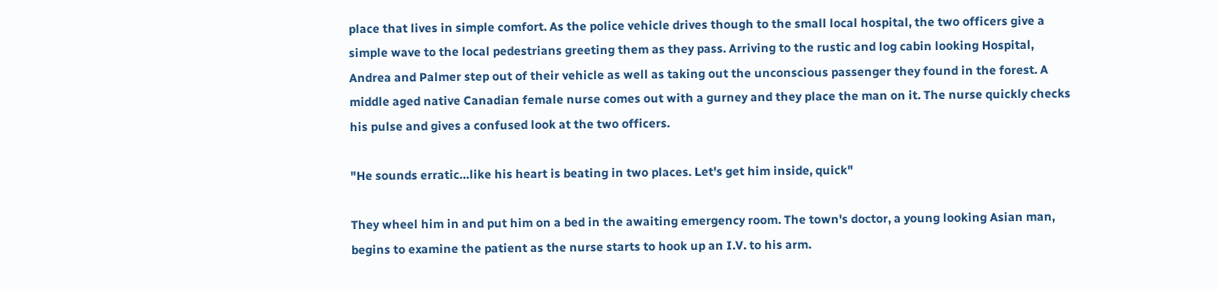place that lives in simple comfort. As the police vehicle drives though to the small local hospital, the two officers give a simple wave to the local pedestrians greeting them as they pass. Arriving to the rustic and log cabin looking Hospital, Andrea and Palmer step out of their vehicle as well as taking out the unconscious passenger they found in the forest. A middle aged native Canadian female nurse comes out with a gurney and they place the man on it. The nurse quickly checks his pulse and gives a confused look at the two officers.

"He sounds erratic…like his heart is beating in two places. Let's get him inside, quick"

They wheel him in and put him on a bed in the awaiting emergency room. The town's doctor, a young looking Asian man, begins to examine the patient as the nurse starts to hook up an I.V. to his arm.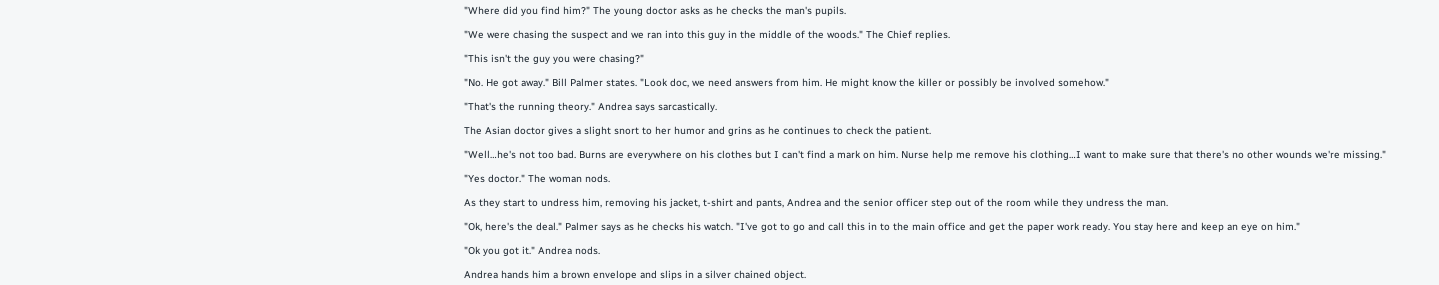"Where did you find him?" The young doctor asks as he checks the man's pupils.

"We were chasing the suspect and we ran into this guy in the middle of the woods." The Chief replies.

"This isn't the guy you were chasing?"

"No. He got away." Bill Palmer states. "Look doc, we need answers from him. He might know the killer or possibly be involved somehow."

"That's the running theory." Andrea says sarcastically.

The Asian doctor gives a slight snort to her humor and grins as he continues to check the patient.

"Well…he's not too bad. Burns are everywhere on his clothes but I can't find a mark on him. Nurse help me remove his clothing…I want to make sure that there's no other wounds we're missing."

"Yes doctor." The woman nods.

As they start to undress him, removing his jacket, t-shirt and pants, Andrea and the senior officer step out of the room while they undress the man.

"Ok, here's the deal." Palmer says as he checks his watch. "I've got to go and call this in to the main office and get the paper work ready. You stay here and keep an eye on him."

"Ok you got it." Andrea nods.

Andrea hands him a brown envelope and slips in a silver chained object.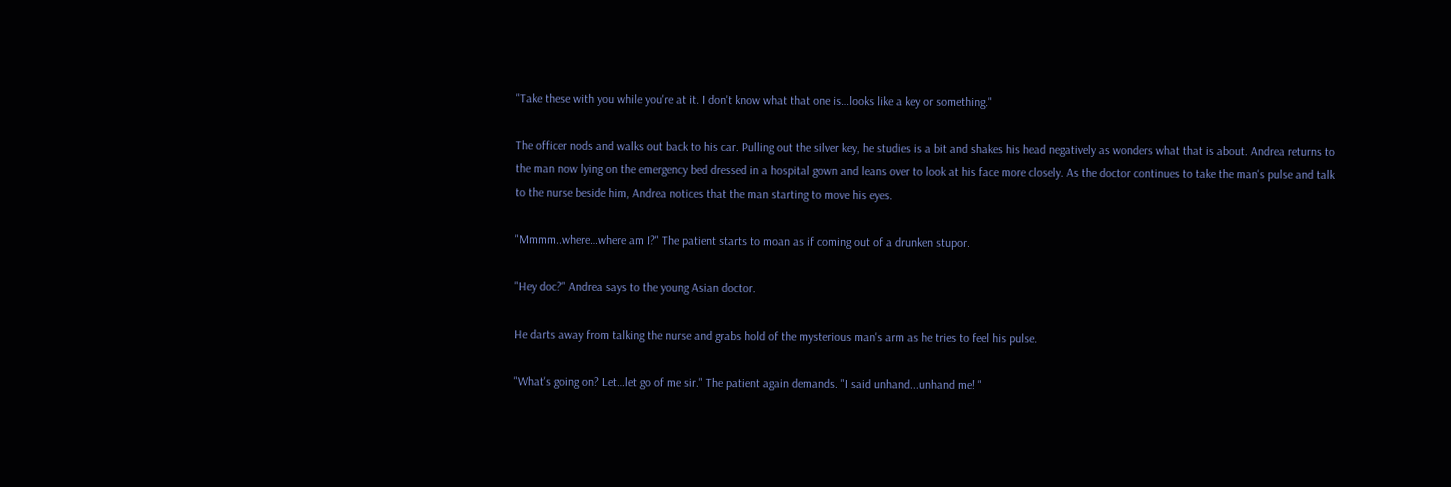"Take these with you while you're at it. I don't know what that one is…looks like a key or something."

The officer nods and walks out back to his car. Pulling out the silver key, he studies is a bit and shakes his head negatively as wonders what that is about. Andrea returns to the man now lying on the emergency bed dressed in a hospital gown and leans over to look at his face more closely. As the doctor continues to take the man's pulse and talk to the nurse beside him, Andrea notices that the man starting to move his eyes.

"Mmmm..where…where am I?" The patient starts to moan as if coming out of a drunken stupor.

"Hey doc?" Andrea says to the young Asian doctor.

He darts away from talking the nurse and grabs hold of the mysterious man's arm as he tries to feel his pulse.

"What's going on? Let…let go of me sir." The patient again demands. "I said unhand...unhand me! "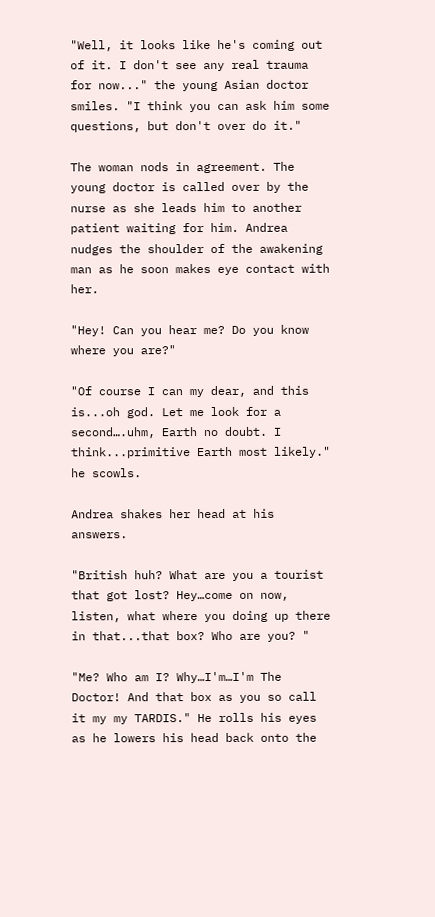"Well, it looks like he's coming out of it. I don't see any real trauma for now..." the young Asian doctor smiles. "I think you can ask him some questions, but don't over do it."

The woman nods in agreement. The young doctor is called over by the nurse as she leads him to another patient waiting for him. Andrea nudges the shoulder of the awakening man as he soon makes eye contact with her.

"Hey! Can you hear me? Do you know where you are?"

"Of course I can my dear, and this is...oh god. Let me look for a second….uhm, Earth no doubt. I think...primitive Earth most likely." he scowls.

Andrea shakes her head at his answers.

"British huh? What are you a tourist that got lost? Hey…come on now, listen, what where you doing up there in that...that box? Who are you? "

"Me? Who am I? Why…I'm…I'm The Doctor! And that box as you so call it my my TARDIS." He rolls his eyes as he lowers his head back onto the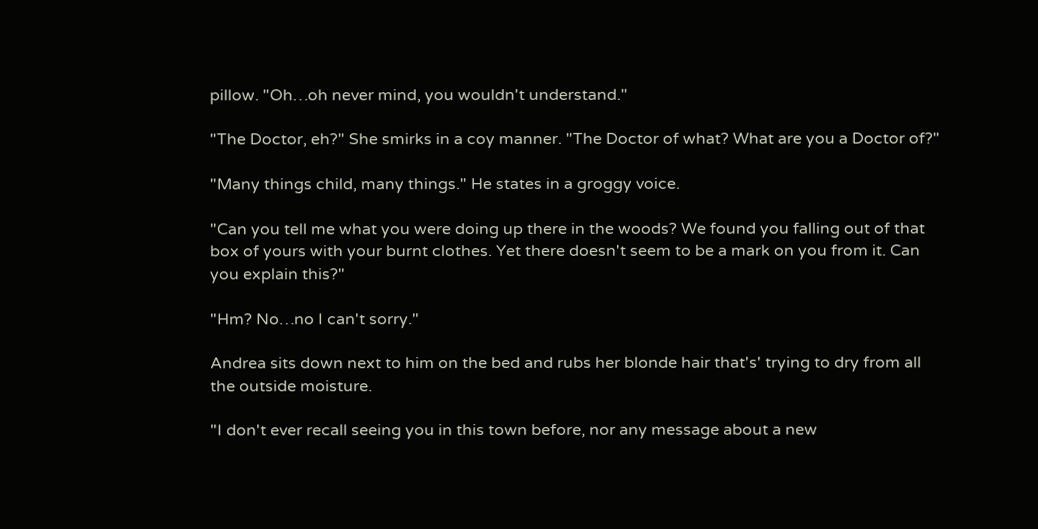pillow. "Oh…oh never mind, you wouldn't understand."

"The Doctor, eh?" She smirks in a coy manner. "The Doctor of what? What are you a Doctor of?"

"Many things child, many things." He states in a groggy voice.

"Can you tell me what you were doing up there in the woods? We found you falling out of that box of yours with your burnt clothes. Yet there doesn't seem to be a mark on you from it. Can you explain this?"

"Hm? No…no I can't sorry."

Andrea sits down next to him on the bed and rubs her blonde hair that's' trying to dry from all the outside moisture.

"I don't ever recall seeing you in this town before, nor any message about a new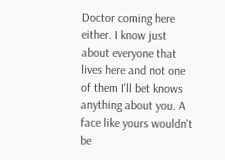Doctor coming here either. I know just about everyone that lives here and not one of them I'll bet knows anything about you. A face like yours wouldn't be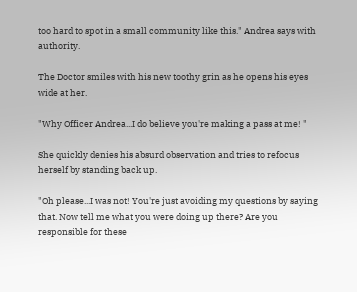too hard to spot in a small community like this." Andrea says with authority.

The Doctor smiles with his new toothy grin as he opens his eyes wide at her.

"Why Officer Andrea...I do believe you're making a pass at me! "

She quickly denies his absurd observation and tries to refocus herself by standing back up.

"Oh please...I was not! You're just avoiding my questions by saying that. Now tell me what you were doing up there? Are you responsible for these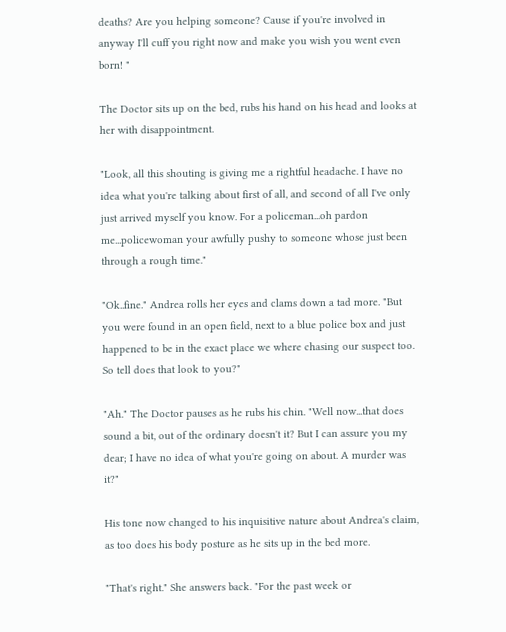deaths? Are you helping someone? Cause if you're involved in anyway I'll cuff you right now and make you wish you went even born! "

The Doctor sits up on the bed, rubs his hand on his head and looks at her with disappointment.

"Look, all this shouting is giving me a rightful headache. I have no idea what you're talking about first of all, and second of all I've only just arrived myself you know. For a policeman...oh pardon me...policewoman your awfully pushy to someone whose just been through a rough time."

"Ok..fine." Andrea rolls her eyes and clams down a tad more. "But you were found in an open field, next to a blue police box and just happened to be in the exact place we where chasing our suspect too. So tell does that look to you?"

"Ah." The Doctor pauses as he rubs his chin. "Well now...that does sound a bit, out of the ordinary doesn't it? But I can assure you my dear; I have no idea of what you're going on about. A murder was it?"

His tone now changed to his inquisitive nature about Andrea's claim, as too does his body posture as he sits up in the bed more.

"That's right." She answers back. "For the past week or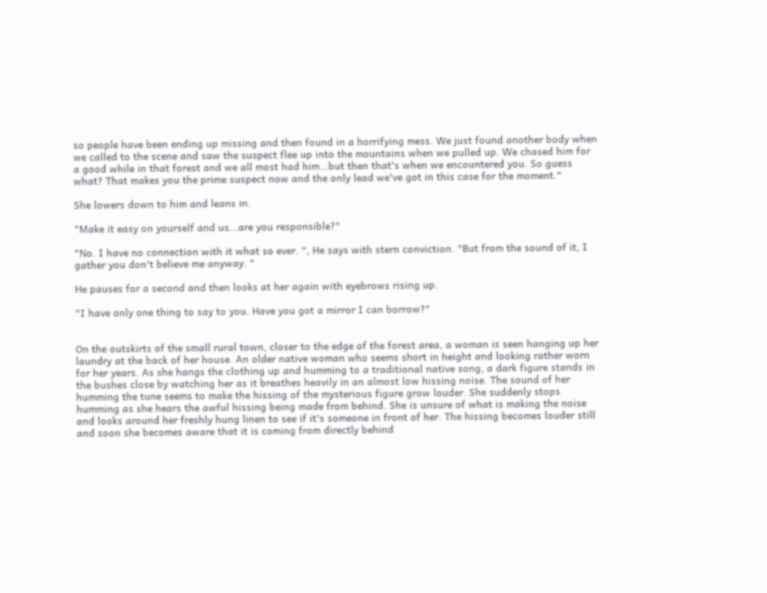so people have been ending up missing and then found in a horrifying mess. We just found another body when we called to the scene and saw the suspect flee up into the mountains when we pulled up. We chased him for a good while in that forest and we all most had him...but then that's when we encountered you. So guess what? That makes you the prime suspect now and the only lead we've got in this case for the moment."

She lowers down to him and leans in.

"Make it easy on yourself and us...are you responsible?"

"No. I have no connection with it what so ever. ", He says with stern conviction. "But from the sound of it, I gather you don't believe me anyway. "

He pauses for a second and then looks at her again with eyebrows rising up.

"I have only one thing to say to you. Have you got a mirror I can borrow?"


On the outskirts of the small rural town, closer to the edge of the forest area, a woman is seen hanging up her laundry at the back of her house. An older native woman who seems short in height and looking rather worn for her years. As she hangs the clothing up and humming to a traditional native song, a dark figure stands in the bushes close by watching her as it breathes heavily in an almost low hissing noise. The sound of her humming the tune seems to make the hissing of the mysterious figure grow louder. She suddenly stops humming as she hears the awful hissing being made from behind. She is unsure of what is making the noise and looks around her freshly hung linen to see if it's someone in front of her. The hissing becomes louder still and soon she becomes aware that it is coming from directly behind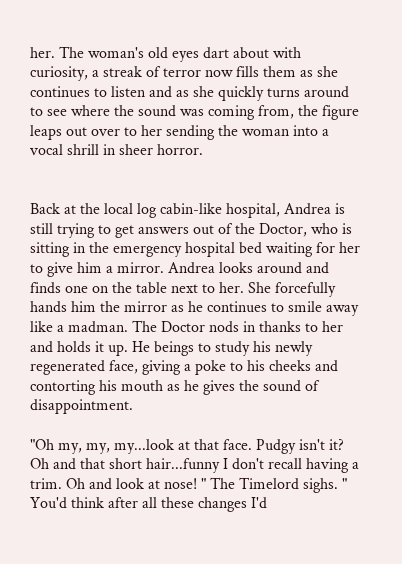her. The woman's old eyes dart about with curiosity, a streak of terror now fills them as she continues to listen and as she quickly turns around to see where the sound was coming from, the figure leaps out over to her sending the woman into a vocal shrill in sheer horror.


Back at the local log cabin-like hospital, Andrea is still trying to get answers out of the Doctor, who is sitting in the emergency hospital bed waiting for her to give him a mirror. Andrea looks around and finds one on the table next to her. She forcefully hands him the mirror as he continues to smile away like a madman. The Doctor nods in thanks to her and holds it up. He beings to study his newly regenerated face, giving a poke to his cheeks and contorting his mouth as he gives the sound of disappointment.

"Oh my, my, my...look at that face. Pudgy isn't it? Oh and that short hair...funny I don't recall having a trim. Oh and look at nose! " The Timelord sighs. " You'd think after all these changes I'd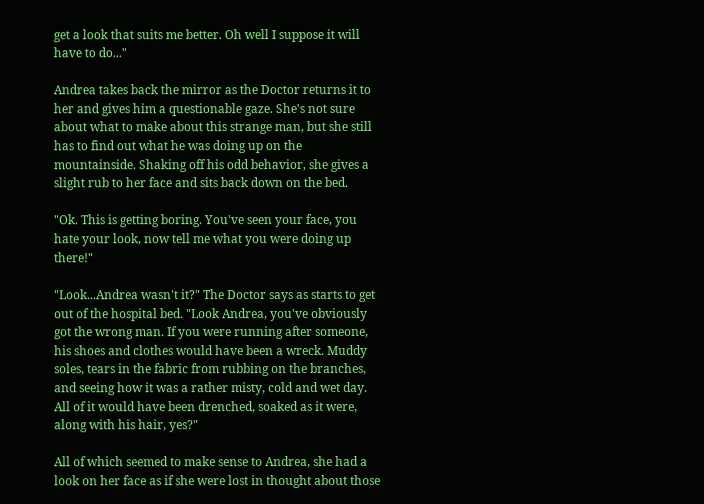get a look that suits me better. Oh well I suppose it will have to do..."

Andrea takes back the mirror as the Doctor returns it to her and gives him a questionable gaze. She's not sure about what to make about this strange man, but she still has to find out what he was doing up on the mountainside. Shaking off his odd behavior, she gives a slight rub to her face and sits back down on the bed.

"Ok. This is getting boring. You've seen your face, you hate your look, now tell me what you were doing up there!"

"Look...Andrea wasn't it?" The Doctor says as starts to get out of the hospital bed. "Look Andrea, you've obviously got the wrong man. If you were running after someone, his shoes and clothes would have been a wreck. Muddy soles, tears in the fabric from rubbing on the branches, and seeing how it was a rather misty, cold and wet day. All of it would have been drenched, soaked as it were, along with his hair, yes?"

All of which seemed to make sense to Andrea, she had a look on her face as if she were lost in thought about those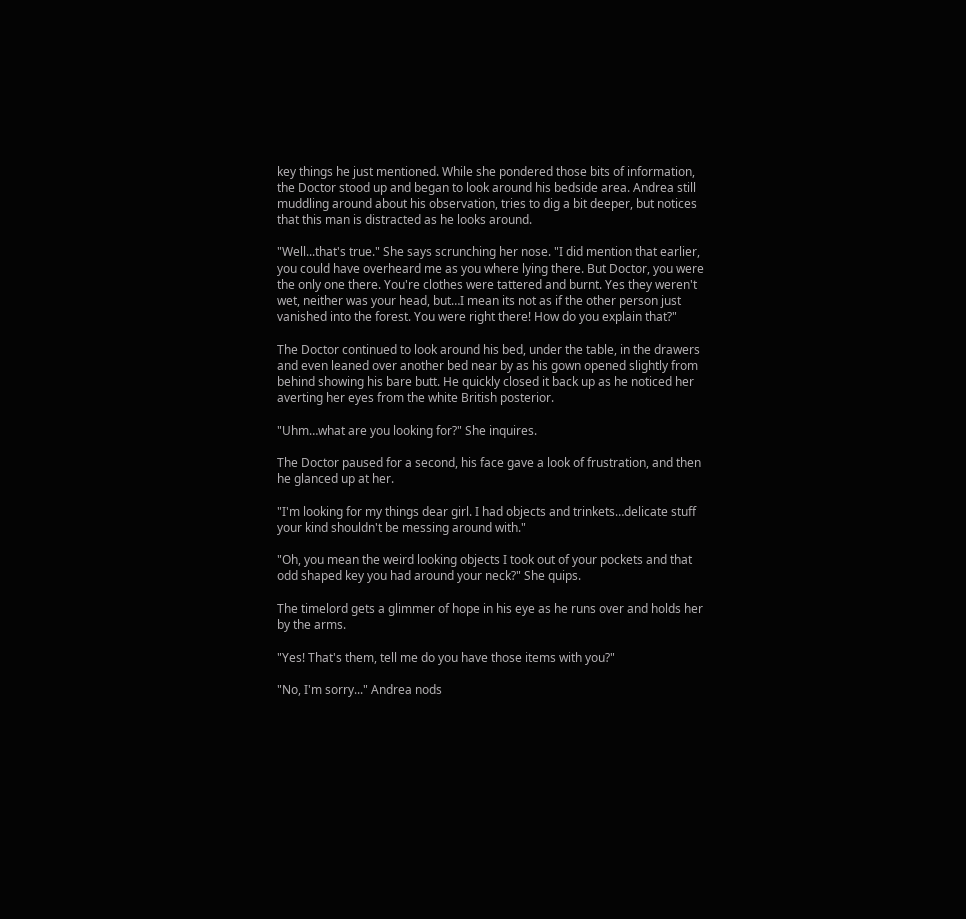key things he just mentioned. While she pondered those bits of information, the Doctor stood up and began to look around his bedside area. Andrea still muddling around about his observation, tries to dig a bit deeper, but notices that this man is distracted as he looks around.

"Well...that's true." She says scrunching her nose. "I did mention that earlier, you could have overheard me as you where lying there. But Doctor, you were the only one there. You're clothes were tattered and burnt. Yes they weren't wet, neither was your head, but…I mean its not as if the other person just vanished into the forest. You were right there! How do you explain that?"

The Doctor continued to look around his bed, under the table, in the drawers and even leaned over another bed near by as his gown opened slightly from behind showing his bare butt. He quickly closed it back up as he noticed her averting her eyes from the white British posterior.

"Uhm…what are you looking for?" She inquires.

The Doctor paused for a second, his face gave a look of frustration, and then he glanced up at her.

"I'm looking for my things dear girl. I had objects and trinkets…delicate stuff your kind shouldn't be messing around with."

"Oh, you mean the weird looking objects I took out of your pockets and that odd shaped key you had around your neck?" She quips.

The timelord gets a glimmer of hope in his eye as he runs over and holds her by the arms.

"Yes! That's them, tell me do you have those items with you?"

"No, I'm sorry..." Andrea nods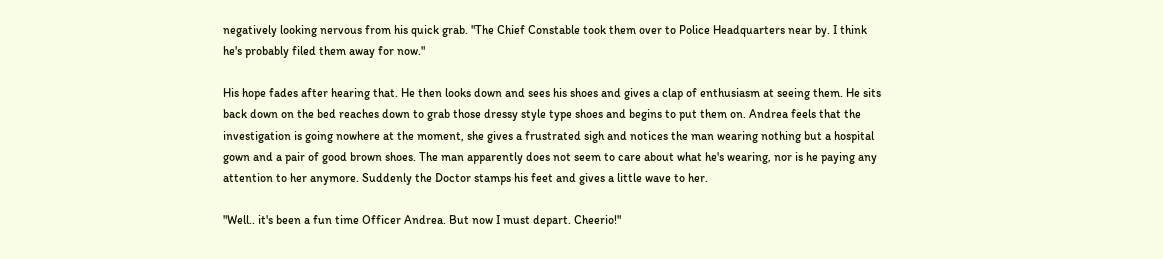negatively looking nervous from his quick grab. "The Chief Constable took them over to Police Headquarters near by. I think he's probably filed them away for now."

His hope fades after hearing that. He then looks down and sees his shoes and gives a clap of enthusiasm at seeing them. He sits back down on the bed reaches down to grab those dressy style type shoes and begins to put them on. Andrea feels that the investigation is going nowhere at the moment, she gives a frustrated sigh and notices the man wearing nothing but a hospital gown and a pair of good brown shoes. The man apparently does not seem to care about what he's wearing, nor is he paying any attention to her anymore. Suddenly the Doctor stamps his feet and gives a little wave to her.

"Well.. it's been a fun time Officer Andrea. But now I must depart. Cheerio!"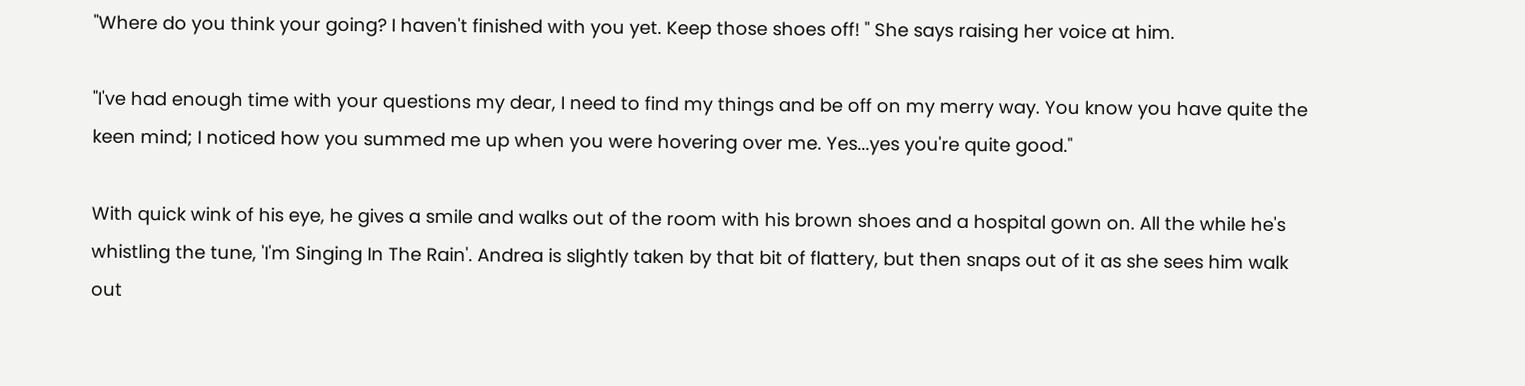"Where do you think your going? I haven't finished with you yet. Keep those shoes off! " She says raising her voice at him.

"I've had enough time with your questions my dear, I need to find my things and be off on my merry way. You know you have quite the keen mind; I noticed how you summed me up when you were hovering over me. Yes...yes you're quite good."

With quick wink of his eye, he gives a smile and walks out of the room with his brown shoes and a hospital gown on. All the while he's whistling the tune, 'I'm Singing In The Rain'. Andrea is slightly taken by that bit of flattery, but then snaps out of it as she sees him walk out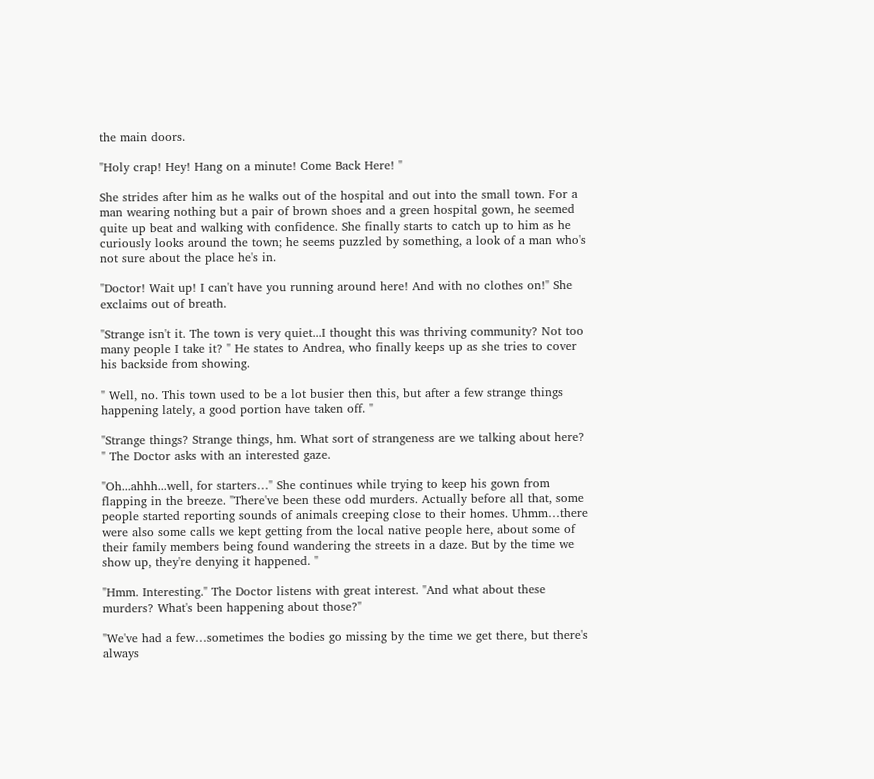the main doors.

"Holy crap! Hey! Hang on a minute! Come Back Here! "

She strides after him as he walks out of the hospital and out into the small town. For a man wearing nothing but a pair of brown shoes and a green hospital gown, he seemed quite up beat and walking with confidence. She finally starts to catch up to him as he curiously looks around the town; he seems puzzled by something, a look of a man who's not sure about the place he's in.

"Doctor! Wait up! I can't have you running around here! And with no clothes on!" She exclaims out of breath.

"Strange isn't it. The town is very quiet...I thought this was thriving community? Not too many people I take it? " He states to Andrea, who finally keeps up as she tries to cover his backside from showing.

" Well, no. This town used to be a lot busier then this, but after a few strange things happening lately, a good portion have taken off. "

"Strange things? Strange things, hm. What sort of strangeness are we talking about here? " The Doctor asks with an interested gaze.

"Oh...ahhh...well, for starters…" She continues while trying to keep his gown from flapping in the breeze. "There've been these odd murders. Actually before all that, some people started reporting sounds of animals creeping close to their homes. Uhmm…there were also some calls we kept getting from the local native people here, about some of their family members being found wandering the streets in a daze. But by the time we show up, they're denying it happened. "

"Hmm. Interesting." The Doctor listens with great interest. "And what about these murders? What's been happening about those?"

"We've had a few…sometimes the bodies go missing by the time we get there, but there's always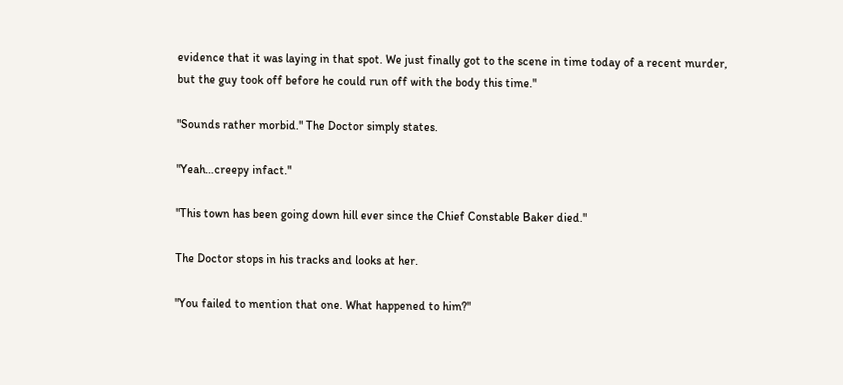evidence that it was laying in that spot. We just finally got to the scene in time today of a recent murder, but the guy took off before he could run off with the body this time."

"Sounds rather morbid." The Doctor simply states.

"Yeah…creepy infact."

"This town has been going down hill ever since the Chief Constable Baker died."

The Doctor stops in his tracks and looks at her.

"You failed to mention that one. What happened to him?"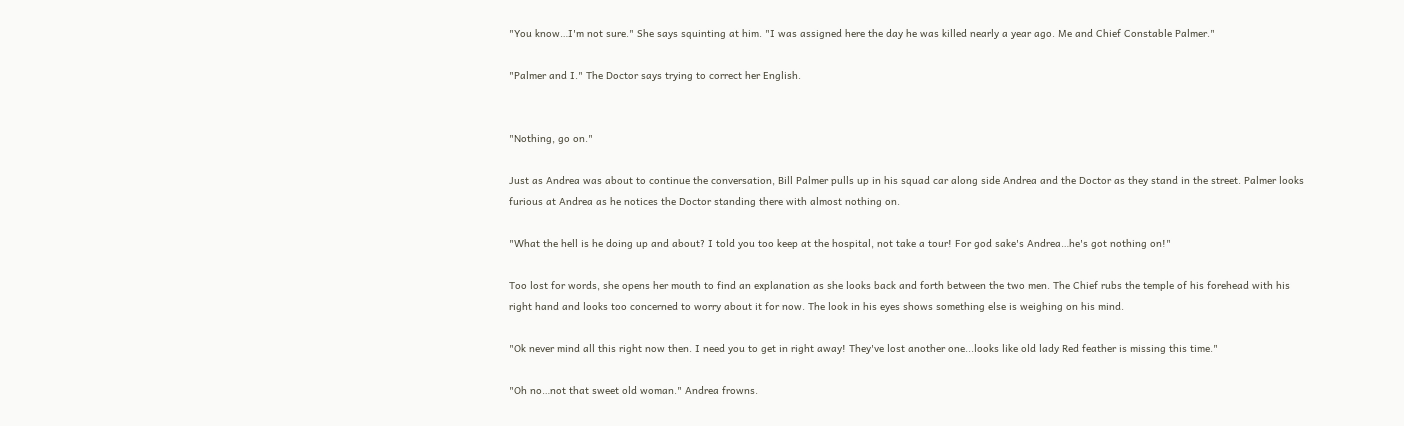"You know…I'm not sure." She says squinting at him. "I was assigned here the day he was killed nearly a year ago. Me and Chief Constable Palmer."

"Palmer and I." The Doctor says trying to correct her English.


"Nothing, go on."

Just as Andrea was about to continue the conversation, Bill Palmer pulls up in his squad car along side Andrea and the Doctor as they stand in the street. Palmer looks furious at Andrea as he notices the Doctor standing there with almost nothing on.

"What the hell is he doing up and about? I told you too keep at the hospital, not take a tour! For god sake's Andrea…he's got nothing on!"

Too lost for words, she opens her mouth to find an explanation as she looks back and forth between the two men. The Chief rubs the temple of his forehead with his right hand and looks too concerned to worry about it for now. The look in his eyes shows something else is weighing on his mind.

"Ok never mind all this right now then. I need you to get in right away! They've lost another one...looks like old lady Red feather is missing this time."

"Oh no…not that sweet old woman." Andrea frowns.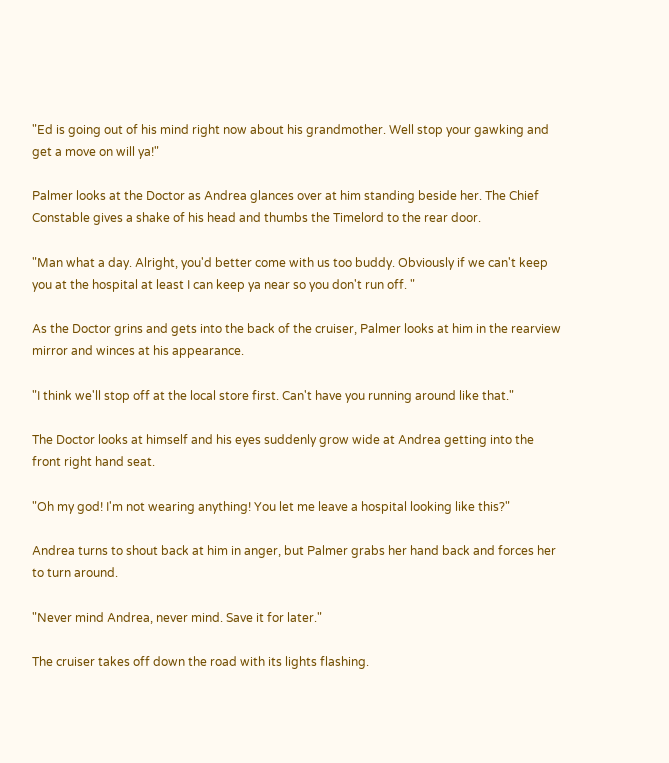"Ed is going out of his mind right now about his grandmother. Well stop your gawking and get a move on will ya!"

Palmer looks at the Doctor as Andrea glances over at him standing beside her. The Chief Constable gives a shake of his head and thumbs the Timelord to the rear door.

"Man what a day. Alright, you'd better come with us too buddy. Obviously if we can't keep you at the hospital at least I can keep ya near so you don't run off. "

As the Doctor grins and gets into the back of the cruiser, Palmer looks at him in the rearview mirror and winces at his appearance.

"I think we'll stop off at the local store first. Can't have you running around like that."

The Doctor looks at himself and his eyes suddenly grow wide at Andrea getting into the front right hand seat.

"Oh my god! I'm not wearing anything! You let me leave a hospital looking like this?"

Andrea turns to shout back at him in anger, but Palmer grabs her hand back and forces her to turn around.

"Never mind Andrea, never mind. Save it for later."

The cruiser takes off down the road with its lights flashing.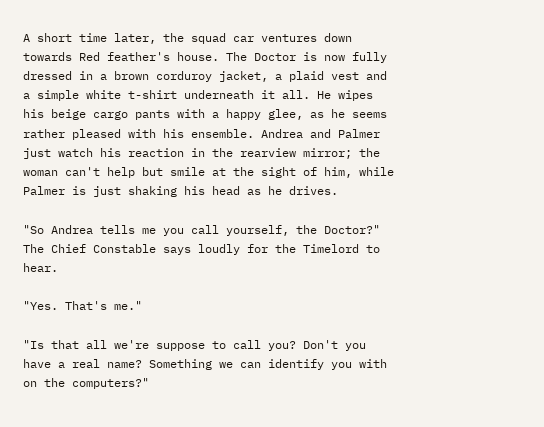A short time later, the squad car ventures down towards Red feather's house. The Doctor is now fully dressed in a brown corduroy jacket, a plaid vest and a simple white t-shirt underneath it all. He wipes his beige cargo pants with a happy glee, as he seems rather pleased with his ensemble. Andrea and Palmer just watch his reaction in the rearview mirror; the woman can't help but smile at the sight of him, while Palmer is just shaking his head as he drives.

"So Andrea tells me you call yourself, the Doctor?" The Chief Constable says loudly for the Timelord to hear.

"Yes. That's me."

"Is that all we're suppose to call you? Don't you have a real name? Something we can identify you with on the computers?"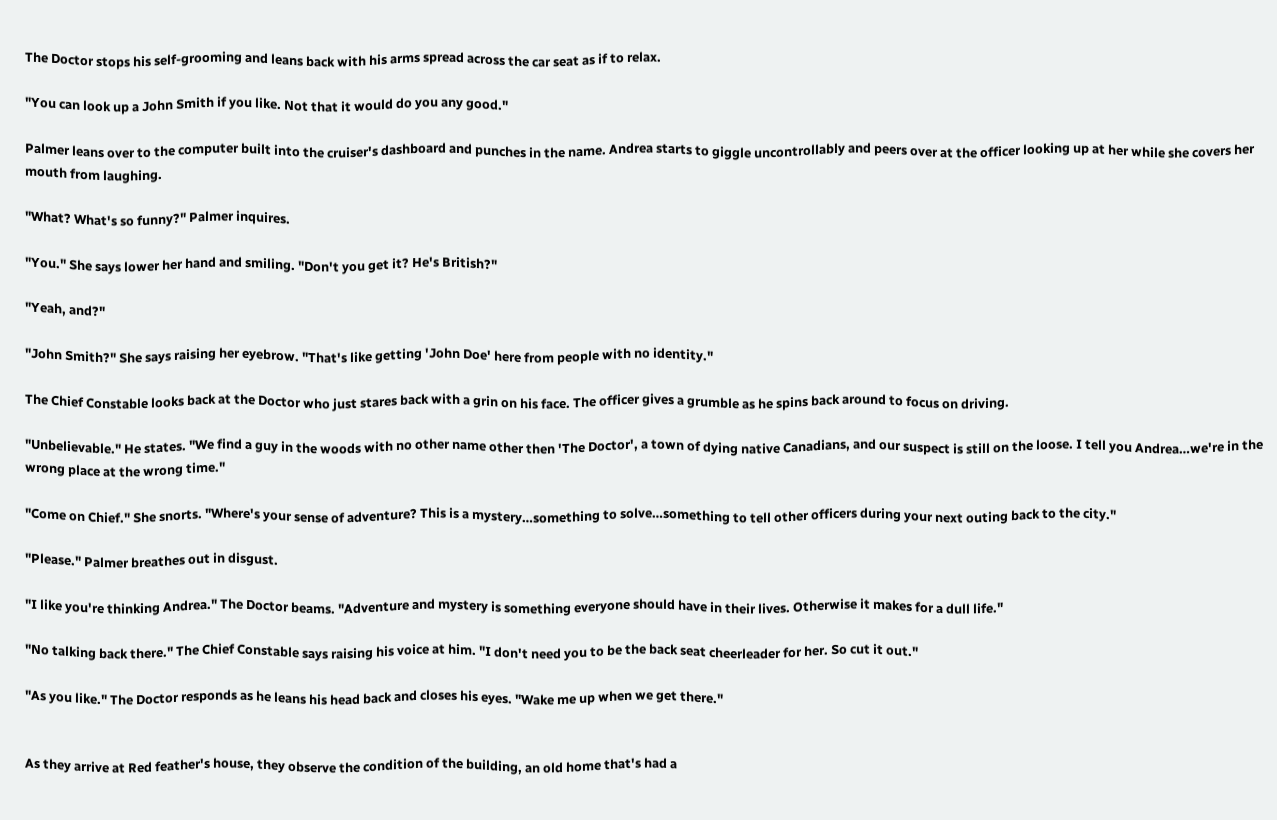The Doctor stops his self-grooming and leans back with his arms spread across the car seat as if to relax.

"You can look up a John Smith if you like. Not that it would do you any good."

Palmer leans over to the computer built into the cruiser's dashboard and punches in the name. Andrea starts to giggle uncontrollably and peers over at the officer looking up at her while she covers her mouth from laughing.

"What? What's so funny?" Palmer inquires.

"You." She says lower her hand and smiling. "Don't you get it? He's British?"

"Yeah, and?"

"John Smith?" She says raising her eyebrow. "That's like getting 'John Doe' here from people with no identity."

The Chief Constable looks back at the Doctor who just stares back with a grin on his face. The officer gives a grumble as he spins back around to focus on driving.

"Unbelievable." He states. "We find a guy in the woods with no other name other then 'The Doctor', a town of dying native Canadians, and our suspect is still on the loose. I tell you Andrea…we're in the wrong place at the wrong time."

"Come on Chief." She snorts. "Where's your sense of adventure? This is a mystery…something to solve…something to tell other officers during your next outing back to the city."

"Please." Palmer breathes out in disgust.

"I like you're thinking Andrea." The Doctor beams. "Adventure and mystery is something everyone should have in their lives. Otherwise it makes for a dull life."

"No talking back there." The Chief Constable says raising his voice at him. "I don't need you to be the back seat cheerleader for her. So cut it out."

"As you like." The Doctor responds as he leans his head back and closes his eyes. "Wake me up when we get there."


As they arrive at Red feather's house, they observe the condition of the building, an old home that's had a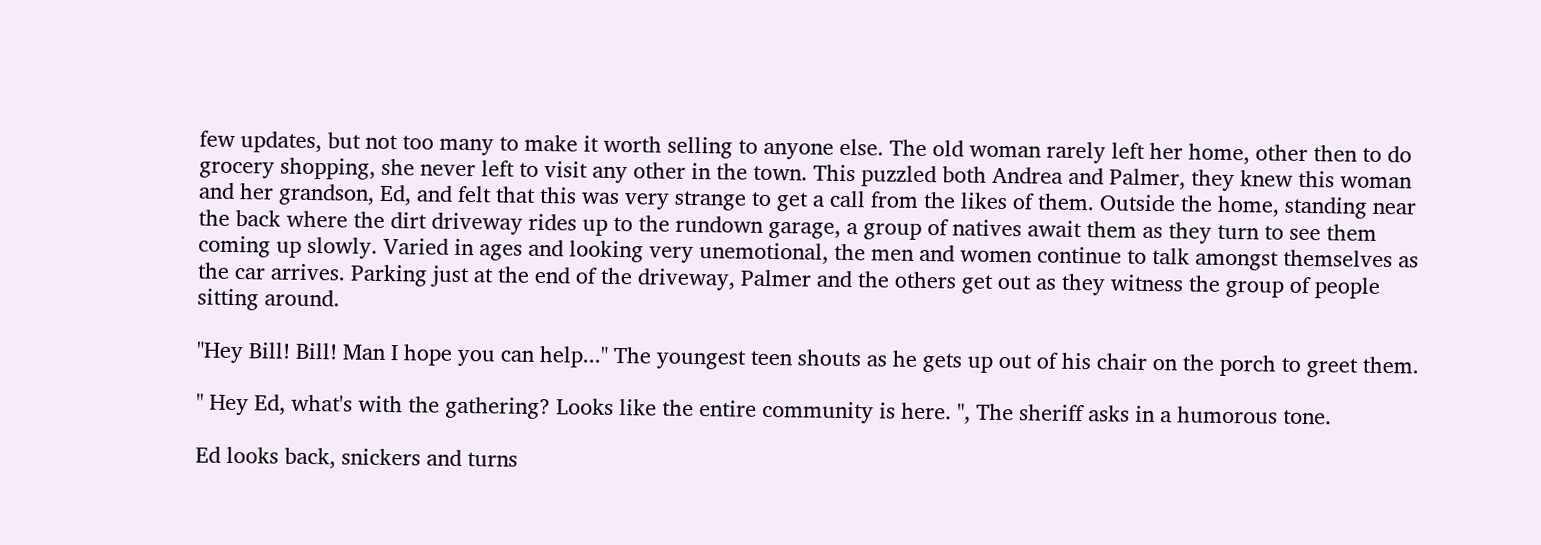few updates, but not too many to make it worth selling to anyone else. The old woman rarely left her home, other then to do grocery shopping, she never left to visit any other in the town. This puzzled both Andrea and Palmer, they knew this woman and her grandson, Ed, and felt that this was very strange to get a call from the likes of them. Outside the home, standing near the back where the dirt driveway rides up to the rundown garage, a group of natives await them as they turn to see them coming up slowly. Varied in ages and looking very unemotional, the men and women continue to talk amongst themselves as the car arrives. Parking just at the end of the driveway, Palmer and the others get out as they witness the group of people sitting around.

"Hey Bill! Bill! Man I hope you can help..." The youngest teen shouts as he gets up out of his chair on the porch to greet them.

" Hey Ed, what's with the gathering? Looks like the entire community is here. ", The sheriff asks in a humorous tone.

Ed looks back, snickers and turns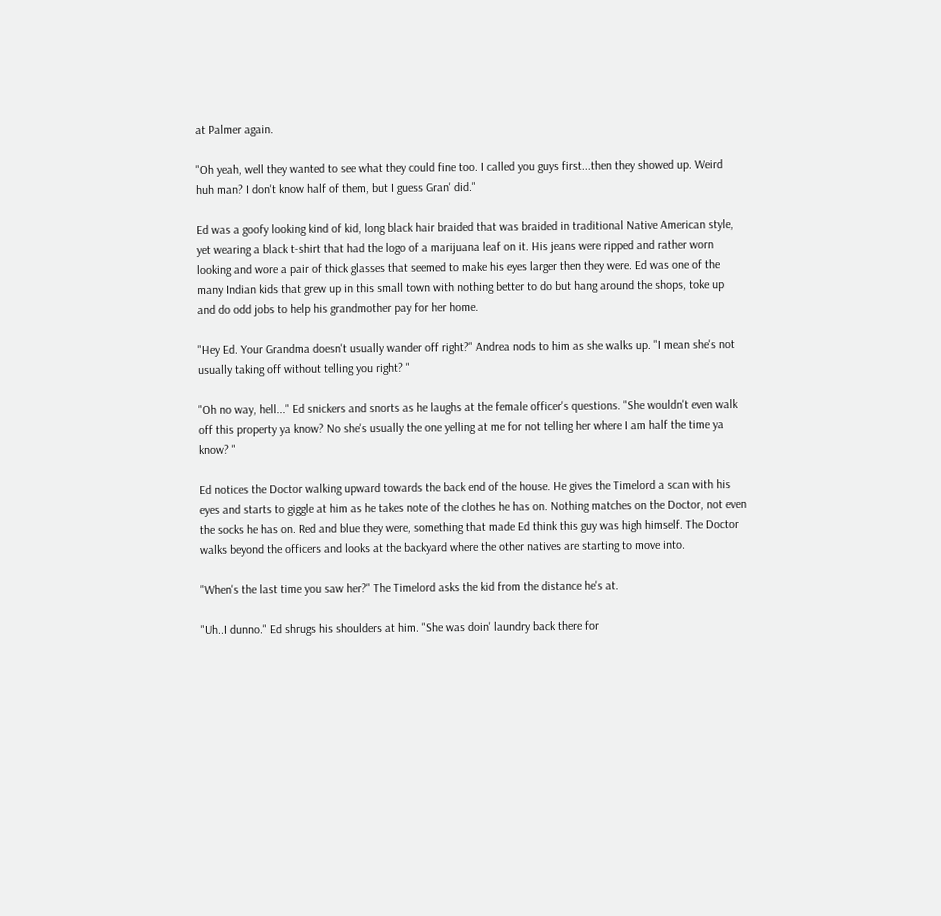at Palmer again.

"Oh yeah, well they wanted to see what they could fine too. I called you guys first...then they showed up. Weird huh man? I don't know half of them, but I guess Gran' did."

Ed was a goofy looking kind of kid, long black hair braided that was braided in traditional Native American style, yet wearing a black t-shirt that had the logo of a marijuana leaf on it. His jeans were ripped and rather worn looking and wore a pair of thick glasses that seemed to make his eyes larger then they were. Ed was one of the many Indian kids that grew up in this small town with nothing better to do but hang around the shops, toke up and do odd jobs to help his grandmother pay for her home.

"Hey Ed. Your Grandma doesn't usually wander off right?" Andrea nods to him as she walks up. "I mean she's not usually taking off without telling you right? "

"Oh no way, hell..." Ed snickers and snorts as he laughs at the female officer's questions. "She wouldn't even walk off this property ya know? No she's usually the one yelling at me for not telling her where I am half the time ya know? "

Ed notices the Doctor walking upward towards the back end of the house. He gives the Timelord a scan with his eyes and starts to giggle at him as he takes note of the clothes he has on. Nothing matches on the Doctor, not even the socks he has on. Red and blue they were, something that made Ed think this guy was high himself. The Doctor walks beyond the officers and looks at the backyard where the other natives are starting to move into.

"When's the last time you saw her?" The Timelord asks the kid from the distance he's at.

"Uh..I dunno." Ed shrugs his shoulders at him. "She was doin' laundry back there for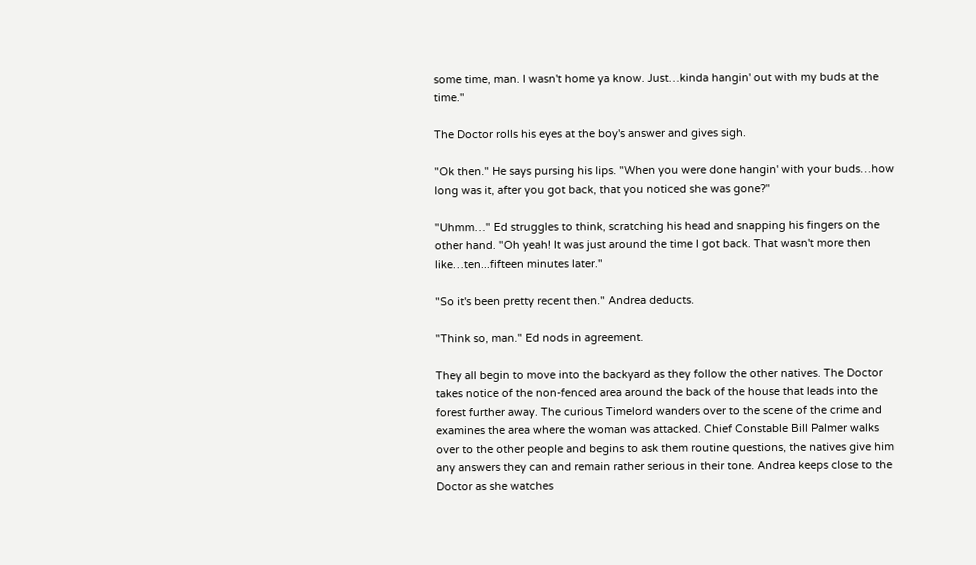some time, man. I wasn't home ya know. Just…kinda hangin' out with my buds at the time."

The Doctor rolls his eyes at the boy's answer and gives sigh.

"Ok then." He says pursing his lips. "When you were done hangin' with your buds…how long was it, after you got back, that you noticed she was gone?"

"Uhmm…" Ed struggles to think, scratching his head and snapping his fingers on the other hand. "Oh yeah! It was just around the time I got back. That wasn't more then like…ten...fifteen minutes later."

"So it's been pretty recent then." Andrea deducts.

"Think so, man." Ed nods in agreement.

They all begin to move into the backyard as they follow the other natives. The Doctor takes notice of the non-fenced area around the back of the house that leads into the forest further away. The curious Timelord wanders over to the scene of the crime and examines the area where the woman was attacked. Chief Constable Bill Palmer walks over to the other people and begins to ask them routine questions, the natives give him any answers they can and remain rather serious in their tone. Andrea keeps close to the Doctor as she watches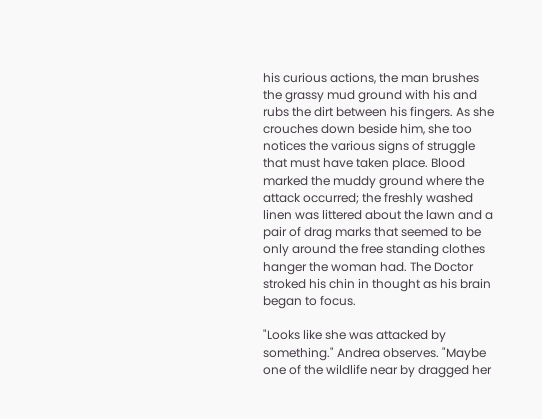his curious actions, the man brushes the grassy mud ground with his and rubs the dirt between his fingers. As she crouches down beside him, she too notices the various signs of struggle that must have taken place. Blood marked the muddy ground where the attack occurred; the freshly washed linen was littered about the lawn and a pair of drag marks that seemed to be only around the free standing clothes hanger the woman had. The Doctor stroked his chin in thought as his brain began to focus.

"Looks like she was attacked by something." Andrea observes. "Maybe one of the wildlife near by dragged her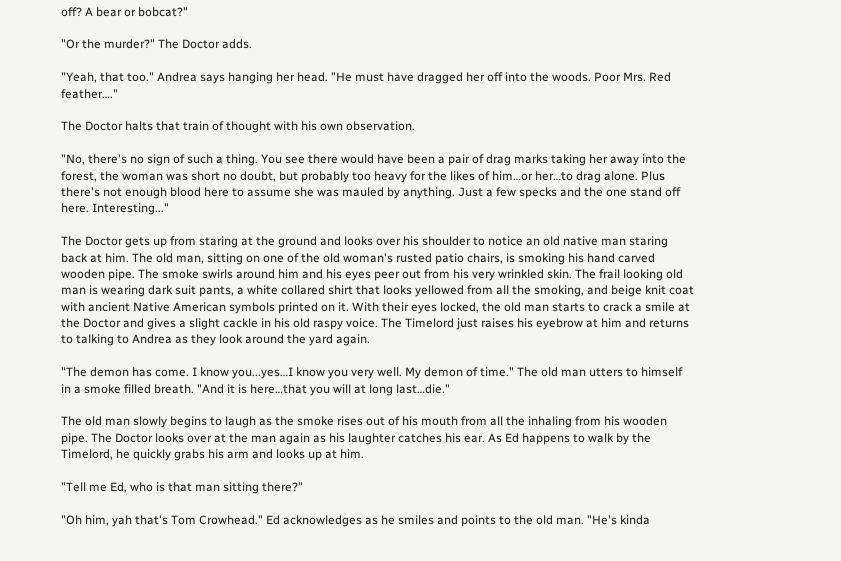off? A bear or bobcat?"

"Or the murder?" The Doctor adds.

"Yeah, that too." Andrea says hanging her head. "He must have dragged her off into the woods. Poor Mrs. Red feather…."

The Doctor halts that train of thought with his own observation.

"No, there's no sign of such a thing. You see there would have been a pair of drag marks taking her away into the forest, the woman was short no doubt, but probably too heavy for the likes of him…or her…to drag alone. Plus there's not enough blood here to assume she was mauled by anything. Just a few specks and the one stand off here. Interesting..."

The Doctor gets up from staring at the ground and looks over his shoulder to notice an old native man staring back at him. The old man, sitting on one of the old woman's rusted patio chairs, is smoking his hand carved wooden pipe. The smoke swirls around him and his eyes peer out from his very wrinkled skin. The frail looking old man is wearing dark suit pants, a white collared shirt that looks yellowed from all the smoking, and beige knit coat with ancient Native American symbols printed on it. With their eyes locked, the old man starts to crack a smile at the Doctor and gives a slight cackle in his old raspy voice. The Timelord just raises his eyebrow at him and returns to talking to Andrea as they look around the yard again.

"The demon has come. I know you...yes…I know you very well. My demon of time." The old man utters to himself in a smoke filled breath. "And it is here…that you will at long last…die."

The old man slowly begins to laugh as the smoke rises out of his mouth from all the inhaling from his wooden pipe. The Doctor looks over at the man again as his laughter catches his ear. As Ed happens to walk by the Timelord, he quickly grabs his arm and looks up at him.

"Tell me Ed, who is that man sitting there?"

"Oh him, yah that's Tom Crowhead." Ed acknowledges as he smiles and points to the old man. "He's kinda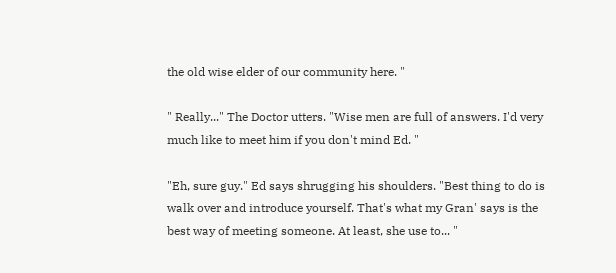the old wise elder of our community here. "

" Really..." The Doctor utters. "Wise men are full of answers. I'd very much like to meet him if you don't mind Ed. "

"Eh, sure guy." Ed says shrugging his shoulders. "Best thing to do is walk over and introduce yourself. That's what my Gran' says is the best way of meeting someone. At least, she use to... "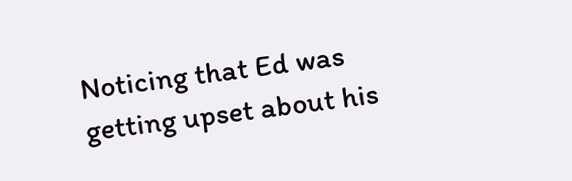Noticing that Ed was getting upset about his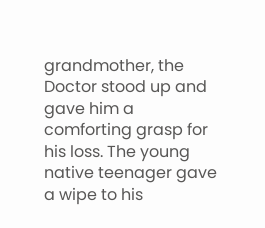grandmother, the Doctor stood up and gave him a comforting grasp for his loss. The young native teenager gave a wipe to his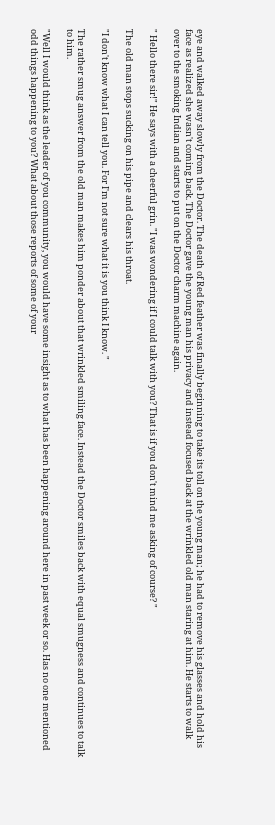eye and walked away slowly from the Doctor. The death of Red feather was finally beginning to take its toll on the young man; he had to remove his glasses and hold his face as realized she wasn't coming back. The Doctor gave the young man his privacy and instead focused back at the wrinkled old man staring at him. He starts to walk over to the smoking Indian and starts to put on the Doctor charm machine again.

" Hello there sir!" He says with a cheerful grin. "I was wondering if I could talk with you? That is if you don't mind me asking of course? "

The old man stops sucking on his pipe and clears his throat.

"I don't know what I can tell you. For I'm not sure what it is you think I know. "

The rather smug answer from the old man makes him ponder about that wrinkled smiling face. Instead the Doctor smiles back with equal smugness and continues to talk to him.

"Well I would think as the leader of you community, you would have some insight as to what has been happening around here in past week or so. Has no one mentioned odd things happening to you? What about those reports of some of your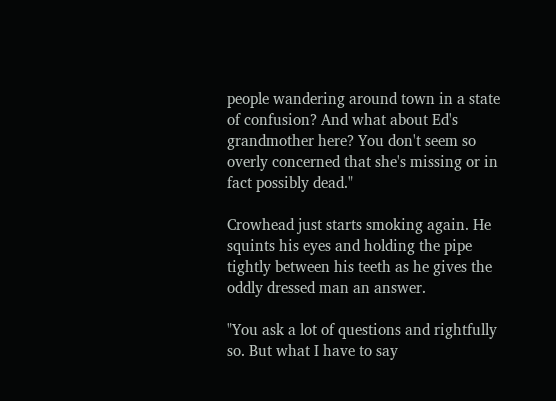people wandering around town in a state of confusion? And what about Ed's grandmother here? You don't seem so overly concerned that she's missing or in fact possibly dead."

Crowhead just starts smoking again. He squints his eyes and holding the pipe tightly between his teeth as he gives the oddly dressed man an answer.

"You ask a lot of questions and rightfully so. But what I have to say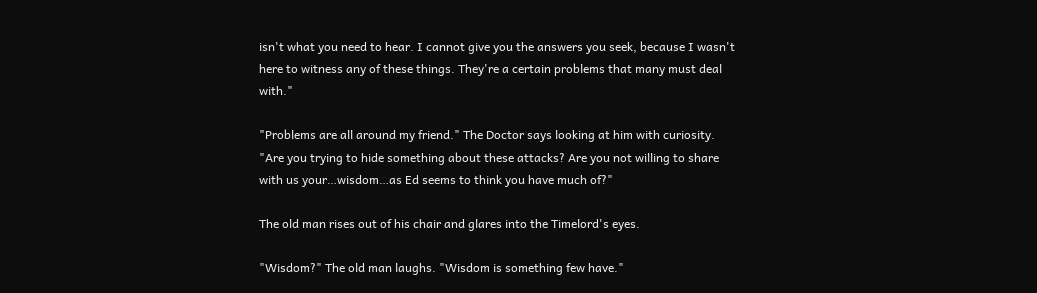isn't what you need to hear. I cannot give you the answers you seek, because I wasn't here to witness any of these things. They're a certain problems that many must deal with."

"Problems are all around my friend." The Doctor says looking at him with curiosity. "Are you trying to hide something about these attacks? Are you not willing to share with us your…wisdom…as Ed seems to think you have much of?"

The old man rises out of his chair and glares into the Timelord's eyes.

"Wisdom?" The old man laughs. "Wisdom is something few have."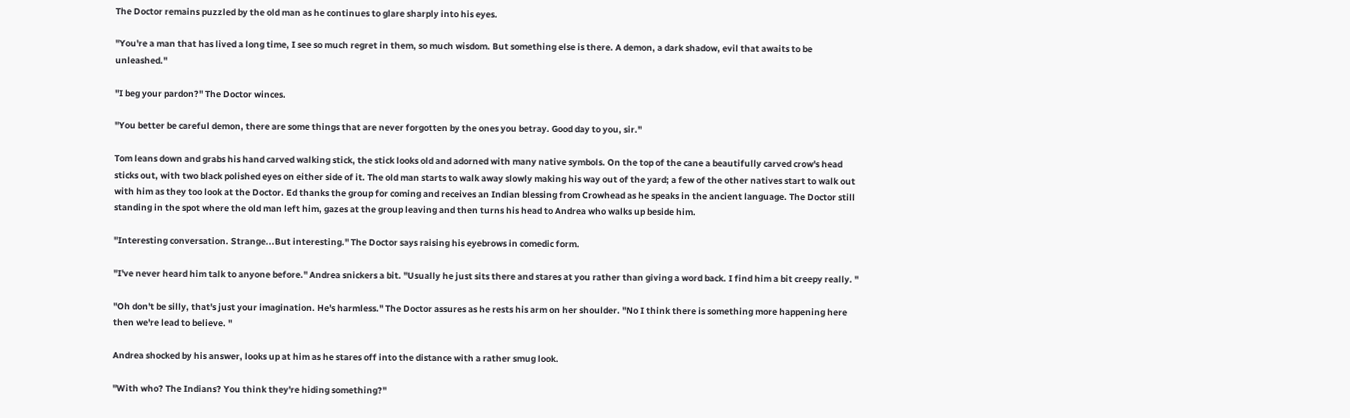The Doctor remains puzzled by the old man as he continues to glare sharply into his eyes.

"You're a man that has lived a long time, I see so much regret in them, so much wisdom. But something else is there. A demon, a dark shadow, evil that awaits to be unleashed."

"I beg your pardon?" The Doctor winces.

"You better be careful demon, there are some things that are never forgotten by the ones you betray. Good day to you, sir."

Tom leans down and grabs his hand carved walking stick, the stick looks old and adorned with many native symbols. On the top of the cane a beautifully carved crow's head sticks out, with two black polished eyes on either side of it. The old man starts to walk away slowly making his way out of the yard; a few of the other natives start to walk out with him as they too look at the Doctor. Ed thanks the group for coming and receives an Indian blessing from Crowhead as he speaks in the ancient language. The Doctor still standing in the spot where the old man left him, gazes at the group leaving and then turns his head to Andrea who walks up beside him.

"Interesting conversation. Strange...But interesting." The Doctor says raising his eyebrows in comedic form.

"I've never heard him talk to anyone before." Andrea snickers a bit. "Usually he just sits there and stares at you rather than giving a word back. I find him a bit creepy really. "

"Oh don't be silly, that's just your imagination. He's harmless." The Doctor assures as he rests his arm on her shoulder. "No I think there is something more happening here then we're lead to believe. "

Andrea shocked by his answer, looks up at him as he stares off into the distance with a rather smug look.

"With who? The Indians? You think they're hiding something?"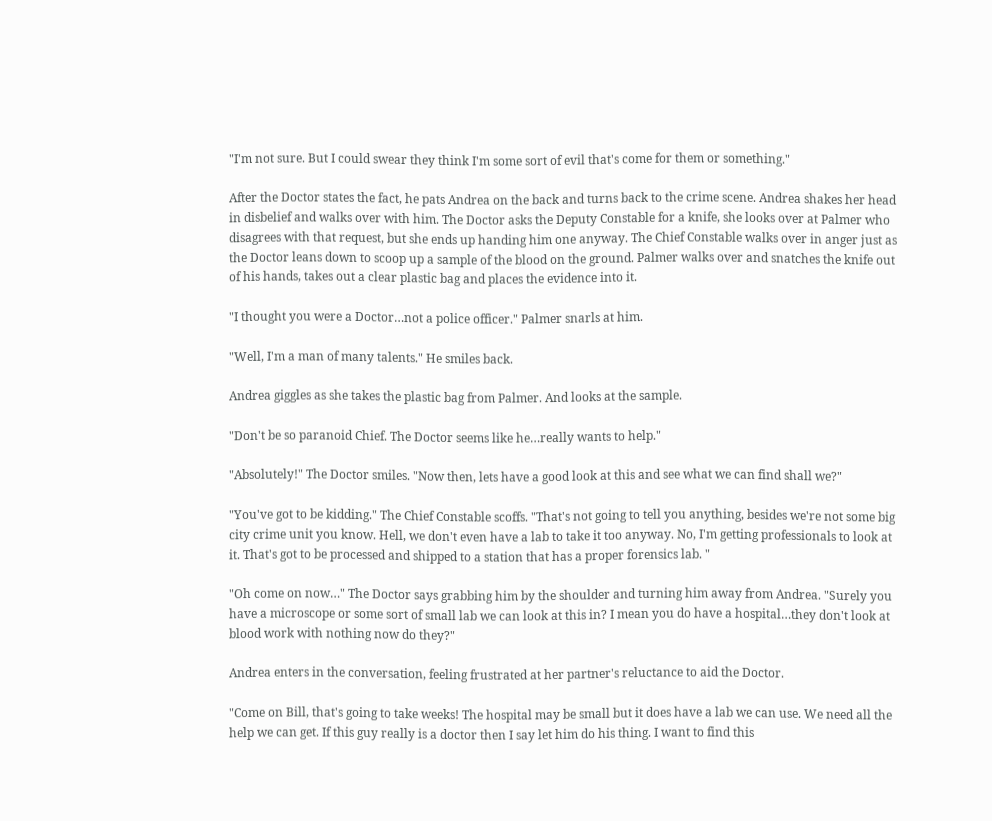"I'm not sure. But I could swear they think I'm some sort of evil that's come for them or something."

After the Doctor states the fact, he pats Andrea on the back and turns back to the crime scene. Andrea shakes her head in disbelief and walks over with him. The Doctor asks the Deputy Constable for a knife, she looks over at Palmer who disagrees with that request, but she ends up handing him one anyway. The Chief Constable walks over in anger just as the Doctor leans down to scoop up a sample of the blood on the ground. Palmer walks over and snatches the knife out of his hands, takes out a clear plastic bag and places the evidence into it.

"I thought you were a Doctor…not a police officer." Palmer snarls at him.

"Well, I'm a man of many talents." He smiles back.

Andrea giggles as she takes the plastic bag from Palmer. And looks at the sample.

"Don't be so paranoid Chief. The Doctor seems like he…really wants to help."

"Absolutely!" The Doctor smiles. "Now then, lets have a good look at this and see what we can find shall we?"

"You've got to be kidding." The Chief Constable scoffs. "That's not going to tell you anything, besides we're not some big city crime unit you know. Hell, we don't even have a lab to take it too anyway. No, I'm getting professionals to look at it. That's got to be processed and shipped to a station that has a proper forensics lab. "

"Oh come on now…" The Doctor says grabbing him by the shoulder and turning him away from Andrea. "Surely you have a microscope or some sort of small lab we can look at this in? I mean you do have a hospital…they don't look at blood work with nothing now do they?"

Andrea enters in the conversation, feeling frustrated at her partner's reluctance to aid the Doctor.

"Come on Bill, that's going to take weeks! The hospital may be small but it does have a lab we can use. We need all the help we can get. If this guy really is a doctor then I say let him do his thing. I want to find this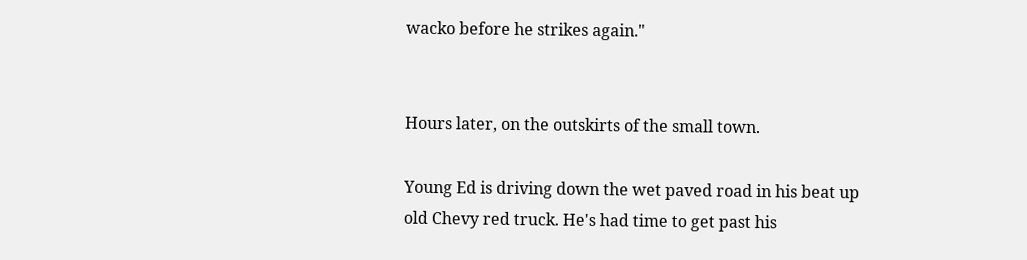wacko before he strikes again."


Hours later, on the outskirts of the small town.

Young Ed is driving down the wet paved road in his beat up old Chevy red truck. He's had time to get past his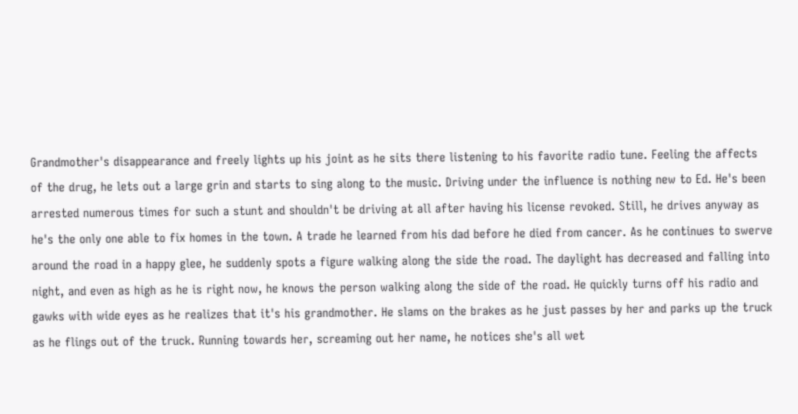Grandmother's disappearance and freely lights up his joint as he sits there listening to his favorite radio tune. Feeling the affects of the drug, he lets out a large grin and starts to sing along to the music. Driving under the influence is nothing new to Ed. He's been arrested numerous times for such a stunt and shouldn't be driving at all after having his license revoked. Still, he drives anyway as he's the only one able to fix homes in the town. A trade he learned from his dad before he died from cancer. As he continues to swerve around the road in a happy glee, he suddenly spots a figure walking along the side the road. The daylight has decreased and falling into night, and even as high as he is right now, he knows the person walking along the side of the road. He quickly turns off his radio and gawks with wide eyes as he realizes that it's his grandmother. He slams on the brakes as he just passes by her and parks up the truck as he flings out of the truck. Running towards her, screaming out her name, he notices she's all wet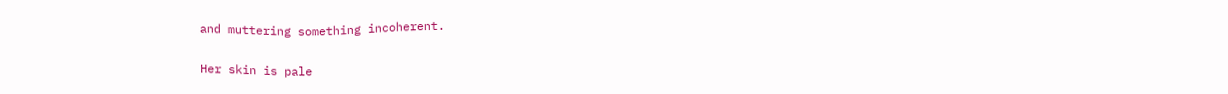and muttering something incoherent.

Her skin is pale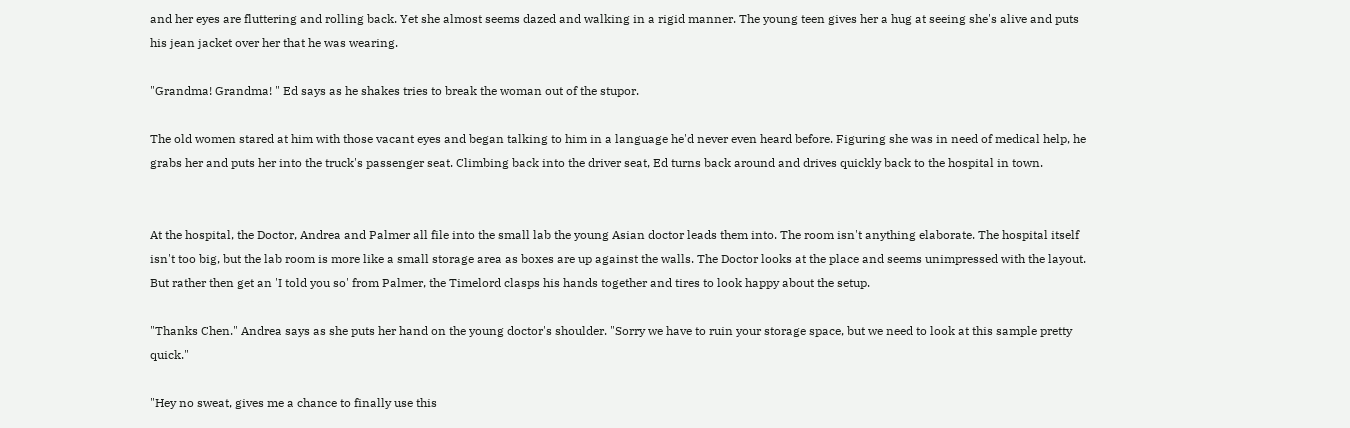and her eyes are fluttering and rolling back. Yet she almost seems dazed and walking in a rigid manner. The young teen gives her a hug at seeing she's alive and puts his jean jacket over her that he was wearing.

"Grandma! Grandma! " Ed says as he shakes tries to break the woman out of the stupor.

The old women stared at him with those vacant eyes and began talking to him in a language he'd never even heard before. Figuring she was in need of medical help, he grabs her and puts her into the truck's passenger seat. Climbing back into the driver seat, Ed turns back around and drives quickly back to the hospital in town.


At the hospital, the Doctor, Andrea and Palmer all file into the small lab the young Asian doctor leads them into. The room isn't anything elaborate. The hospital itself isn't too big, but the lab room is more like a small storage area as boxes are up against the walls. The Doctor looks at the place and seems unimpressed with the layout. But rather then get an 'I told you so' from Palmer, the Timelord clasps his hands together and tires to look happy about the setup.

"Thanks Chen." Andrea says as she puts her hand on the young doctor's shoulder. "Sorry we have to ruin your storage space, but we need to look at this sample pretty quick."

"Hey no sweat, gives me a chance to finally use this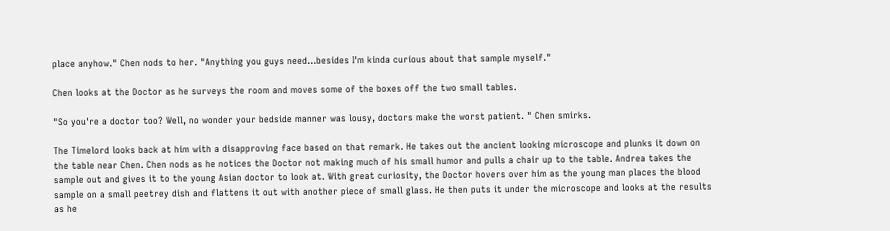place anyhow." Chen nods to her. "Anything you guys need...besides I'm kinda curious about that sample myself."

Chen looks at the Doctor as he surveys the room and moves some of the boxes off the two small tables.

"So you're a doctor too? Well, no wonder your bedside manner was lousy, doctors make the worst patient. " Chen smirks.

The Timelord looks back at him with a disapproving face based on that remark. He takes out the ancient looking microscope and plunks it down on the table near Chen. Chen nods as he notices the Doctor not making much of his small humor and pulls a chair up to the table. Andrea takes the sample out and gives it to the young Asian doctor to look at. With great curiosity, the Doctor hovers over him as the young man places the blood sample on a small peetrey dish and flattens it out with another piece of small glass. He then puts it under the microscope and looks at the results as he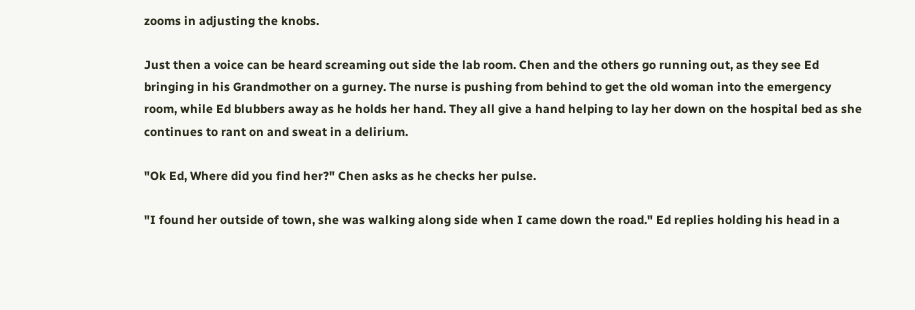zooms in adjusting the knobs.

Just then a voice can be heard screaming out side the lab room. Chen and the others go running out, as they see Ed bringing in his Grandmother on a gurney. The nurse is pushing from behind to get the old woman into the emergency room, while Ed blubbers away as he holds her hand. They all give a hand helping to lay her down on the hospital bed as she continues to rant on and sweat in a delirium.

"Ok Ed, Where did you find her?" Chen asks as he checks her pulse.

"I found her outside of town, she was walking along side when I came down the road." Ed replies holding his head in a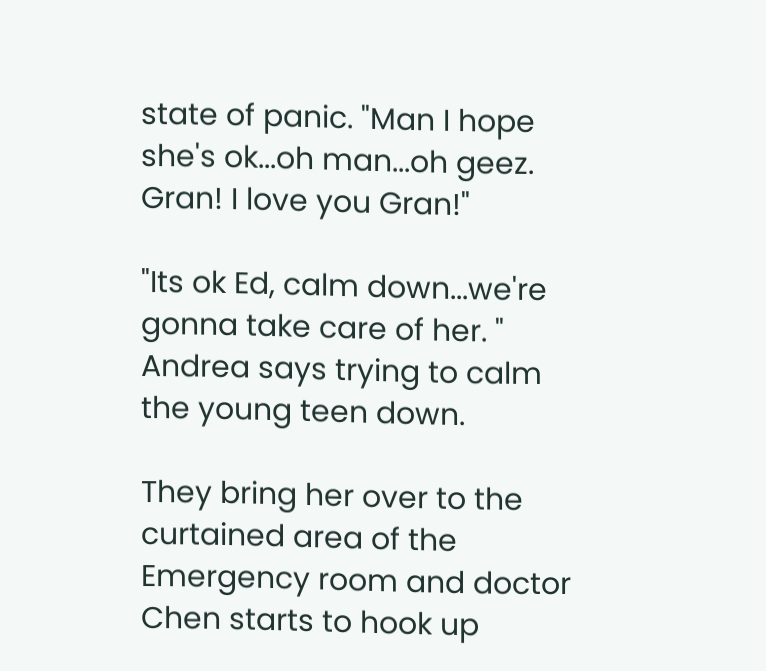state of panic. "Man I hope she's ok...oh man...oh geez. Gran! I love you Gran!"

"Its ok Ed, calm down...we're gonna take care of her. " Andrea says trying to calm the young teen down.

They bring her over to the curtained area of the Emergency room and doctor Chen starts to hook up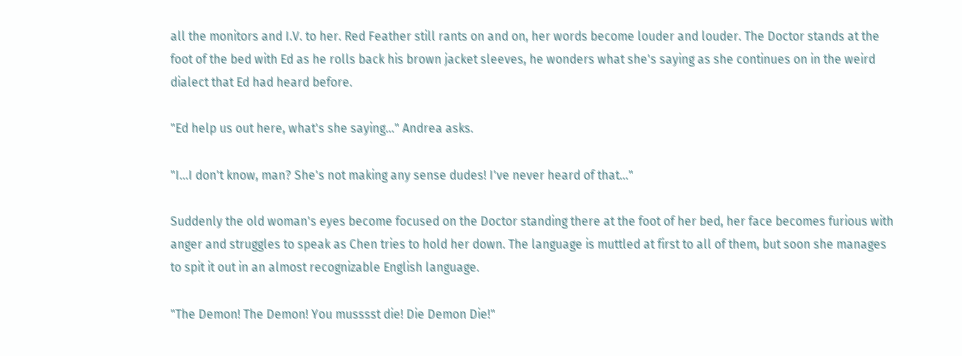all the monitors and I.V. to her. Red Feather still rants on and on, her words become louder and louder. The Doctor stands at the foot of the bed with Ed as he rolls back his brown jacket sleeves, he wonders what she's saying as she continues on in the weird dialect that Ed had heard before.

"Ed help us out here, what's she saying..." Andrea asks.

"I...I don't know, man? She's not making any sense dudes! I've never heard of that..."

Suddenly the old woman's eyes become focused on the Doctor standing there at the foot of her bed, her face becomes furious with anger and struggles to speak as Chen tries to hold her down. The language is muttled at first to all of them, but soon she manages to spit it out in an almost recognizable English language.

"The Demon! The Demon! You musssst die! Die Demon Die!"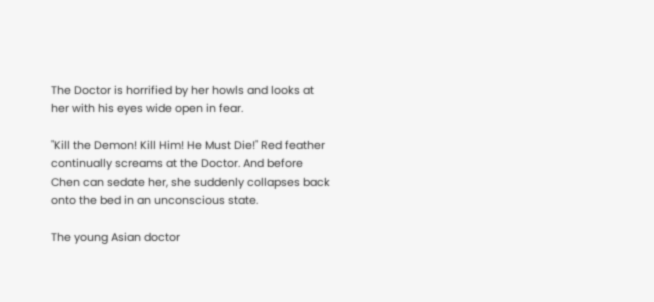The Doctor is horrified by her howls and looks at her with his eyes wide open in fear.

"Kill the Demon! Kill Him! He Must Die!" Red feather continually screams at the Doctor. And before Chen can sedate her, she suddenly collapses back onto the bed in an unconscious state.

The young Asian doctor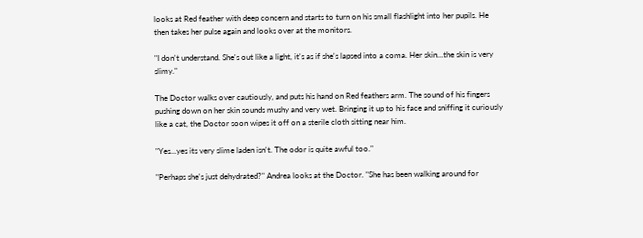looks at Red feather with deep concern and starts to turn on his small flashlight into her pupils. He then takes her pulse again and looks over at the monitors.

"I don't understand. She's out like a light, it's as if she's lapsed into a coma. Her skin…the skin is very slimy."

The Doctor walks over cautiously, and puts his hand on Red feathers arm. The sound of his fingers pushing down on her skin sounds mushy and very wet. Bringing it up to his face and sniffing it curiously like a cat, the Doctor soon wipes it off on a sterile cloth sitting near him.

"Yes...yes its very slime laden isn't. The odor is quite awful too."

"Perhaps she's just dehydrated?" Andrea looks at the Doctor. "She has been walking around for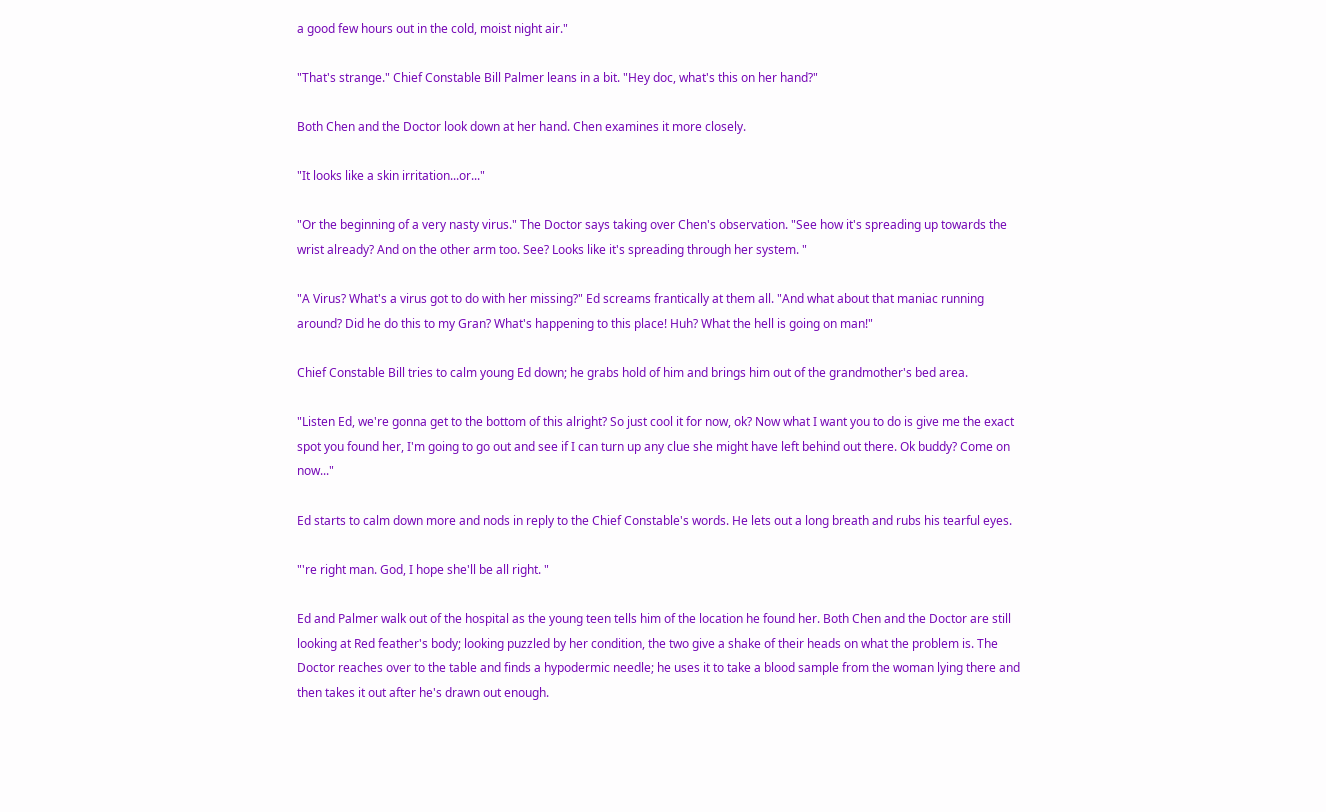a good few hours out in the cold, moist night air."

"That's strange." Chief Constable Bill Palmer leans in a bit. "Hey doc, what's this on her hand?"

Both Chen and the Doctor look down at her hand. Chen examines it more closely.

"It looks like a skin irritation...or..."

"Or the beginning of a very nasty virus." The Doctor says taking over Chen's observation. "See how it's spreading up towards the wrist already? And on the other arm too. See? Looks like it's spreading through her system. "

"A Virus? What's a virus got to do with her missing?" Ed screams frantically at them all. "And what about that maniac running around? Did he do this to my Gran? What's happening to this place! Huh? What the hell is going on man!"

Chief Constable Bill tries to calm young Ed down; he grabs hold of him and brings him out of the grandmother's bed area.

"Listen Ed, we're gonna get to the bottom of this alright? So just cool it for now, ok? Now what I want you to do is give me the exact spot you found her, I'm going to go out and see if I can turn up any clue she might have left behind out there. Ok buddy? Come on now..."

Ed starts to calm down more and nods in reply to the Chief Constable's words. He lets out a long breath and rubs his tearful eyes.

"'re right man. God, I hope she'll be all right. "

Ed and Palmer walk out of the hospital as the young teen tells him of the location he found her. Both Chen and the Doctor are still looking at Red feather's body; looking puzzled by her condition, the two give a shake of their heads on what the problem is. The Doctor reaches over to the table and finds a hypodermic needle; he uses it to take a blood sample from the woman lying there and then takes it out after he's drawn out enough.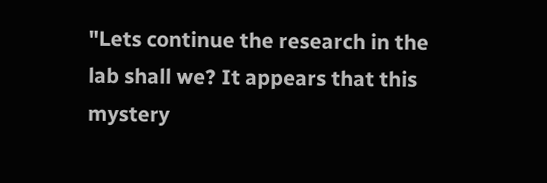"Lets continue the research in the lab shall we? It appears that this mystery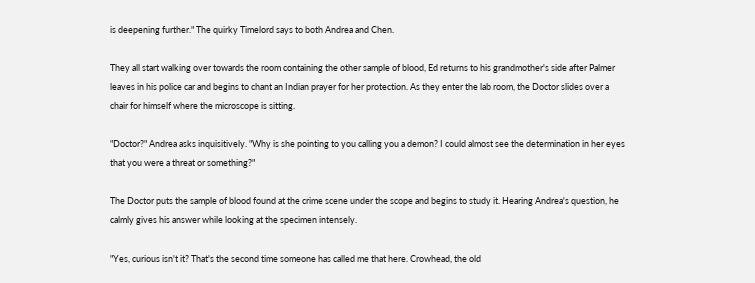is deepening further." The quirky Timelord says to both Andrea and Chen.

They all start walking over towards the room containing the other sample of blood, Ed returns to his grandmother's side after Palmer leaves in his police car and begins to chant an Indian prayer for her protection. As they enter the lab room, the Doctor slides over a chair for himself where the microscope is sitting.

"Doctor?" Andrea asks inquisitively. "Why is she pointing to you calling you a demon? I could almost see the determination in her eyes that you were a threat or something?"

The Doctor puts the sample of blood found at the crime scene under the scope and begins to study it. Hearing Andrea's question, he calmly gives his answer while looking at the specimen intensely.

"Yes, curious isn't it? That's the second time someone has called me that here. Crowhead, the old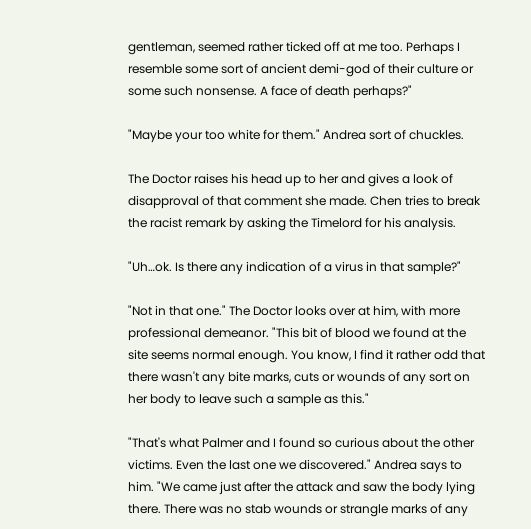gentleman, seemed rather ticked off at me too. Perhaps I resemble some sort of ancient demi-god of their culture or some such nonsense. A face of death perhaps?"

"Maybe your too white for them." Andrea sort of chuckles.

The Doctor raises his head up to her and gives a look of disapproval of that comment she made. Chen tries to break the racist remark by asking the Timelord for his analysis.

"Uh…ok. Is there any indication of a virus in that sample?"

"Not in that one." The Doctor looks over at him, with more professional demeanor. "This bit of blood we found at the site seems normal enough. You know, I find it rather odd that there wasn't any bite marks, cuts or wounds of any sort on her body to leave such a sample as this."

"That's what Palmer and I found so curious about the other victims. Even the last one we discovered." Andrea says to him. "We came just after the attack and saw the body lying there. There was no stab wounds or strangle marks of any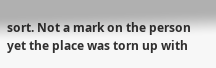sort. Not a mark on the person yet the place was torn up with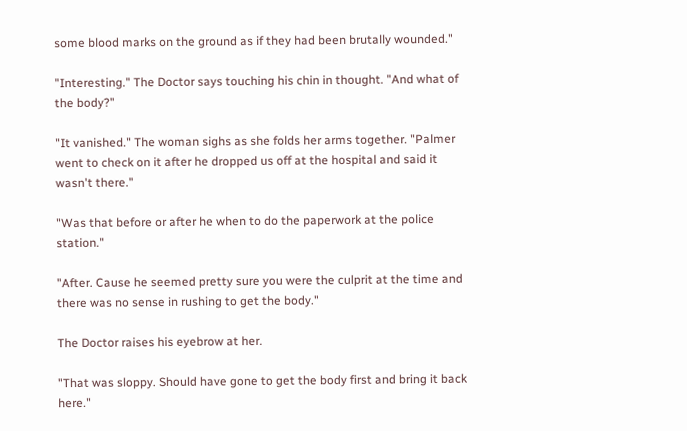some blood marks on the ground as if they had been brutally wounded."

"Interesting." The Doctor says touching his chin in thought. "And what of the body?"

"It vanished." The woman sighs as she folds her arms together. "Palmer went to check on it after he dropped us off at the hospital and said it wasn't there."

"Was that before or after he when to do the paperwork at the police station."

"After. Cause he seemed pretty sure you were the culprit at the time and there was no sense in rushing to get the body."

The Doctor raises his eyebrow at her.

"That was sloppy. Should have gone to get the body first and bring it back here."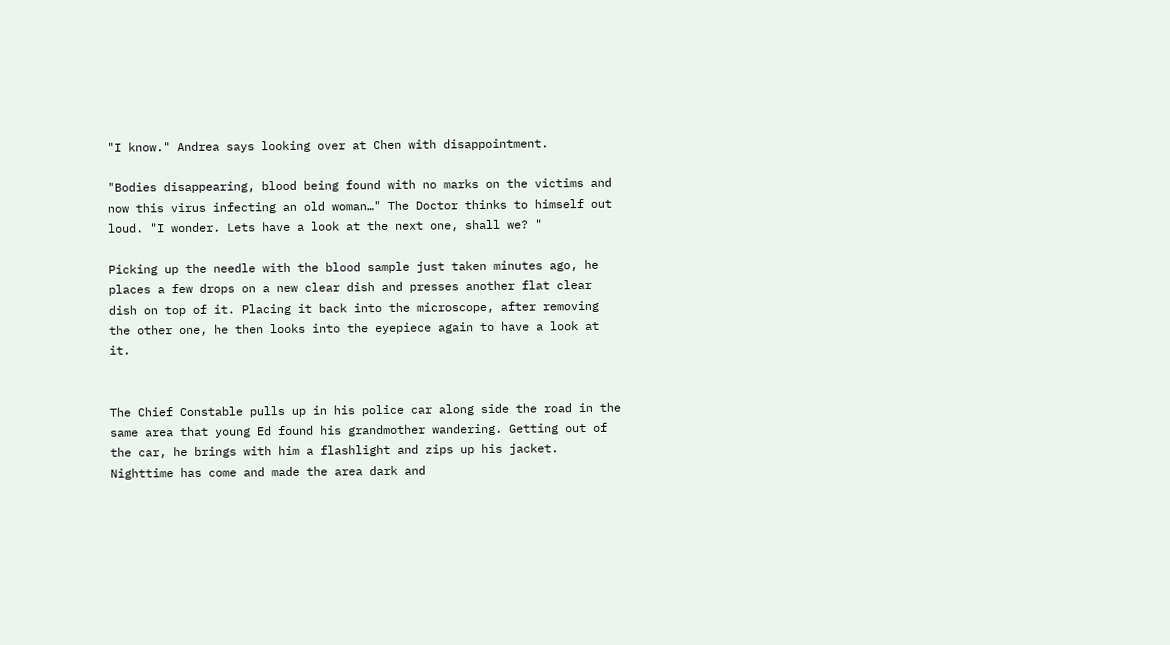"I know." Andrea says looking over at Chen with disappointment.

"Bodies disappearing, blood being found with no marks on the victims and now this virus infecting an old woman…" The Doctor thinks to himself out loud. "I wonder. Lets have a look at the next one, shall we? "

Picking up the needle with the blood sample just taken minutes ago, he places a few drops on a new clear dish and presses another flat clear dish on top of it. Placing it back into the microscope, after removing the other one, he then looks into the eyepiece again to have a look at it.


The Chief Constable pulls up in his police car along side the road in the same area that young Ed found his grandmother wandering. Getting out of the car, he brings with him a flashlight and zips up his jacket. Nighttime has come and made the area dark and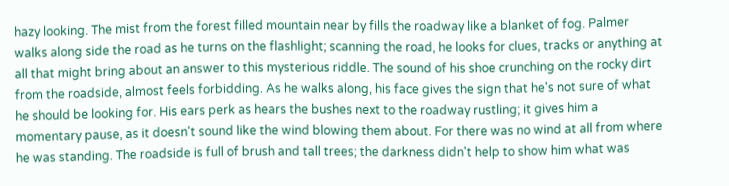hazy looking. The mist from the forest filled mountain near by fills the roadway like a blanket of fog. Palmer walks along side the road as he turns on the flashlight; scanning the road, he looks for clues, tracks or anything at all that might bring about an answer to this mysterious riddle. The sound of his shoe crunching on the rocky dirt from the roadside, almost feels forbidding. As he walks along, his face gives the sign that he's not sure of what he should be looking for. His ears perk as hears the bushes next to the roadway rustling; it gives him a momentary pause, as it doesn't sound like the wind blowing them about. For there was no wind at all from where he was standing. The roadside is full of brush and tall trees; the darkness didn't help to show him what was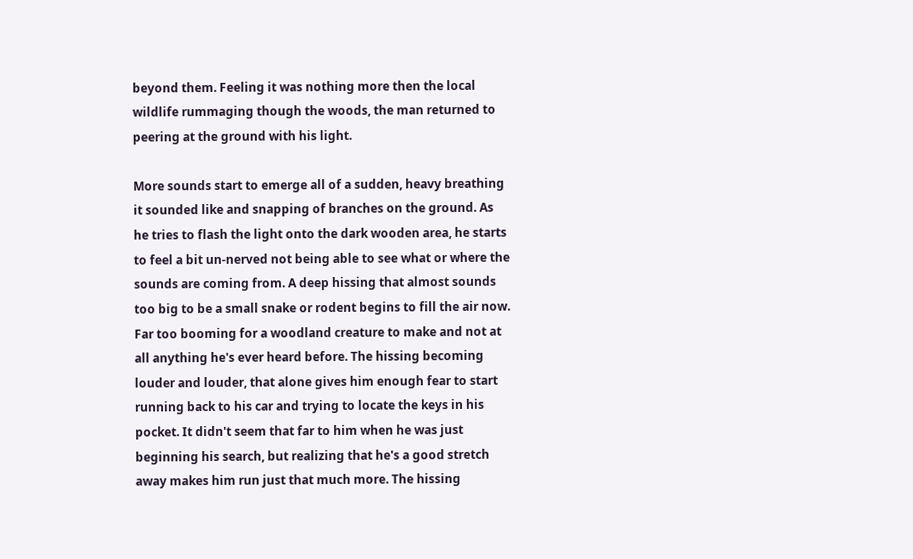beyond them. Feeling it was nothing more then the local wildlife rummaging though the woods, the man returned to peering at the ground with his light.

More sounds start to emerge all of a sudden, heavy breathing it sounded like and snapping of branches on the ground. As he tries to flash the light onto the dark wooden area, he starts to feel a bit un-nerved not being able to see what or where the sounds are coming from. A deep hissing that almost sounds too big to be a small snake or rodent begins to fill the air now. Far too booming for a woodland creature to make and not at all anything he's ever heard before. The hissing becoming louder and louder, that alone gives him enough fear to start running back to his car and trying to locate the keys in his pocket. It didn't seem that far to him when he was just beginning his search, but realizing that he's a good stretch away makes him run just that much more. The hissing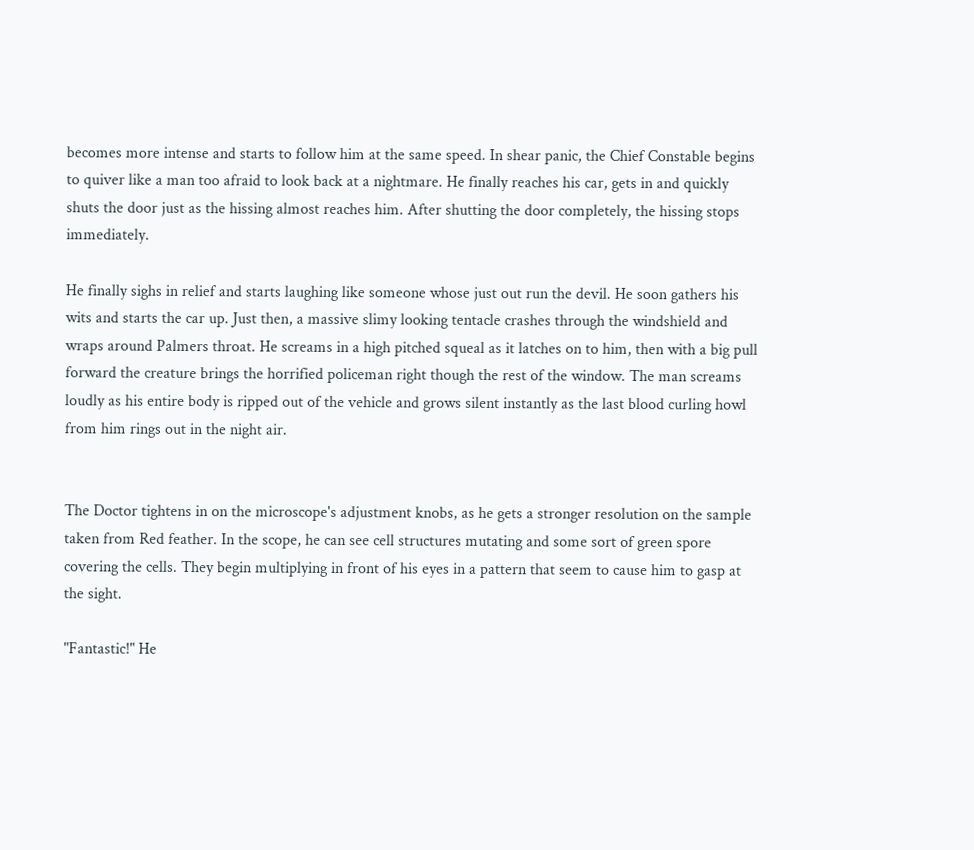becomes more intense and starts to follow him at the same speed. In shear panic, the Chief Constable begins to quiver like a man too afraid to look back at a nightmare. He finally reaches his car, gets in and quickly shuts the door just as the hissing almost reaches him. After shutting the door completely, the hissing stops immediately.

He finally sighs in relief and starts laughing like someone whose just out run the devil. He soon gathers his wits and starts the car up. Just then, a massive slimy looking tentacle crashes through the windshield and wraps around Palmers throat. He screams in a high pitched squeal as it latches on to him, then with a big pull forward the creature brings the horrified policeman right though the rest of the window. The man screams loudly as his entire body is ripped out of the vehicle and grows silent instantly as the last blood curling howl from him rings out in the night air.


The Doctor tightens in on the microscope's adjustment knobs, as he gets a stronger resolution on the sample taken from Red feather. In the scope, he can see cell structures mutating and some sort of green spore covering the cells. They begin multiplying in front of his eyes in a pattern that seem to cause him to gasp at the sight.

"Fantastic!" He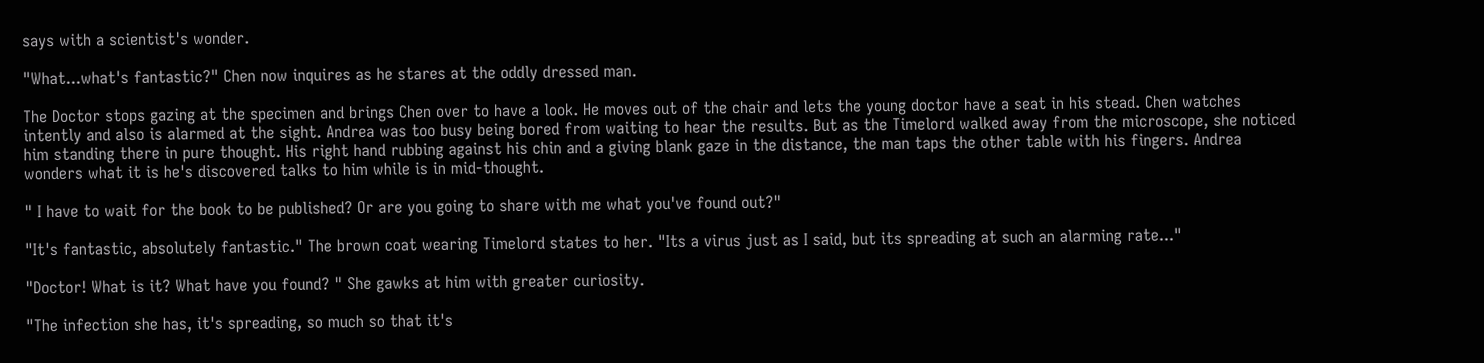says with a scientist's wonder.

"What...what's fantastic?" Chen now inquires as he stares at the oddly dressed man.

The Doctor stops gazing at the specimen and brings Chen over to have a look. He moves out of the chair and lets the young doctor have a seat in his stead. Chen watches intently and also is alarmed at the sight. Andrea was too busy being bored from waiting to hear the results. But as the Timelord walked away from the microscope, she noticed him standing there in pure thought. His right hand rubbing against his chin and a giving blank gaze in the distance, the man taps the other table with his fingers. Andrea wonders what it is he's discovered talks to him while is in mid-thought.

" I have to wait for the book to be published? Or are you going to share with me what you've found out?"

"It's fantastic, absolutely fantastic." The brown coat wearing Timelord states to her. "Its a virus just as I said, but its spreading at such an alarming rate..."

"Doctor! What is it? What have you found? " She gawks at him with greater curiosity.

"The infection she has, it's spreading, so much so that it's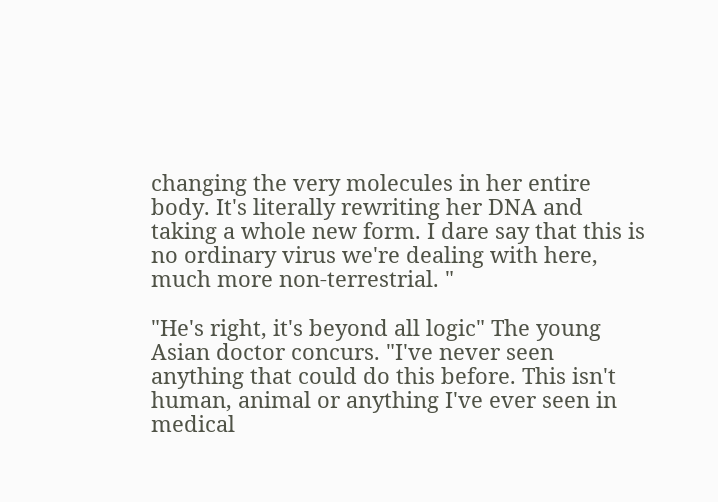changing the very molecules in her entire body. It's literally rewriting her DNA and taking a whole new form. I dare say that this is no ordinary virus we're dealing with here, much more non-terrestrial. "

"He's right, it's beyond all logic" The young Asian doctor concurs. "I've never seen anything that could do this before. This isn't human, animal or anything I've ever seen in medical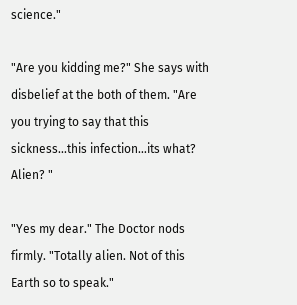science."

"Are you kidding me?" She says with disbelief at the both of them. "Are you trying to say that this sickness...this infection…its what? Alien? "

"Yes my dear." The Doctor nods firmly. "Totally alien. Not of this Earth so to speak."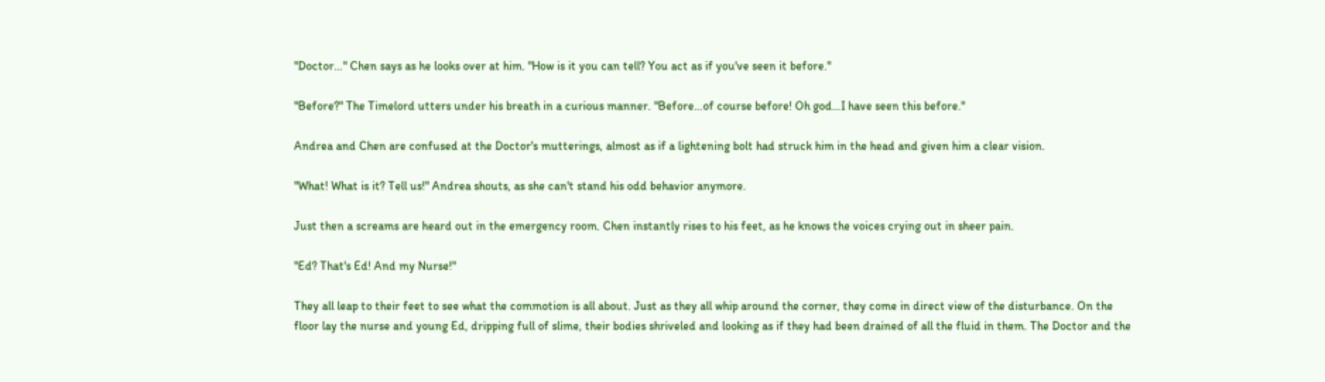"Doctor…" Chen says as he looks over at him. "How is it you can tell? You act as if you've seen it before."

"Before?" The Timelord utters under his breath in a curious manner. "Before…of course before! Oh god…I have seen this before."

Andrea and Chen are confused at the Doctor's mutterings, almost as if a lightening bolt had struck him in the head and given him a clear vision.

"What! What is it? Tell us!" Andrea shouts, as she can't stand his odd behavior anymore.

Just then a screams are heard out in the emergency room. Chen instantly rises to his feet, as he knows the voices crying out in sheer pain.

"Ed? That's Ed! And my Nurse!"

They all leap to their feet to see what the commotion is all about. Just as they all whip around the corner, they come in direct view of the disturbance. On the floor lay the nurse and young Ed, dripping full of slime, their bodies shriveled and looking as if they had been drained of all the fluid in them. The Doctor and the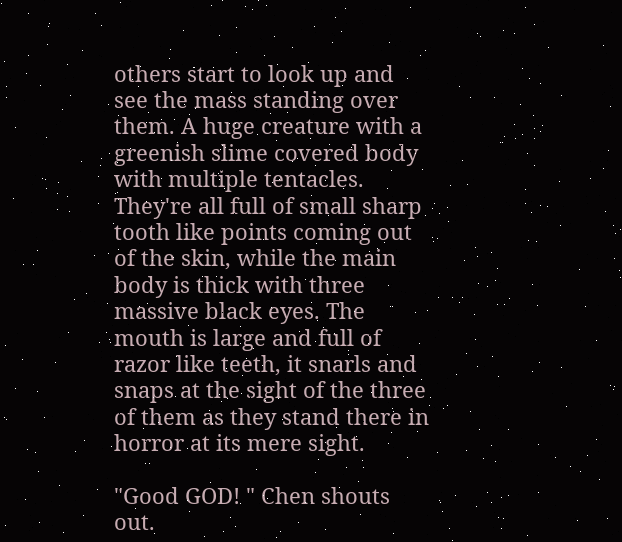others start to look up and see the mass standing over them. A huge creature with a greenish slime covered body with multiple tentacles. They're all full of small sharp tooth like points coming out of the skin, while the main body is thick with three massive black eyes. The mouth is large and full of razor like teeth, it snarls and snaps at the sight of the three of them as they stand there in horror at its mere sight.

"Good GOD! " Chen shouts out.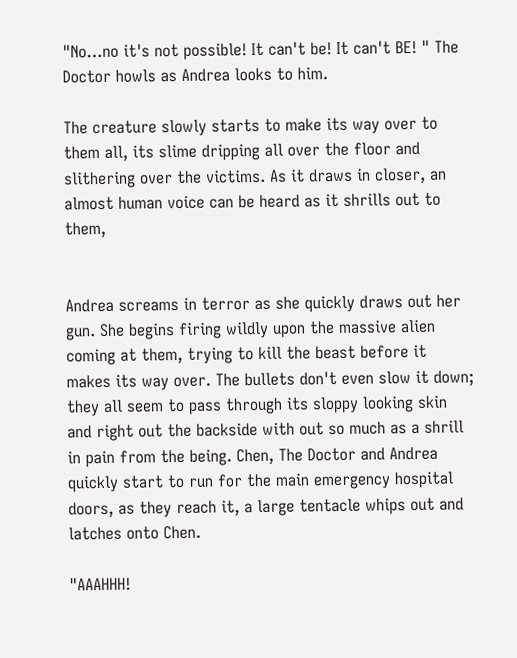"No…no it's not possible! It can't be! It can't BE! " The Doctor howls as Andrea looks to him.

The creature slowly starts to make its way over to them all, its slime dripping all over the floor and slithering over the victims. As it draws in closer, an almost human voice can be heard as it shrills out to them,


Andrea screams in terror as she quickly draws out her gun. She begins firing wildly upon the massive alien coming at them, trying to kill the beast before it makes its way over. The bullets don't even slow it down; they all seem to pass through its sloppy looking skin and right out the backside with out so much as a shrill in pain from the being. Chen, The Doctor and Andrea quickly start to run for the main emergency hospital doors, as they reach it, a large tentacle whips out and latches onto Chen.

"AAAHHH!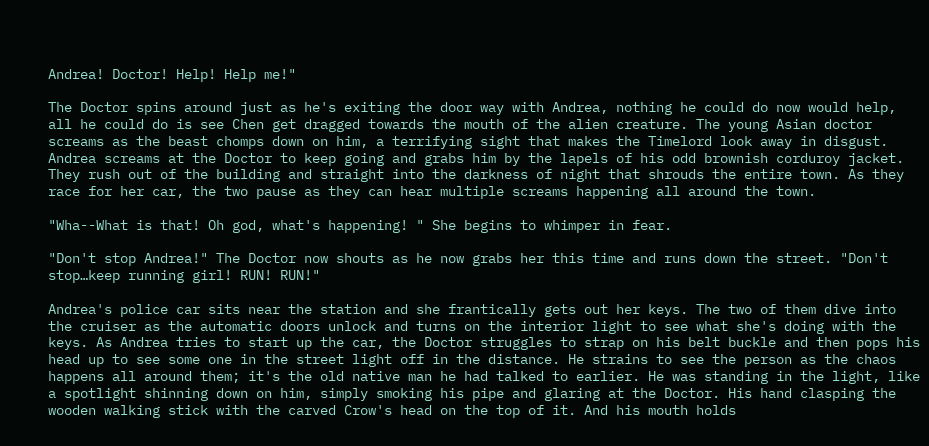Andrea! Doctor! Help! Help me!"

The Doctor spins around just as he's exiting the door way with Andrea, nothing he could do now would help, all he could do is see Chen get dragged towards the mouth of the alien creature. The young Asian doctor screams as the beast chomps down on him, a terrifying sight that makes the Timelord look away in disgust. Andrea screams at the Doctor to keep going and grabs him by the lapels of his odd brownish corduroy jacket. They rush out of the building and straight into the darkness of night that shrouds the entire town. As they race for her car, the two pause as they can hear multiple screams happening all around the town.

"Wha--What is that! Oh god, what's happening! " She begins to whimper in fear.

"Don't stop Andrea!" The Doctor now shouts as he now grabs her this time and runs down the street. "Don't stop…keep running girl! RUN! RUN!"

Andrea's police car sits near the station and she frantically gets out her keys. The two of them dive into the cruiser as the automatic doors unlock and turns on the interior light to see what she's doing with the keys. As Andrea tries to start up the car, the Doctor struggles to strap on his belt buckle and then pops his head up to see some one in the street light off in the distance. He strains to see the person as the chaos happens all around them; it's the old native man he had talked to earlier. He was standing in the light, like a spotlight shinning down on him, simply smoking his pipe and glaring at the Doctor. His hand clasping the wooden walking stick with the carved Crow's head on the top of it. And his mouth holds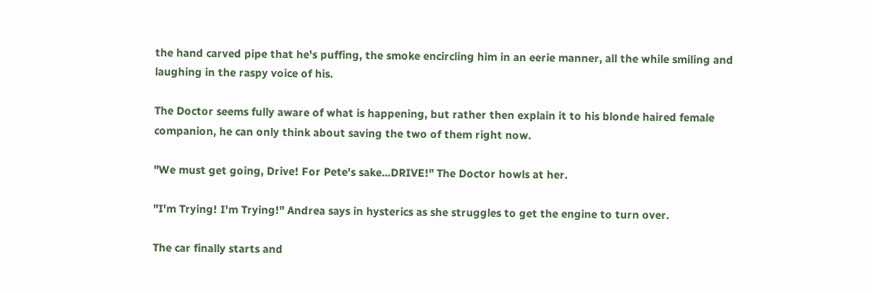the hand carved pipe that he's puffing, the smoke encircling him in an eerie manner, all the while smiling and laughing in the raspy voice of his.

The Doctor seems fully aware of what is happening, but rather then explain it to his blonde haired female companion, he can only think about saving the two of them right now.

"We must get going, Drive! For Pete's sake...DRIVE!" The Doctor howls at her.

"I'm Trying! I'm Trying!" Andrea says in hysterics as she struggles to get the engine to turn over.

The car finally starts and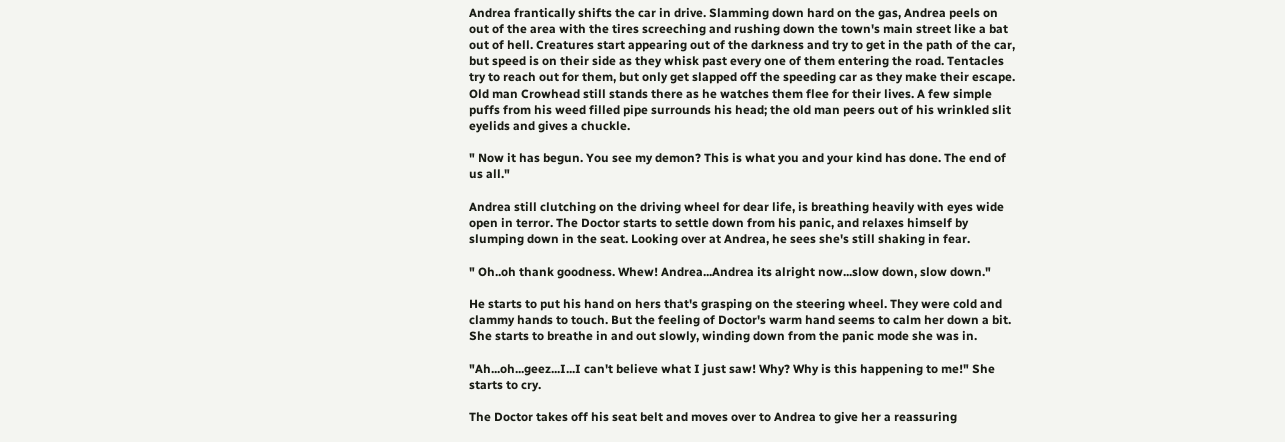Andrea frantically shifts the car in drive. Slamming down hard on the gas, Andrea peels on out of the area with the tires screeching and rushing down the town's main street like a bat out of hell. Creatures start appearing out of the darkness and try to get in the path of the car, but speed is on their side as they whisk past every one of them entering the road. Tentacles try to reach out for them, but only get slapped off the speeding car as they make their escape. Old man Crowhead still stands there as he watches them flee for their lives. A few simple puffs from his weed filled pipe surrounds his head; the old man peers out of his wrinkled slit eyelids and gives a chuckle.

" Now it has begun. You see my demon? This is what you and your kind has done. The end of us all."

Andrea still clutching on the driving wheel for dear life, is breathing heavily with eyes wide open in terror. The Doctor starts to settle down from his panic, and relaxes himself by slumping down in the seat. Looking over at Andrea, he sees she's still shaking in fear.

" Oh..oh thank goodness. Whew! Andrea...Andrea its alright now...slow down, slow down."

He starts to put his hand on hers that's grasping on the steering wheel. They were cold and clammy hands to touch. But the feeling of Doctor's warm hand seems to calm her down a bit. She starts to breathe in and out slowly, winding down from the panic mode she was in.

"Ah...oh...geez...I...I can't believe what I just saw! Why? Why is this happening to me!" She starts to cry.

The Doctor takes off his seat belt and moves over to Andrea to give her a reassuring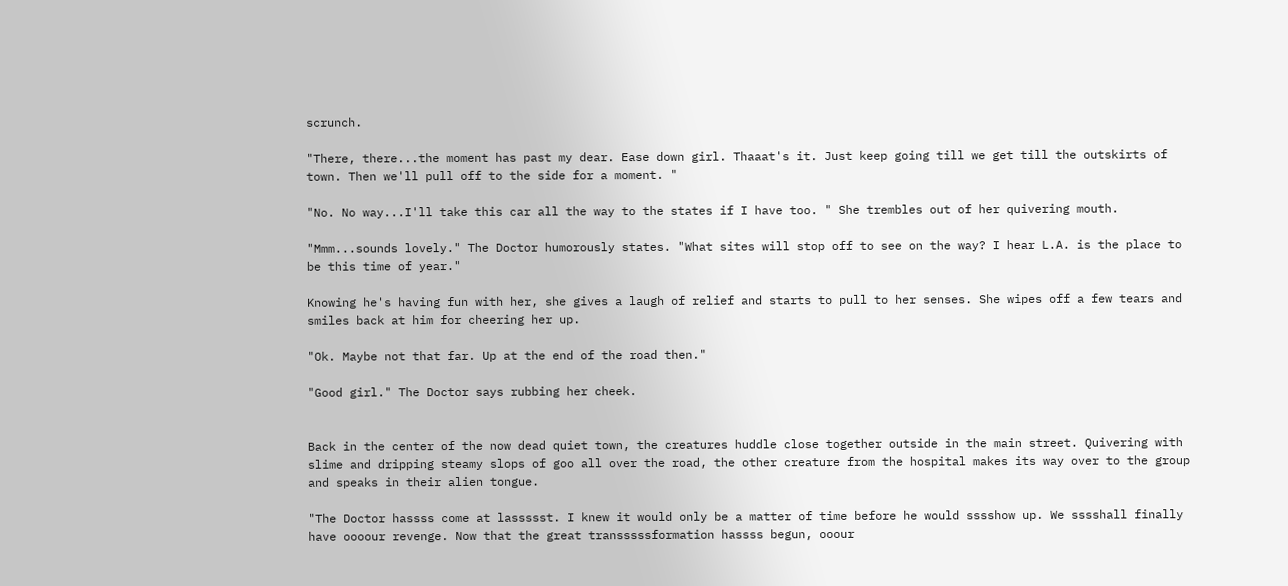scrunch.

"There, there...the moment has past my dear. Ease down girl. Thaaat's it. Just keep going till we get till the outskirts of town. Then we'll pull off to the side for a moment. "

"No. No way...I'll take this car all the way to the states if I have too. " She trembles out of her quivering mouth.

"Mmm...sounds lovely." The Doctor humorously states. "What sites will stop off to see on the way? I hear L.A. is the place to be this time of year."

Knowing he's having fun with her, she gives a laugh of relief and starts to pull to her senses. She wipes off a few tears and smiles back at him for cheering her up.

"Ok. Maybe not that far. Up at the end of the road then."

"Good girl." The Doctor says rubbing her cheek.


Back in the center of the now dead quiet town, the creatures huddle close together outside in the main street. Quivering with slime and dripping steamy slops of goo all over the road, the other creature from the hospital makes its way over to the group and speaks in their alien tongue.

"The Doctor hassss come at lassssst. I knew it would only be a matter of time before he would sssshow up. We sssshall finally have oooour revenge. Now that the great transssssformation hassss begun, ooour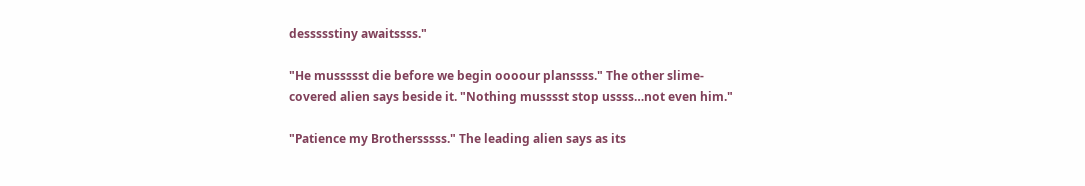dessssstiny awaitssss."

"He mussssst die before we begin oooour planssss." The other slime-covered alien says beside it. "Nothing musssst stop ussss…not even him."

"Patience my Brothersssss." The leading alien says as its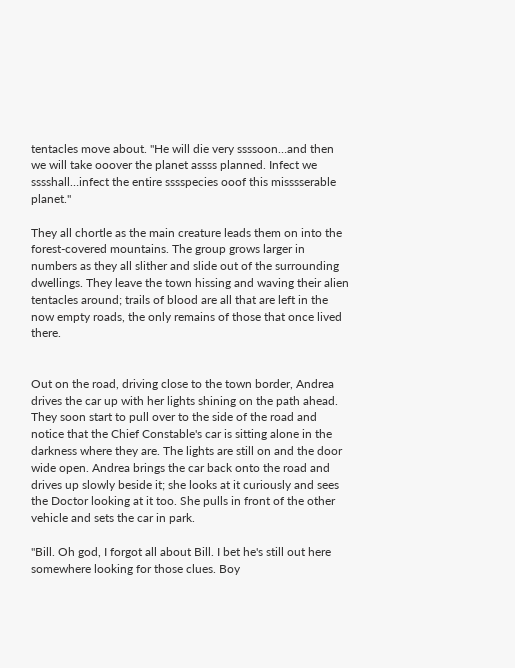tentacles move about. "He will die very ssssoon…and then we will take ooover the planet assss planned. Infect we sssshall…infect the entire sssspecies ooof this misssserable planet."

They all chortle as the main creature leads them on into the forest-covered mountains. The group grows larger in numbers as they all slither and slide out of the surrounding dwellings. They leave the town hissing and waving their alien tentacles around; trails of blood are all that are left in the now empty roads, the only remains of those that once lived there.


Out on the road, driving close to the town border, Andrea drives the car up with her lights shining on the path ahead. They soon start to pull over to the side of the road and notice that the Chief Constable's car is sitting alone in the darkness where they are. The lights are still on and the door wide open. Andrea brings the car back onto the road and drives up slowly beside it; she looks at it curiously and sees the Doctor looking at it too. She pulls in front of the other vehicle and sets the car in park.

"Bill. Oh god, I forgot all about Bill. I bet he's still out here somewhere looking for those clues. Boy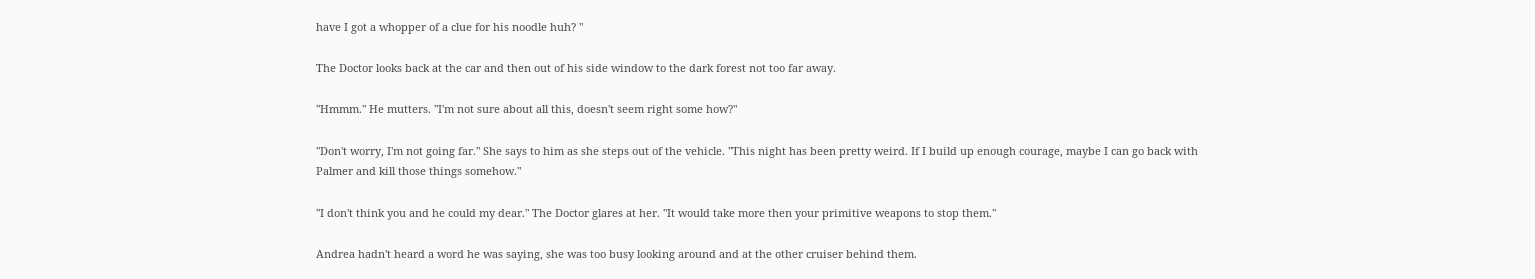have I got a whopper of a clue for his noodle huh? "

The Doctor looks back at the car and then out of his side window to the dark forest not too far away.

"Hmmm." He mutters. "I'm not sure about all this, doesn't seem right some how?"

"Don't worry, I'm not going far." She says to him as she steps out of the vehicle. "This night has been pretty weird. If I build up enough courage, maybe I can go back with Palmer and kill those things somehow."

"I don't think you and he could my dear." The Doctor glares at her. "It would take more then your primitive weapons to stop them."

Andrea hadn't heard a word he was saying, she was too busy looking around and at the other cruiser behind them.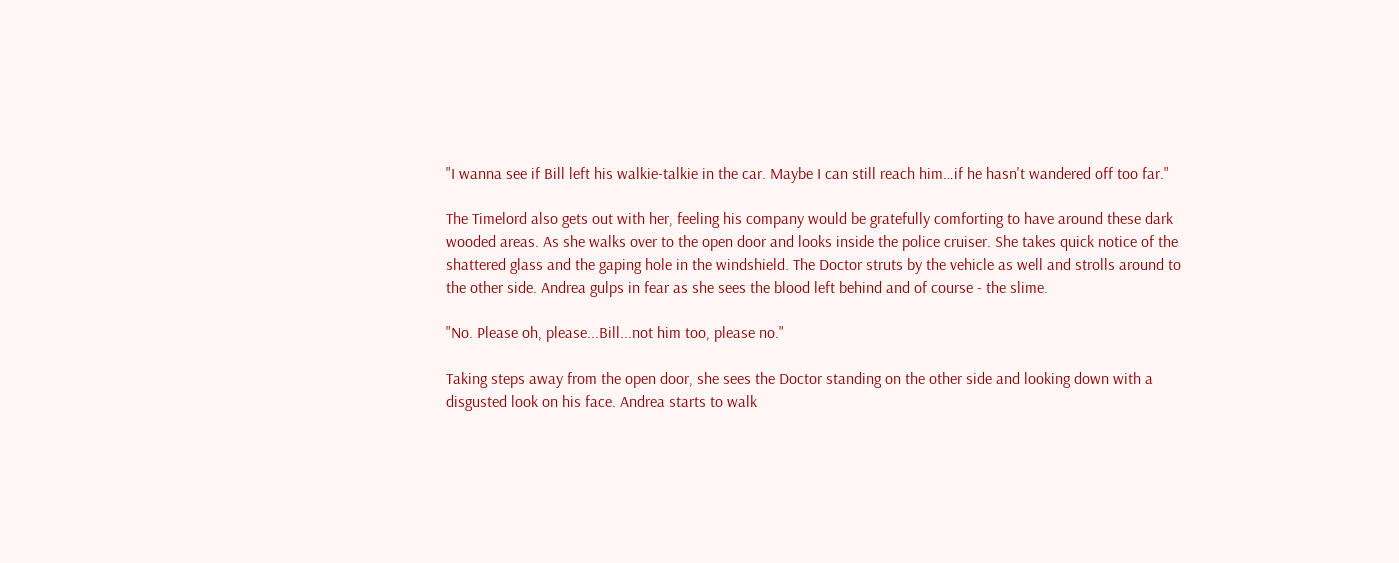"I wanna see if Bill left his walkie-talkie in the car. Maybe I can still reach him…if he hasn't wandered off too far."

The Timelord also gets out with her, feeling his company would be gratefully comforting to have around these dark wooded areas. As she walks over to the open door and looks inside the police cruiser. She takes quick notice of the shattered glass and the gaping hole in the windshield. The Doctor struts by the vehicle as well and strolls around to the other side. Andrea gulps in fear as she sees the blood left behind and of course - the slime.

"No. Please oh, please...Bill...not him too, please no."

Taking steps away from the open door, she sees the Doctor standing on the other side and looking down with a disgusted look on his face. Andrea starts to walk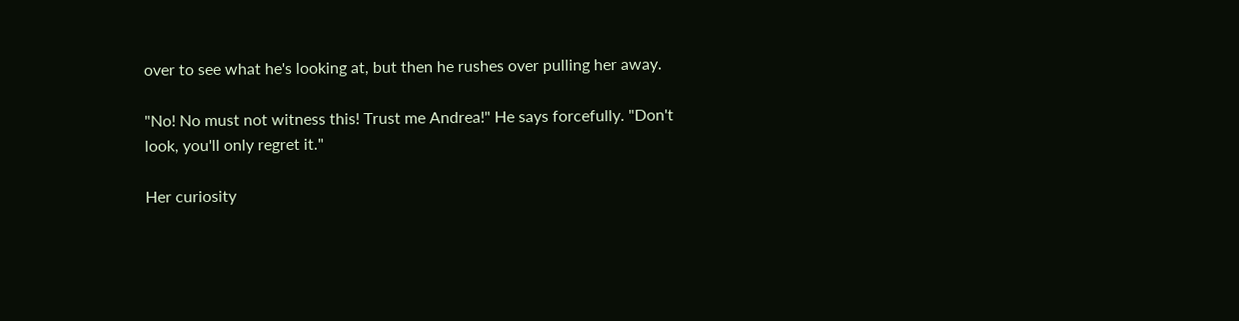over to see what he's looking at, but then he rushes over pulling her away.

"No! No must not witness this! Trust me Andrea!" He says forcefully. "Don't look, you'll only regret it."

Her curiosity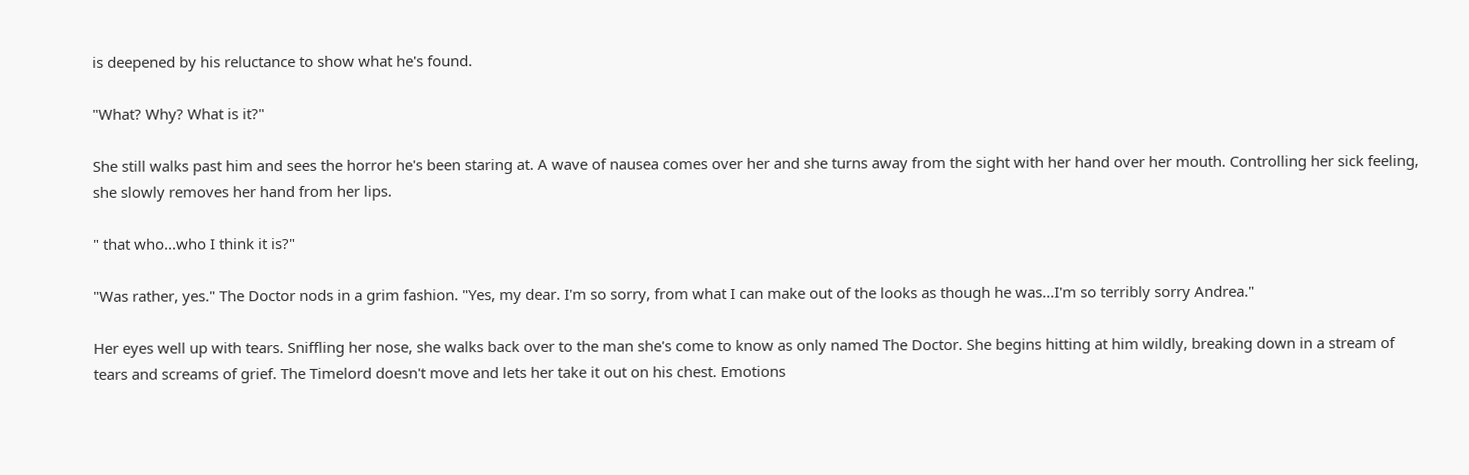is deepened by his reluctance to show what he's found.

"What? Why? What is it?"

She still walks past him and sees the horror he's been staring at. A wave of nausea comes over her and she turns away from the sight with her hand over her mouth. Controlling her sick feeling, she slowly removes her hand from her lips.

" that who...who I think it is?"

"Was rather, yes." The Doctor nods in a grim fashion. "Yes, my dear. I'm so sorry, from what I can make out of the looks as though he was...I'm so terribly sorry Andrea."

Her eyes well up with tears. Sniffling her nose, she walks back over to the man she's come to know as only named The Doctor. She begins hitting at him wildly, breaking down in a stream of tears and screams of grief. The Timelord doesn't move and lets her take it out on his chest. Emotions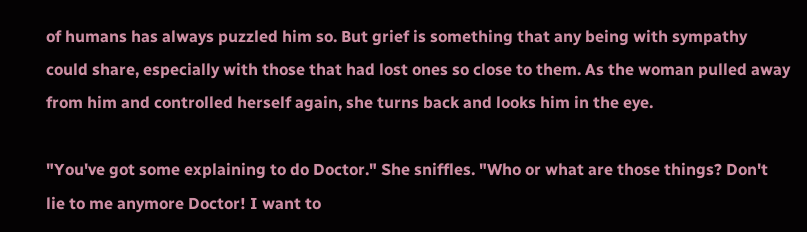of humans has always puzzled him so. But grief is something that any being with sympathy could share, especially with those that had lost ones so close to them. As the woman pulled away from him and controlled herself again, she turns back and looks him in the eye.

"You've got some explaining to do Doctor." She sniffles. "Who or what are those things? Don't lie to me anymore Doctor! I want to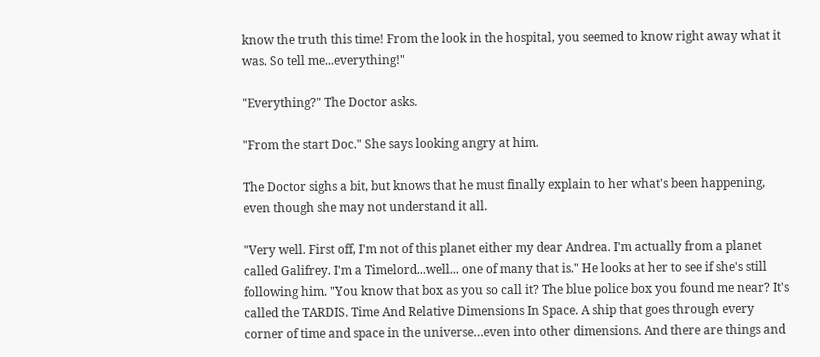know the truth this time! From the look in the hospital, you seemed to know right away what it was. So tell me...everything!"

"Everything?" The Doctor asks.

"From the start Doc." She says looking angry at him.

The Doctor sighs a bit, but knows that he must finally explain to her what's been happening, even though she may not understand it all.

"Very well. First off, I'm not of this planet either my dear Andrea. I'm actually from a planet called Galifrey. I'm a Timelord...well... one of many that is." He looks at her to see if she's still following him. "You know that box as you so call it? The blue police box you found me near? It's called the TARDIS. Time And Relative Dimensions In Space. A ship that goes through every corner of time and space in the universe…even into other dimensions. And there are things and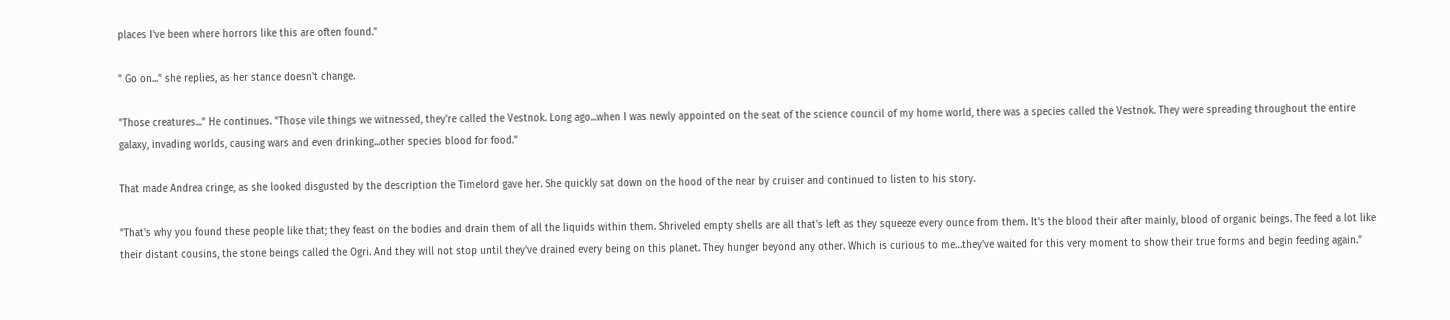places I've been where horrors like this are often found."

" Go on..." she replies, as her stance doesn't change.

"Those creatures..." He continues. "Those vile things we witnessed, they're called the Vestnok. Long ago...when I was newly appointed on the seat of the science council of my home world, there was a species called the Vestnok. They were spreading throughout the entire galaxy, invading worlds, causing wars and even drinking...other species blood for food."

That made Andrea cringe, as she looked disgusted by the description the Timelord gave her. She quickly sat down on the hood of the near by cruiser and continued to listen to his story.

"That's why you found these people like that; they feast on the bodies and drain them of all the liquids within them. Shriveled empty shells are all that's left as they squeeze every ounce from them. It's the blood their after mainly, blood of organic beings. The feed a lot like their distant cousins, the stone beings called the Ogri. And they will not stop until they've drained every being on this planet. They hunger beyond any other. Which is curious to me…they've waited for this very moment to show their true forms and begin feeding again."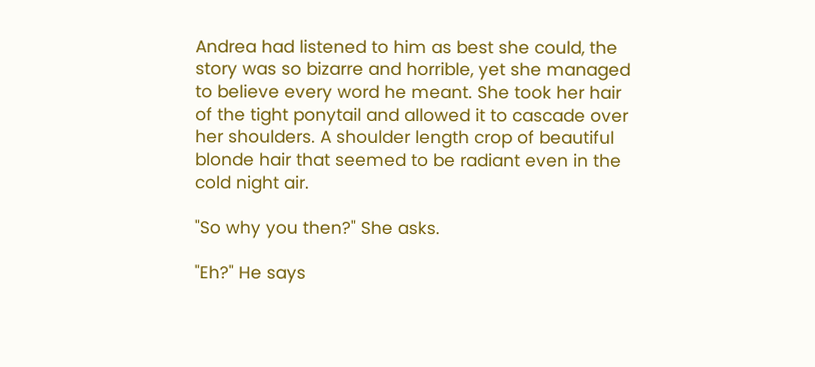Andrea had listened to him as best she could, the story was so bizarre and horrible, yet she managed to believe every word he meant. She took her hair of the tight ponytail and allowed it to cascade over her shoulders. A shoulder length crop of beautiful blonde hair that seemed to be radiant even in the cold night air.

"So why you then?" She asks.

"Eh?" He says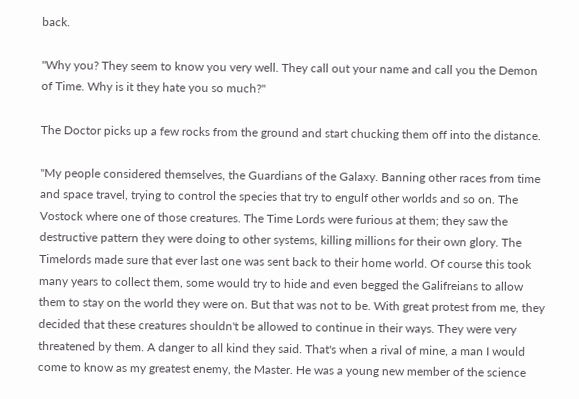back.

"Why you? They seem to know you very well. They call out your name and call you the Demon of Time. Why is it they hate you so much?"

The Doctor picks up a few rocks from the ground and start chucking them off into the distance.

"My people considered themselves, the Guardians of the Galaxy. Banning other races from time and space travel, trying to control the species that try to engulf other worlds and so on. The Vostock where one of those creatures. The Time Lords were furious at them; they saw the destructive pattern they were doing to other systems, killing millions for their own glory. The Timelords made sure that ever last one was sent back to their home world. Of course this took many years to collect them, some would try to hide and even begged the Galifreians to allow them to stay on the world they were on. But that was not to be. With great protest from me, they decided that these creatures shouldn't be allowed to continue in their ways. They were very threatened by them. A danger to all kind they said. That's when a rival of mine, a man I would come to know as my greatest enemy, the Master. He was a young new member of the science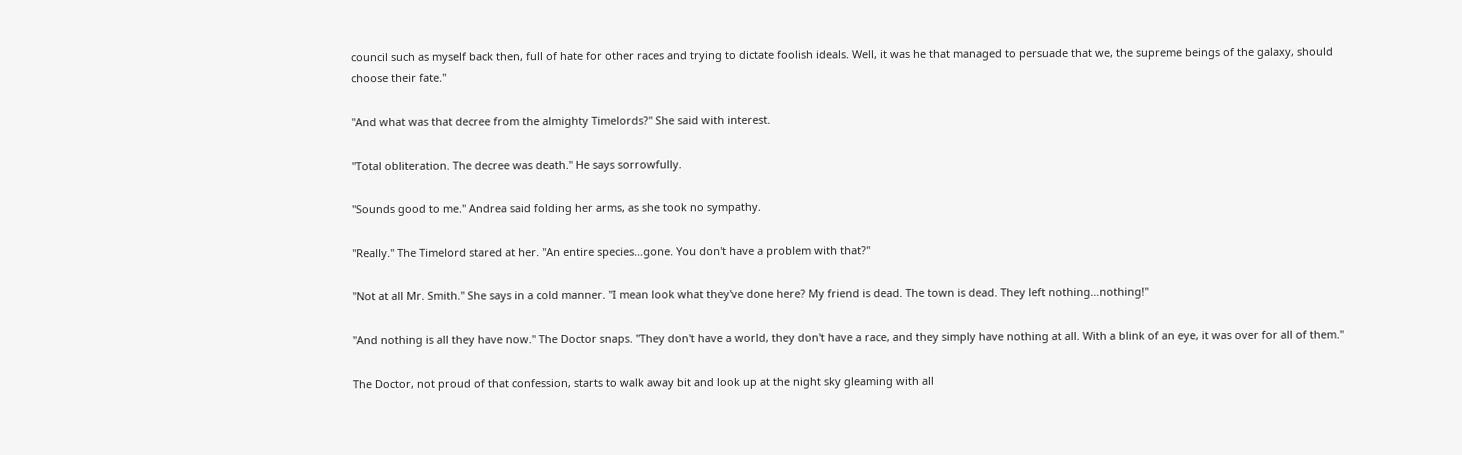council such as myself back then, full of hate for other races and trying to dictate foolish ideals. Well, it was he that managed to persuade that we, the supreme beings of the galaxy, should choose their fate."

"And what was that decree from the almighty Timelords?" She said with interest.

"Total obliteration. The decree was death." He says sorrowfully.

"Sounds good to me." Andrea said folding her arms, as she took no sympathy.

"Really." The Timelord stared at her. "An entire species…gone. You don't have a problem with that?"

"Not at all Mr. Smith." She says in a cold manner. "I mean look what they've done here? My friend is dead. The town is dead. They left nothing…nothing!"

"And nothing is all they have now." The Doctor snaps. "They don't have a world, they don't have a race, and they simply have nothing at all. With a blink of an eye, it was over for all of them."

The Doctor, not proud of that confession, starts to walk away bit and look up at the night sky gleaming with all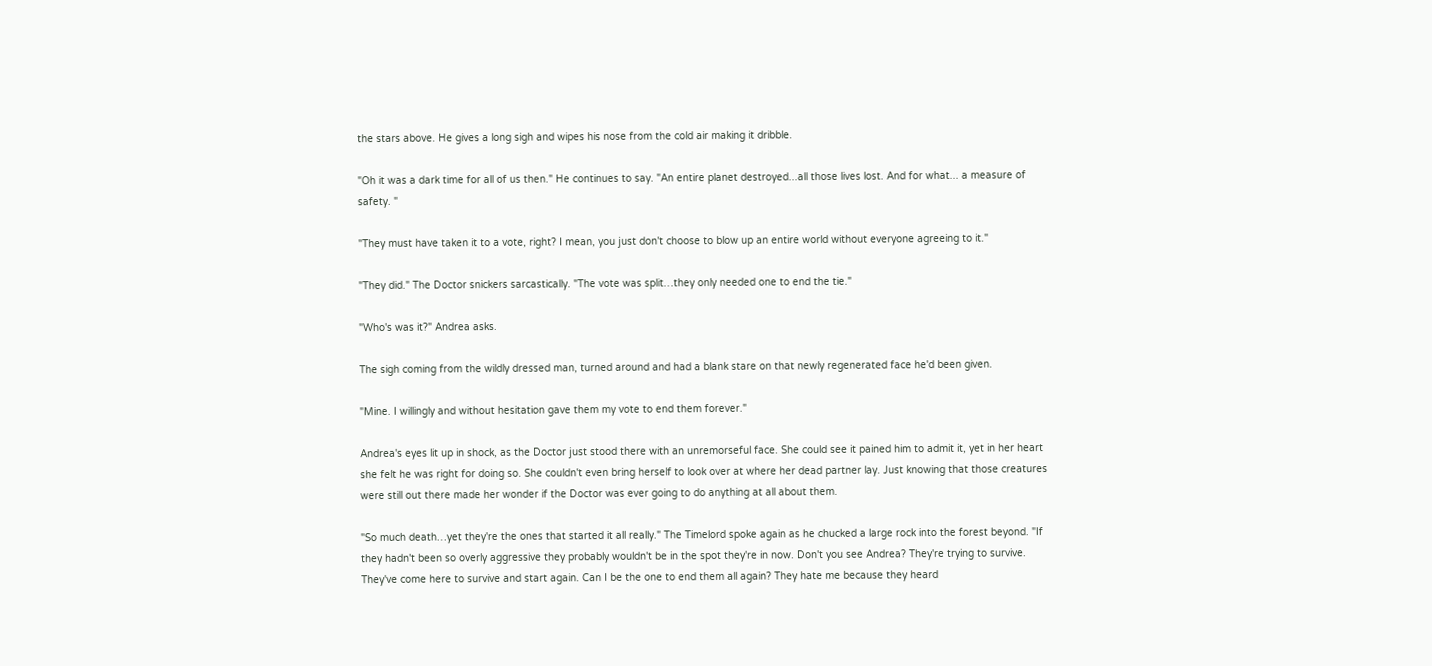the stars above. He gives a long sigh and wipes his nose from the cold air making it dribble.

"Oh it was a dark time for all of us then." He continues to say. "An entire planet destroyed...all those lives lost. And for what... a measure of safety. "

"They must have taken it to a vote, right? I mean, you just don't choose to blow up an entire world without everyone agreeing to it."

"They did." The Doctor snickers sarcastically. "The vote was split…they only needed one to end the tie."

"Who's was it?" Andrea asks.

The sigh coming from the wildly dressed man, turned around and had a blank stare on that newly regenerated face he'd been given.

"Mine. I willingly and without hesitation gave them my vote to end them forever."

Andrea's eyes lit up in shock, as the Doctor just stood there with an unremorseful face. She could see it pained him to admit it, yet in her heart she felt he was right for doing so. She couldn't even bring herself to look over at where her dead partner lay. Just knowing that those creatures were still out there made her wonder if the Doctor was ever going to do anything at all about them.

"So much death…yet they're the ones that started it all really." The Timelord spoke again as he chucked a large rock into the forest beyond. "If they hadn't been so overly aggressive they probably wouldn't be in the spot they're in now. Don't you see Andrea? They're trying to survive. They've come here to survive and start again. Can I be the one to end them all again? They hate me because they heard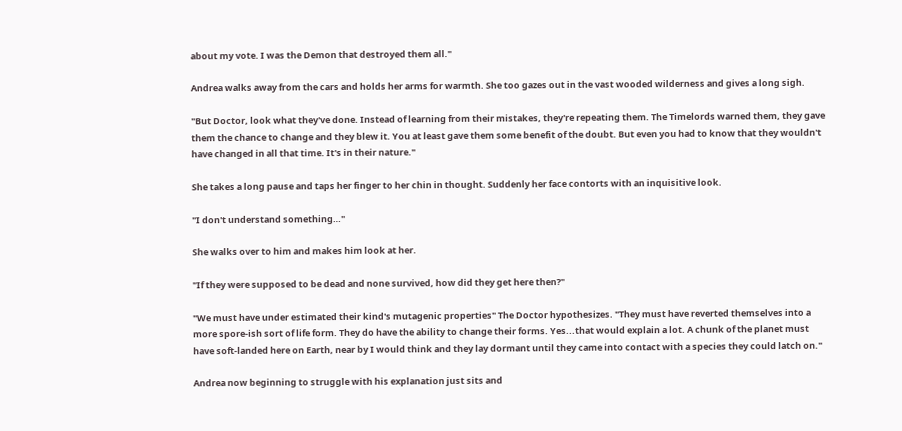about my vote. I was the Demon that destroyed them all."

Andrea walks away from the cars and holds her arms for warmth. She too gazes out in the vast wooded wilderness and gives a long sigh.

"But Doctor, look what they've done. Instead of learning from their mistakes, they're repeating them. The Timelords warned them, they gave them the chance to change and they blew it. You at least gave them some benefit of the doubt. But even you had to know that they wouldn't have changed in all that time. It's in their nature."

She takes a long pause and taps her finger to her chin in thought. Suddenly her face contorts with an inquisitive look.

"I don't understand something…"

She walks over to him and makes him look at her.

"If they were supposed to be dead and none survived, how did they get here then?"

"We must have under estimated their kind's mutagenic properties" The Doctor hypothesizes. "They must have reverted themselves into a more spore-ish sort of life form. They do have the ability to change their forms. Yes...that would explain a lot. A chunk of the planet must have soft-landed here on Earth, near by I would think and they lay dormant until they came into contact with a species they could latch on."

Andrea now beginning to struggle with his explanation just sits and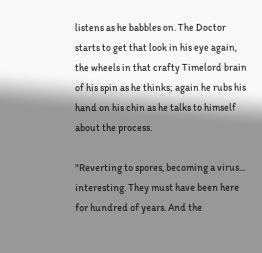listens as he babbles on. The Doctor starts to get that look in his eye again, the wheels in that crafty Timelord brain of his spin as he thinks; again he rubs his hand on his chin as he talks to himself about the process.

"Reverting to spores, becoming a virus... interesting. They must have been here for hundred of years. And the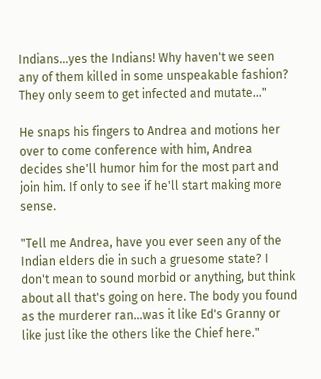Indians...yes the Indians! Why haven't we seen any of them killed in some unspeakable fashion? They only seem to get infected and mutate..."

He snaps his fingers to Andrea and motions her over to come conference with him, Andrea decides she'll humor him for the most part and join him. If only to see if he'll start making more sense.

"Tell me Andrea, have you ever seen any of the Indian elders die in such a gruesome state? I don't mean to sound morbid or anything, but think about all that's going on here. The body you found as the murderer ran…was it like Ed's Granny or like just like the others like the Chief here."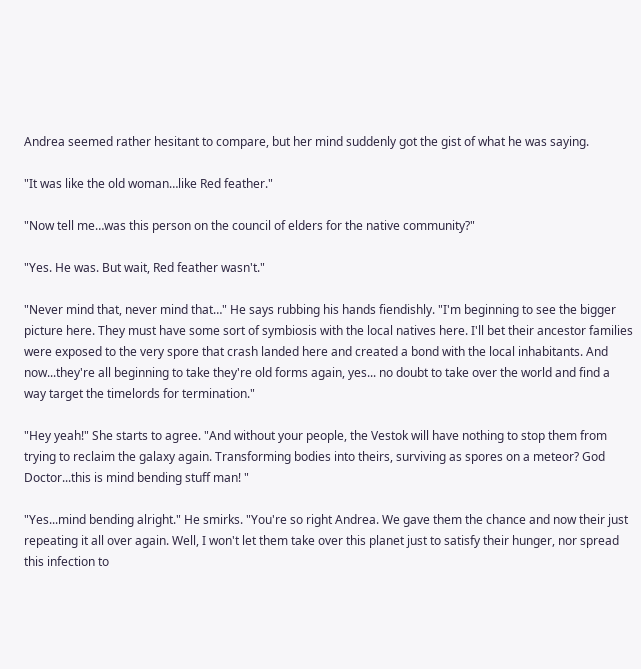Andrea seemed rather hesitant to compare, but her mind suddenly got the gist of what he was saying.

"It was like the old woman…like Red feather."

"Now tell me…was this person on the council of elders for the native community?"

"Yes. He was. But wait, Red feather wasn't."

"Never mind that, never mind that…" He says rubbing his hands fiendishly. "I'm beginning to see the bigger picture here. They must have some sort of symbiosis with the local natives here. I'll bet their ancestor families were exposed to the very spore that crash landed here and created a bond with the local inhabitants. And now...they're all beginning to take they're old forms again, yes... no doubt to take over the world and find a way target the timelords for termination."

"Hey yeah!" She starts to agree. "And without your people, the Vestok will have nothing to stop them from trying to reclaim the galaxy again. Transforming bodies into theirs, surviving as spores on a meteor? God Doctor...this is mind bending stuff man! "

"Yes...mind bending alright." He smirks. "You're so right Andrea. We gave them the chance and now their just repeating it all over again. Well, I won't let them take over this planet just to satisfy their hunger, nor spread this infection to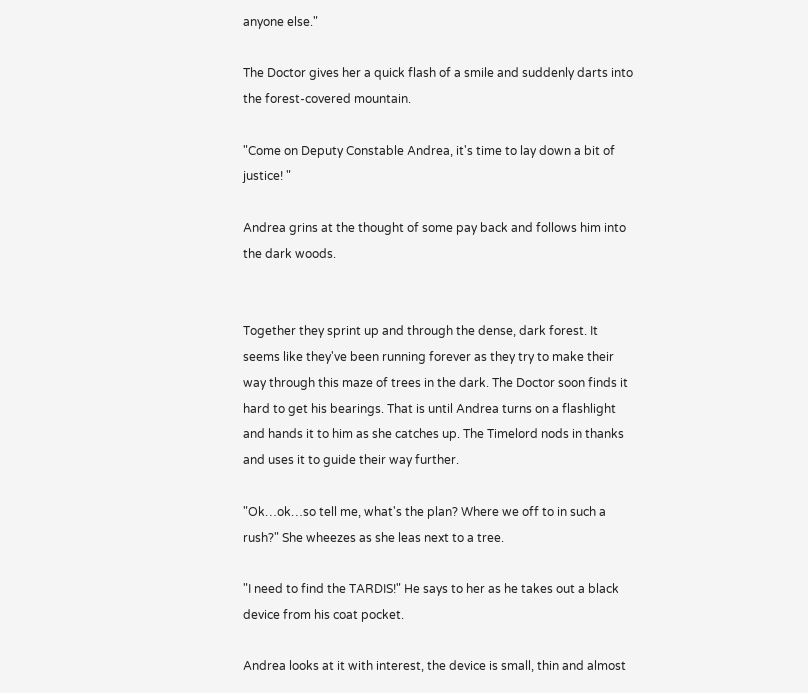anyone else."

The Doctor gives her a quick flash of a smile and suddenly darts into the forest-covered mountain.

"Come on Deputy Constable Andrea, it's time to lay down a bit of justice! "

Andrea grins at the thought of some pay back and follows him into the dark woods.


Together they sprint up and through the dense, dark forest. It seems like they've been running forever as they try to make their way through this maze of trees in the dark. The Doctor soon finds it hard to get his bearings. That is until Andrea turns on a flashlight and hands it to him as she catches up. The Timelord nods in thanks and uses it to guide their way further.

"Ok…ok…so tell me, what's the plan? Where we off to in such a rush?" She wheezes as she leas next to a tree.

"I need to find the TARDIS!" He says to her as he takes out a black device from his coat pocket.

Andrea looks at it with interest, the device is small, thin and almost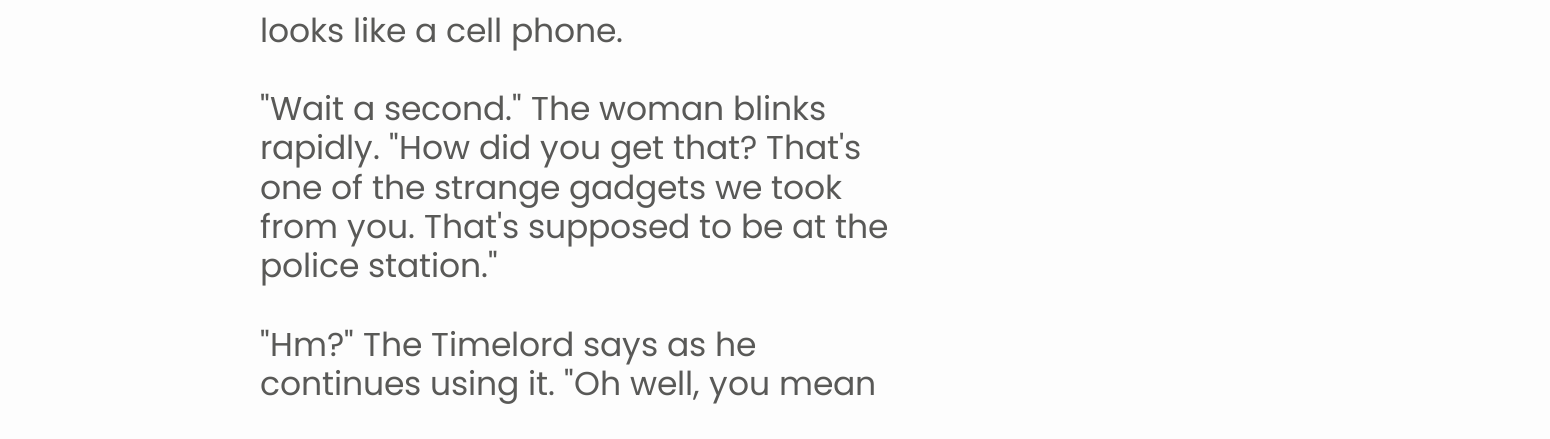looks like a cell phone.

"Wait a second." The woman blinks rapidly. "How did you get that? That's one of the strange gadgets we took from you. That's supposed to be at the police station."

"Hm?" The Timelord says as he continues using it. "Oh well, you mean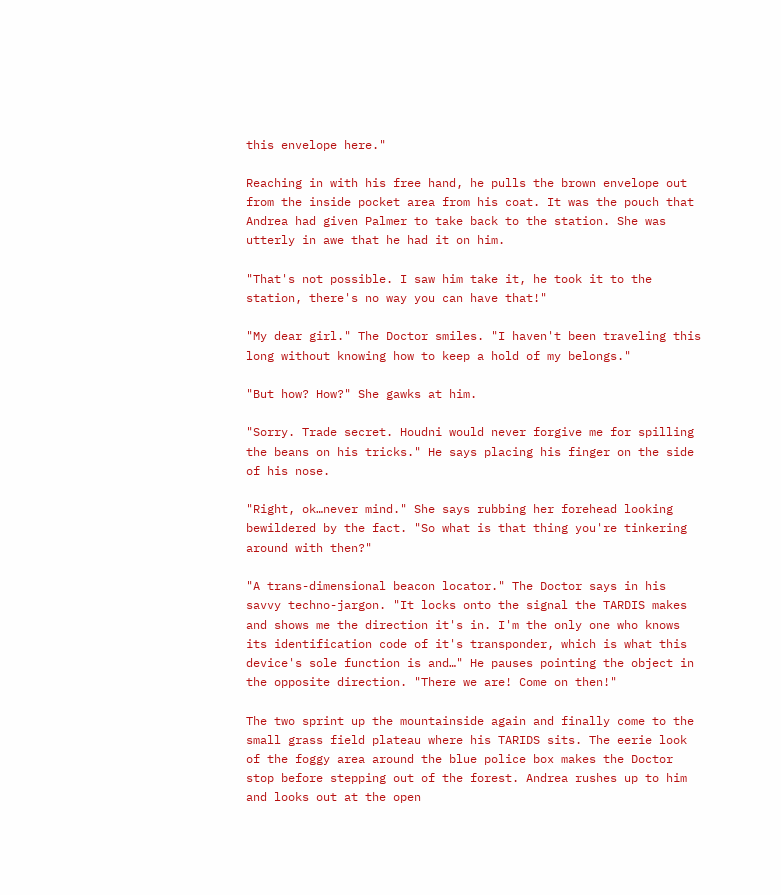this envelope here."

Reaching in with his free hand, he pulls the brown envelope out from the inside pocket area from his coat. It was the pouch that Andrea had given Palmer to take back to the station. She was utterly in awe that he had it on him.

"That's not possible. I saw him take it, he took it to the station, there's no way you can have that!"

"My dear girl." The Doctor smiles. "I haven't been traveling this long without knowing how to keep a hold of my belongs."

"But how? How?" She gawks at him.

"Sorry. Trade secret. Houdni would never forgive me for spilling the beans on his tricks." He says placing his finger on the side of his nose.

"Right, ok…never mind." She says rubbing her forehead looking bewildered by the fact. "So what is that thing you're tinkering around with then?"

"A trans-dimensional beacon locator." The Doctor says in his savvy techno-jargon. "It locks onto the signal the TARDIS makes and shows me the direction it's in. I'm the only one who knows its identification code of it's transponder, which is what this device's sole function is and…" He pauses pointing the object in the opposite direction. "There we are! Come on then!"

The two sprint up the mountainside again and finally come to the small grass field plateau where his TARIDS sits. The eerie look of the foggy area around the blue police box makes the Doctor stop before stepping out of the forest. Andrea rushes up to him and looks out at the open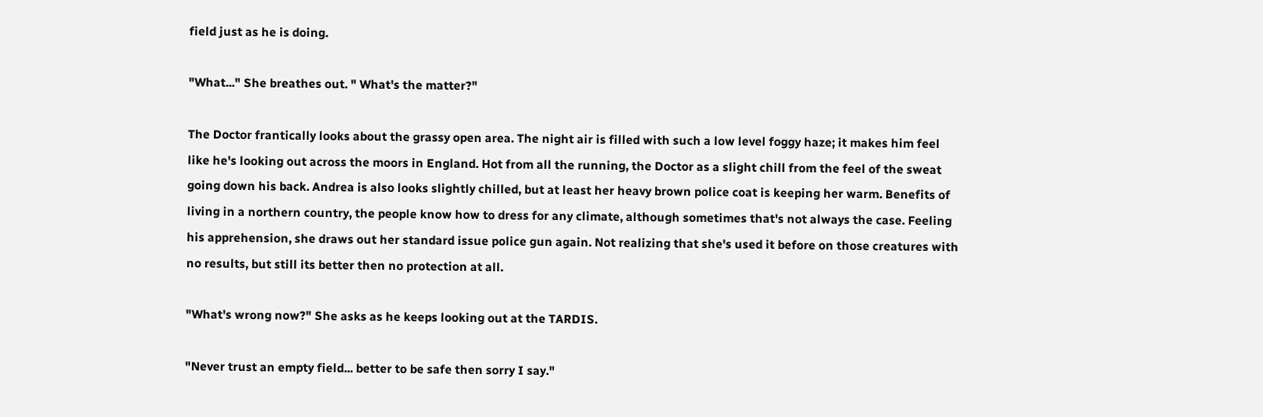field just as he is doing.

"What..." She breathes out. " What's the matter?"

The Doctor frantically looks about the grassy open area. The night air is filled with such a low level foggy haze; it makes him feel like he's looking out across the moors in England. Hot from all the running, the Doctor as a slight chill from the feel of the sweat going down his back. Andrea is also looks slightly chilled, but at least her heavy brown police coat is keeping her warm. Benefits of living in a northern country, the people know how to dress for any climate, although sometimes that's not always the case. Feeling his apprehension, she draws out her standard issue police gun again. Not realizing that she's used it before on those creatures with no results, but still its better then no protection at all.

"What's wrong now?" She asks as he keeps looking out at the TARDIS.

"Never trust an empty field... better to be safe then sorry I say."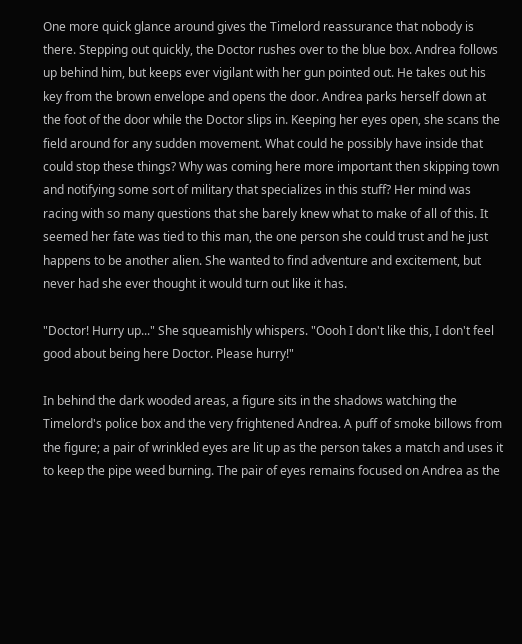One more quick glance around gives the Timelord reassurance that nobody is there. Stepping out quickly, the Doctor rushes over to the blue box. Andrea follows up behind him, but keeps ever vigilant with her gun pointed out. He takes out his key from the brown envelope and opens the door. Andrea parks herself down at the foot of the door while the Doctor slips in. Keeping her eyes open, she scans the field around for any sudden movement. What could he possibly have inside that could stop these things? Why was coming here more important then skipping town and notifying some sort of military that specializes in this stuff? Her mind was racing with so many questions that she barely knew what to make of all of this. It seemed her fate was tied to this man, the one person she could trust and he just happens to be another alien. She wanted to find adventure and excitement, but never had she ever thought it would turn out like it has.

"Doctor! Hurry up..." She squeamishly whispers. "Oooh I don't like this, I don't feel good about being here Doctor. Please hurry!"

In behind the dark wooded areas, a figure sits in the shadows watching the Timelord's police box and the very frightened Andrea. A puff of smoke billows from the figure; a pair of wrinkled eyes are lit up as the person takes a match and uses it to keep the pipe weed burning. The pair of eyes remains focused on Andrea as the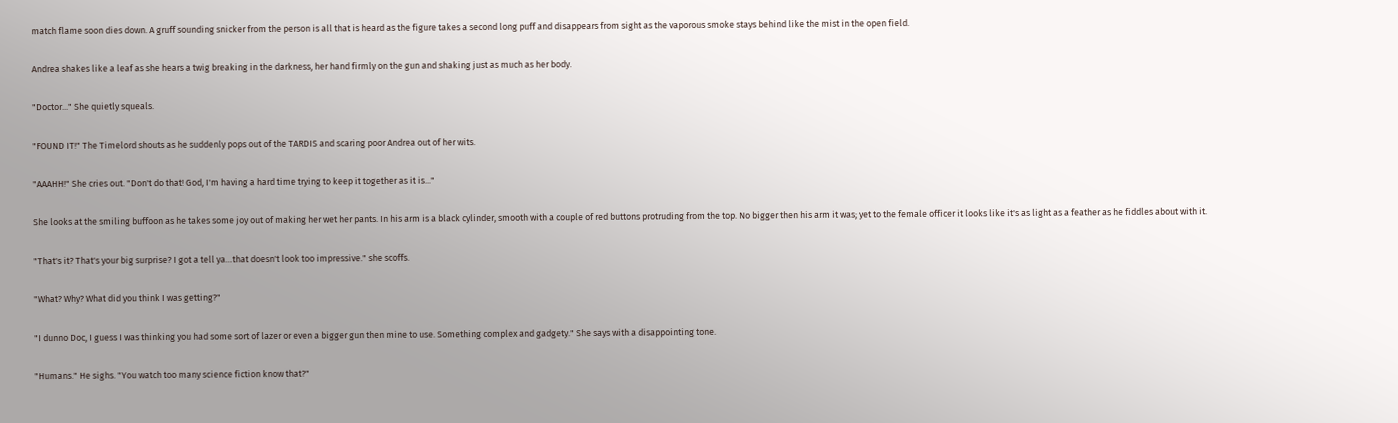match flame soon dies down. A gruff sounding snicker from the person is all that is heard as the figure takes a second long puff and disappears from sight as the vaporous smoke stays behind like the mist in the open field.

Andrea shakes like a leaf as she hears a twig breaking in the darkness, her hand firmly on the gun and shaking just as much as her body.

"Doctor..." She quietly squeals.

"FOUND IT!" The Timelord shouts as he suddenly pops out of the TARDIS and scaring poor Andrea out of her wits.

"AAAHH!" She cries out. "Don't do that! God, I'm having a hard time trying to keep it together as it is..."

She looks at the smiling buffoon as he takes some joy out of making her wet her pants. In his arm is a black cylinder, smooth with a couple of red buttons protruding from the top. No bigger then his arm it was; yet to the female officer it looks like it's as light as a feather as he fiddles about with it.

"That's it? That's your big surprise? I got a tell ya…that doesn't look too impressive." she scoffs.

"What? Why? What did you think I was getting?"

"I dunno Doc, I guess I was thinking you had some sort of lazer or even a bigger gun then mine to use. Something complex and gadgety." She says with a disappointing tone.

"Humans." He sighs. "You watch too many science fiction know that?"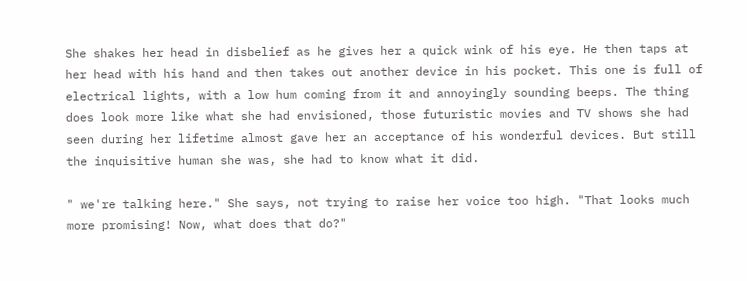She shakes her head in disbelief as he gives her a quick wink of his eye. He then taps at her head with his hand and then takes out another device in his pocket. This one is full of electrical lights, with a low hum coming from it and annoyingly sounding beeps. The thing does look more like what she had envisioned, those futuristic movies and TV shows she had seen during her lifetime almost gave her an acceptance of his wonderful devices. But still the inquisitive human she was, she had to know what it did.

" we're talking here." She says, not trying to raise her voice too high. "That looks much more promising! Now, what does that do?"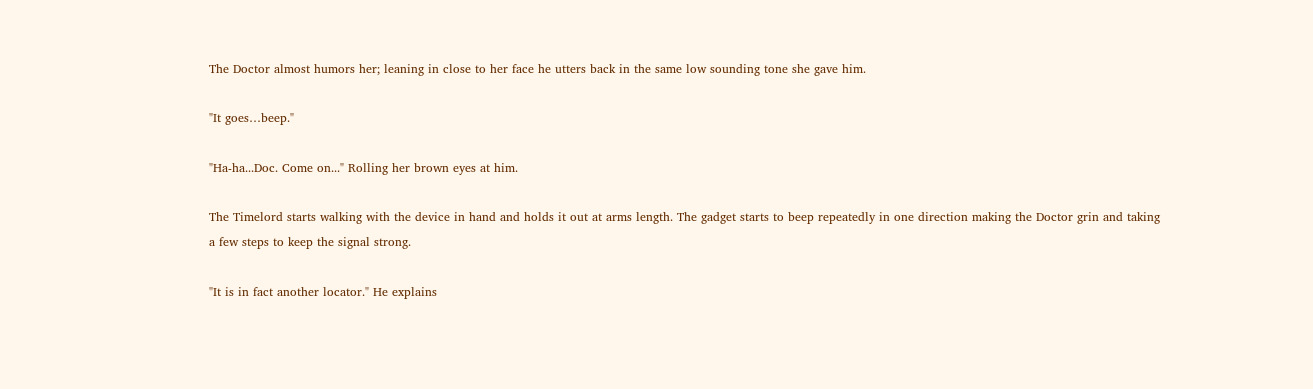The Doctor almost humors her; leaning in close to her face he utters back in the same low sounding tone she gave him.

"It goes…beep."

"Ha-ha...Doc. Come on..." Rolling her brown eyes at him.

The Timelord starts walking with the device in hand and holds it out at arms length. The gadget starts to beep repeatedly in one direction making the Doctor grin and taking a few steps to keep the signal strong.

"It is in fact another locator." He explains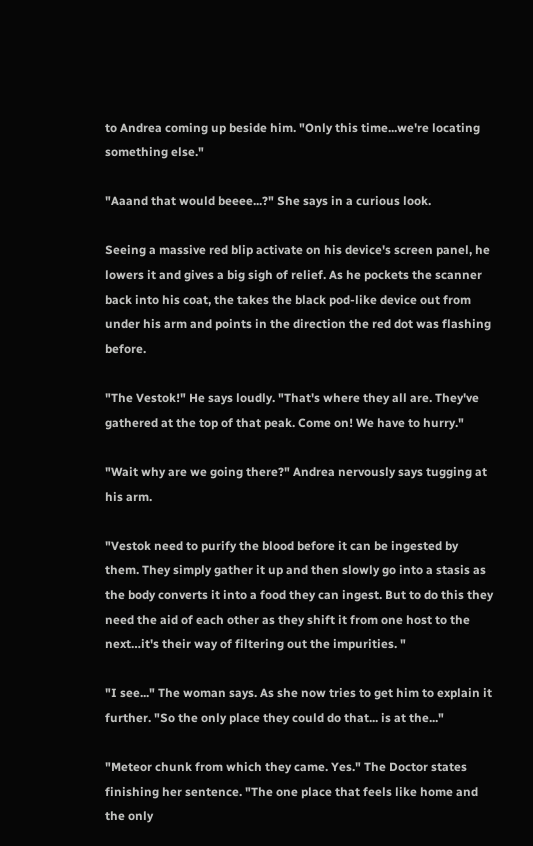to Andrea coming up beside him. "Only this time...we're locating something else."

"Aaand that would beeee...?" She says in a curious look.

Seeing a massive red blip activate on his device's screen panel, he lowers it and gives a big sigh of relief. As he pockets the scanner back into his coat, the takes the black pod-like device out from under his arm and points in the direction the red dot was flashing before.

"The Vestok!" He says loudly. "That's where they all are. They've gathered at the top of that peak. Come on! We have to hurry."

"Wait why are we going there?" Andrea nervously says tugging at his arm.

"Vestok need to purify the blood before it can be ingested by them. They simply gather it up and then slowly go into a stasis as the body converts it into a food they can ingest. But to do this they need the aid of each other as they shift it from one host to the next…it's their way of filtering out the impurities. "

"I see..." The woman says. As she now tries to get him to explain it further. "So the only place they could do that... is at the..."

"Meteor chunk from which they came. Yes." The Doctor states finishing her sentence. "The one place that feels like home and the only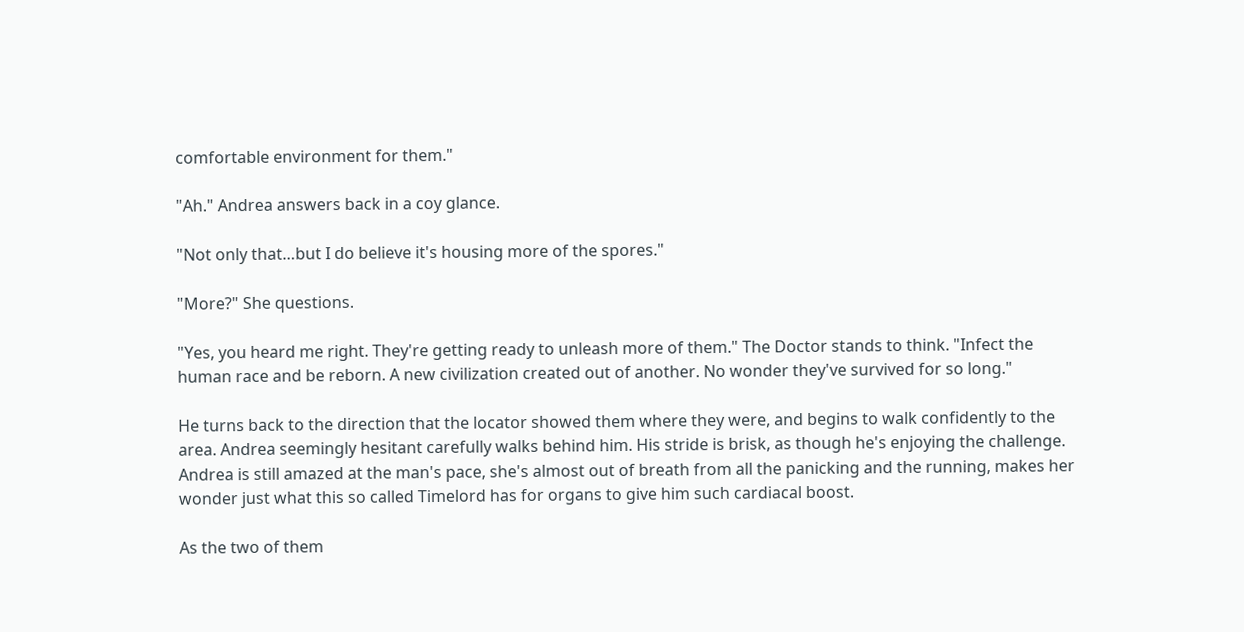comfortable environment for them."

"Ah." Andrea answers back in a coy glance.

"Not only that…but I do believe it's housing more of the spores."

"More?" She questions.

"Yes, you heard me right. They're getting ready to unleash more of them." The Doctor stands to think. "Infect the human race and be reborn. A new civilization created out of another. No wonder they've survived for so long."

He turns back to the direction that the locator showed them where they were, and begins to walk confidently to the area. Andrea seemingly hesitant carefully walks behind him. His stride is brisk, as though he's enjoying the challenge. Andrea is still amazed at the man's pace, she's almost out of breath from all the panicking and the running, makes her wonder just what this so called Timelord has for organs to give him such cardiacal boost.

As the two of them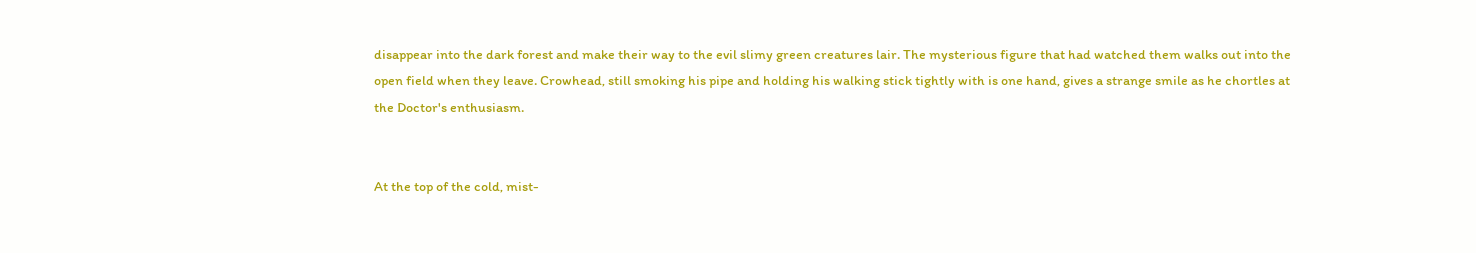disappear into the dark forest and make their way to the evil slimy green creatures lair. The mysterious figure that had watched them walks out into the open field when they leave. Crowhead, still smoking his pipe and holding his walking stick tightly with is one hand, gives a strange smile as he chortles at the Doctor's enthusiasm.


At the top of the cold, mist-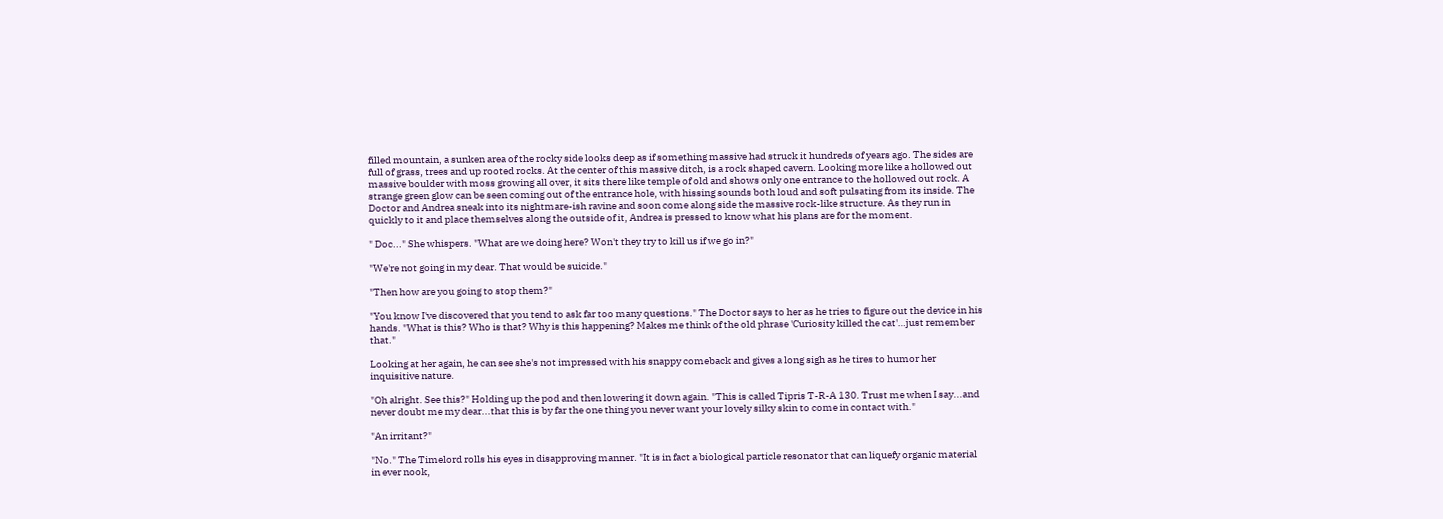filled mountain, a sunken area of the rocky side looks deep as if something massive had struck it hundreds of years ago. The sides are full of grass, trees and up rooted rocks. At the center of this massive ditch, is a rock shaped cavern. Looking more like a hollowed out massive boulder with moss growing all over, it sits there like temple of old and shows only one entrance to the hollowed out rock. A strange green glow can be seen coming out of the entrance hole, with hissing sounds both loud and soft pulsating from its inside. The Doctor and Andrea sneak into its nightmare-ish ravine and soon come along side the massive rock-like structure. As they run in quickly to it and place themselves along the outside of it, Andrea is pressed to know what his plans are for the moment.

" Doc..." She whispers. "What are we doing here? Won't they try to kill us if we go in?"

"We're not going in my dear. That would be suicide."

"Then how are you going to stop them?"

"You know I've discovered that you tend to ask far too many questions." The Doctor says to her as he tries to figure out the device in his hands. "What is this? Who is that? Why is this happening? Makes me think of the old phrase 'Curiosity killed the cat'…just remember that."

Looking at her again, he can see she's not impressed with his snappy comeback and gives a long sigh as he tires to humor her inquisitive nature.

"Oh alright. See this?" Holding up the pod and then lowering it down again. "This is called Tipris T-R-A 130. Trust me when I say...and never doubt me my dear...that this is by far the one thing you never want your lovely silky skin to come in contact with."

"An irritant?"

"No." The Timelord rolls his eyes in disapproving manner. "It is in fact a biological particle resonator that can liquefy organic material in ever nook,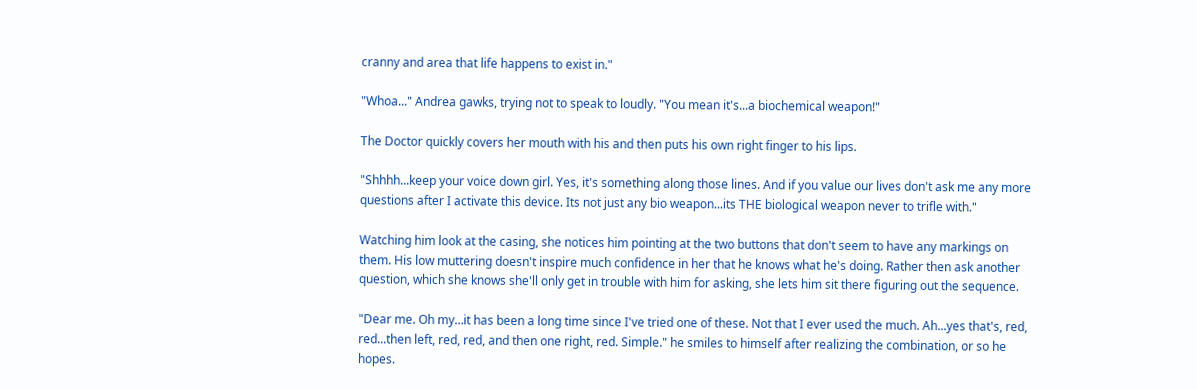cranny and area that life happens to exist in."

"Whoa..." Andrea gawks, trying not to speak to loudly. "You mean it's...a biochemical weapon!"

The Doctor quickly covers her mouth with his and then puts his own right finger to his lips.

"Shhhh...keep your voice down girl. Yes, it's something along those lines. And if you value our lives don't ask me any more questions after I activate this device. Its not just any bio weapon...its THE biological weapon never to trifle with."

Watching him look at the casing, she notices him pointing at the two buttons that don't seem to have any markings on them. His low muttering doesn't inspire much confidence in her that he knows what he's doing. Rather then ask another question, which she knows she'll only get in trouble with him for asking, she lets him sit there figuring out the sequence.

"Dear me. Oh my…it has been a long time since I've tried one of these. Not that I ever used the much. Ah...yes that's, red, red...then left, red, red, and then one right, red. Simple." he smiles to himself after realizing the combination, or so he hopes.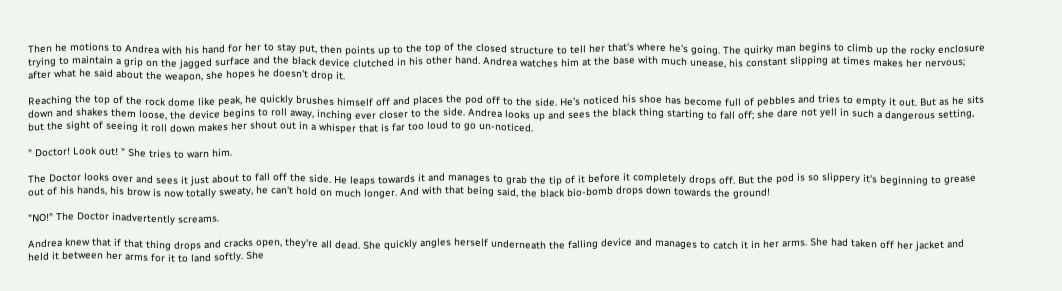Then he motions to Andrea with his hand for her to stay put, then points up to the top of the closed structure to tell her that's where he's going. The quirky man begins to climb up the rocky enclosure trying to maintain a grip on the jagged surface and the black device clutched in his other hand. Andrea watches him at the base with much unease, his constant slipping at times makes her nervous; after what he said about the weapon, she hopes he doesn't drop it.

Reaching the top of the rock dome like peak, he quickly brushes himself off and places the pod off to the side. He's noticed his shoe has become full of pebbles and tries to empty it out. But as he sits down and shakes them loose, the device begins to roll away, inching ever closer to the side. Andrea looks up and sees the black thing starting to fall off; she dare not yell in such a dangerous setting, but the sight of seeing it roll down makes her shout out in a whisper that is far too loud to go un-noticed.

" Doctor! Look out! " She tries to warn him.

The Doctor looks over and sees it just about to fall off the side. He leaps towards it and manages to grab the tip of it before it completely drops off. But the pod is so slippery it's beginning to grease out of his hands, his brow is now totally sweaty, he can't hold on much longer. And with that being said, the black bio-bomb drops down towards the ground!

"NO!" The Doctor inadvertently screams.

Andrea knew that if that thing drops and cracks open, they're all dead. She quickly angles herself underneath the falling device and manages to catch it in her arms. She had taken off her jacket and held it between her arms for it to land softly. She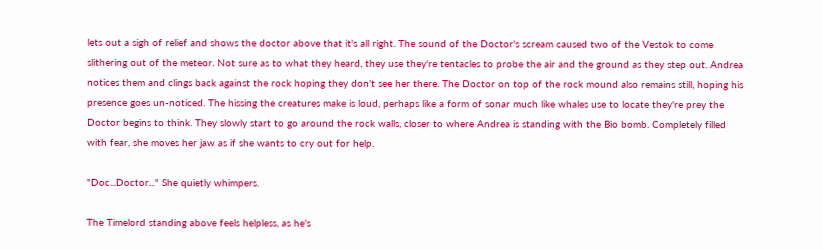lets out a sigh of relief and shows the doctor above that it's all right. The sound of the Doctor's scream caused two of the Vestok to come slithering out of the meteor. Not sure as to what they heard, they use they're tentacles to probe the air and the ground as they step out. Andrea notices them and clings back against the rock hoping they don't see her there. The Doctor on top of the rock mound also remains still, hoping his presence goes un-noticed. The hissing the creatures make is loud, perhaps like a form of sonar much like whales use to locate they're prey the Doctor begins to think. They slowly start to go around the rock walls, closer to where Andrea is standing with the Bio bomb. Completely filled with fear, she moves her jaw as if she wants to cry out for help.

"Doc...Doctor..." She quietly whimpers.

The Timelord standing above feels helpless, as he's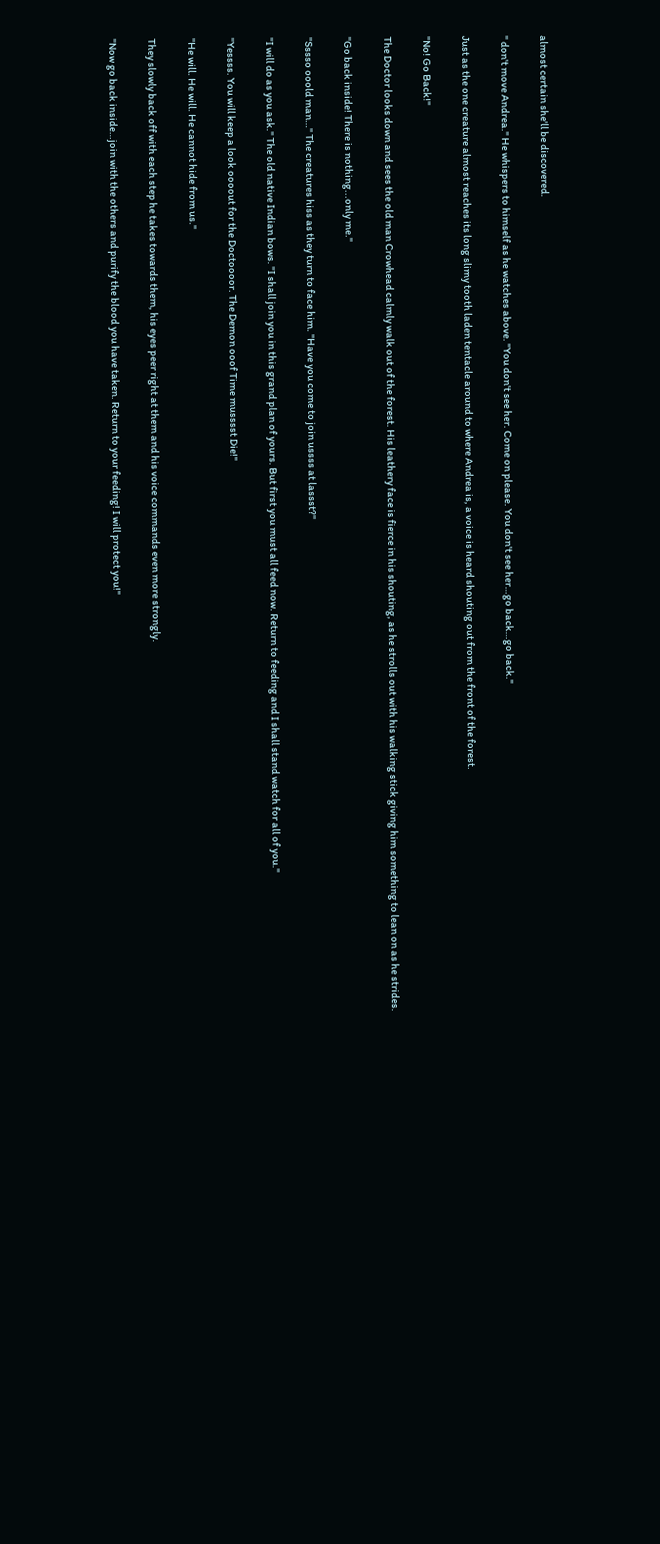almost certain she'll be discovered.

" don't move Andrea." He whispers to himself as he watches above. "You don't see her. Come on please. You don't see her…go back…go back."

Just as the one creature almost reaches its long slimy tooth laden tentacle around to where Andrea is, a voice is heard shouting out from the front of the forest.

"No! Go Back!"

The Doctor looks down and sees the old man Crowhead calmly walk out of the forest. His leathery face is fierce in his shouting, as he strolls out with his walking stick giving him something to lean on as he strides.

"Go back inside! There is nothing...only me."

"Sssso ooold man…" The creatures hiss as they turn to face him. "Have you come to join ussss at lassst?"

"I will do as you ask." The old native Indian bows. "I shall join you in this grand plan of yours. But first you must all feed now. Return to feeding and I shall stand watch for all of you."

"Yessss. You will keep a look oooout for the Doctoooor. The Demon ooof Time musssst Die!"

"He will. He will. He cannot hide from us."

They slowly back off with each step he takes towards them, his eyes peer right at them and his voice commands even more strongly.

"Now go back inside…join with the others and purify the blood you have taken. Return to your feeding! I will protect you!"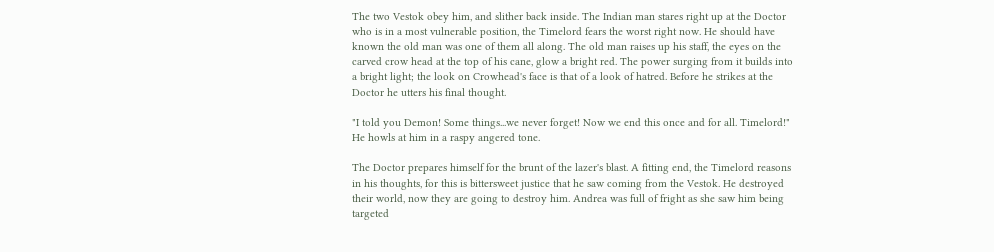The two Vestok obey him, and slither back inside. The Indian man stares right up at the Doctor who is in a most vulnerable position, the Timelord fears the worst right now. He should have known the old man was one of them all along. The old man raises up his staff, the eyes on the carved crow head at the top of his cane, glow a bright red. The power surging from it builds into a bright light; the look on Crowhead's face is that of a look of hatred. Before he strikes at the Doctor he utters his final thought.

"I told you Demon! Some things...we never forget! Now we end this once and for all. Timelord!" He howls at him in a raspy angered tone.

The Doctor prepares himself for the brunt of the lazer's blast. A fitting end, the Timelord reasons in his thoughts, for this is bittersweet justice that he saw coming from the Vestok. He destroyed their world, now they are going to destroy him. Andrea was full of fright as she saw him being targeted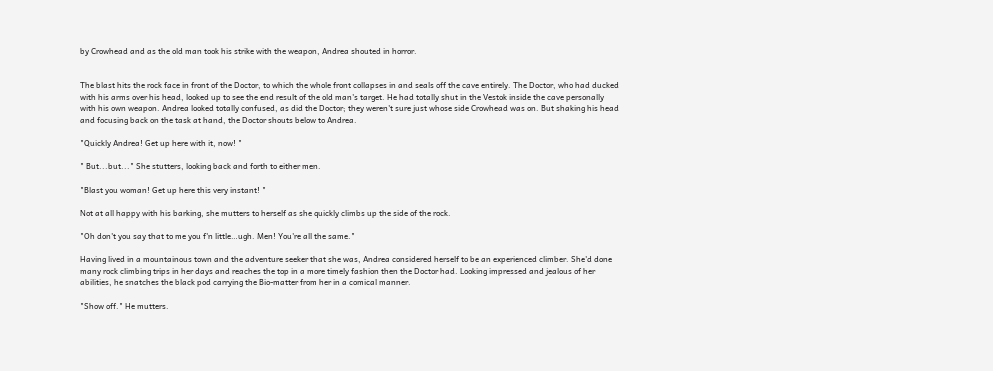by Crowhead and as the old man took his strike with the weapon, Andrea shouted in horror.


The blast hits the rock face in front of the Doctor, to which the whole front collapses in and seals off the cave entirely. The Doctor, who had ducked with his arms over his head, looked up to see the end result of the old man's target. He had totally shut in the Vestok inside the cave personally with his own weapon. Andrea looked totally confused, as did the Doctor; they weren't sure just whose side Crowhead was on. But shaking his head and focusing back on the task at hand, the Doctor shouts below to Andrea.

"Quickly Andrea! Get up here with it, now! "

" But...but..." She stutters, looking back and forth to either men.

"Blast you woman! Get up here this very instant! "

Not at all happy with his barking, she mutters to herself as she quickly climbs up the side of the rock.

"Oh don't you say that to me you f'n little…ugh. Men! You're all the same."

Having lived in a mountainous town and the adventure seeker that she was, Andrea considered herself to be an experienced climber. She'd done many rock climbing trips in her days and reaches the top in a more timely fashion then the Doctor had. Looking impressed and jealous of her abilities, he snatches the black pod carrying the Bio-matter from her in a comical manner.

"Show off." He mutters.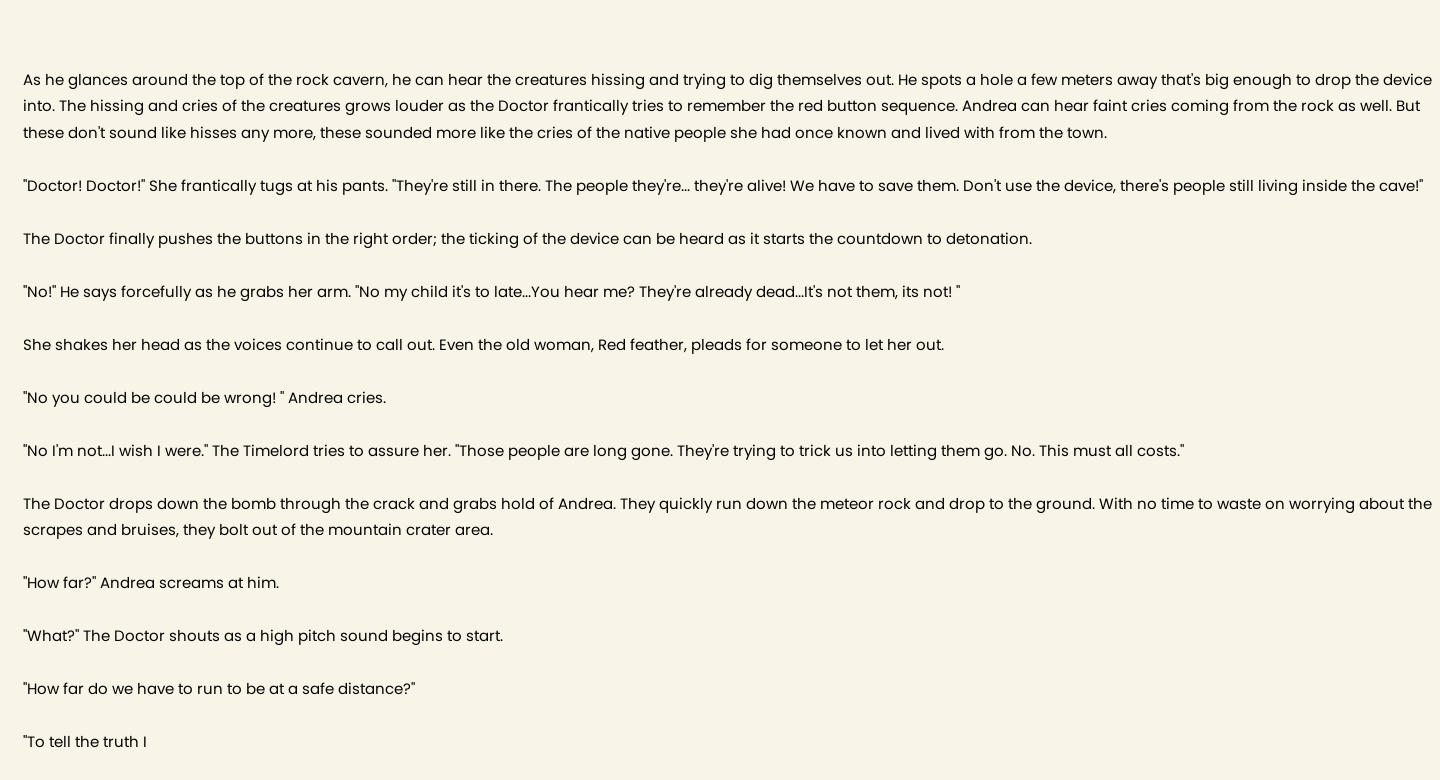As he glances around the top of the rock cavern, he can hear the creatures hissing and trying to dig themselves out. He spots a hole a few meters away that's big enough to drop the device into. The hissing and cries of the creatures grows louder as the Doctor frantically tries to remember the red button sequence. Andrea can hear faint cries coming from the rock as well. But these don't sound like hisses any more, these sounded more like the cries of the native people she had once known and lived with from the town.

"Doctor! Doctor!" She frantically tugs at his pants. "They're still in there. The people they're... they're alive! We have to save them. Don't use the device, there's people still living inside the cave!"

The Doctor finally pushes the buttons in the right order; the ticking of the device can be heard as it starts the countdown to detonation.

"No!" He says forcefully as he grabs her arm. "No my child it's to late...You hear me? They're already dead...It's not them, its not! "

She shakes her head as the voices continue to call out. Even the old woman, Red feather, pleads for someone to let her out.

"No you could be could be wrong! " Andrea cries.

"No I'm not...I wish I were." The Timelord tries to assure her. "Those people are long gone. They're trying to trick us into letting them go. No. This must all costs."

The Doctor drops down the bomb through the crack and grabs hold of Andrea. They quickly run down the meteor rock and drop to the ground. With no time to waste on worrying about the scrapes and bruises, they bolt out of the mountain crater area.

"How far?" Andrea screams at him.

"What?" The Doctor shouts as a high pitch sound begins to start.

"How far do we have to run to be at a safe distance?"

"To tell the truth I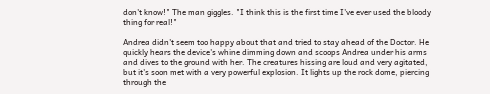don't know!" The man giggles. "I think this is the first time I've ever used the bloody thing for real!"

Andrea didn't seem too happy about that and tried to stay ahead of the Doctor. He quickly hears the device's whine dimming down and scoops Andrea under his arms and dives to the ground with her. The creatures hissing are loud and very agitated, but it's soon met with a very powerful explosion. It lights up the rock dome, piercing through the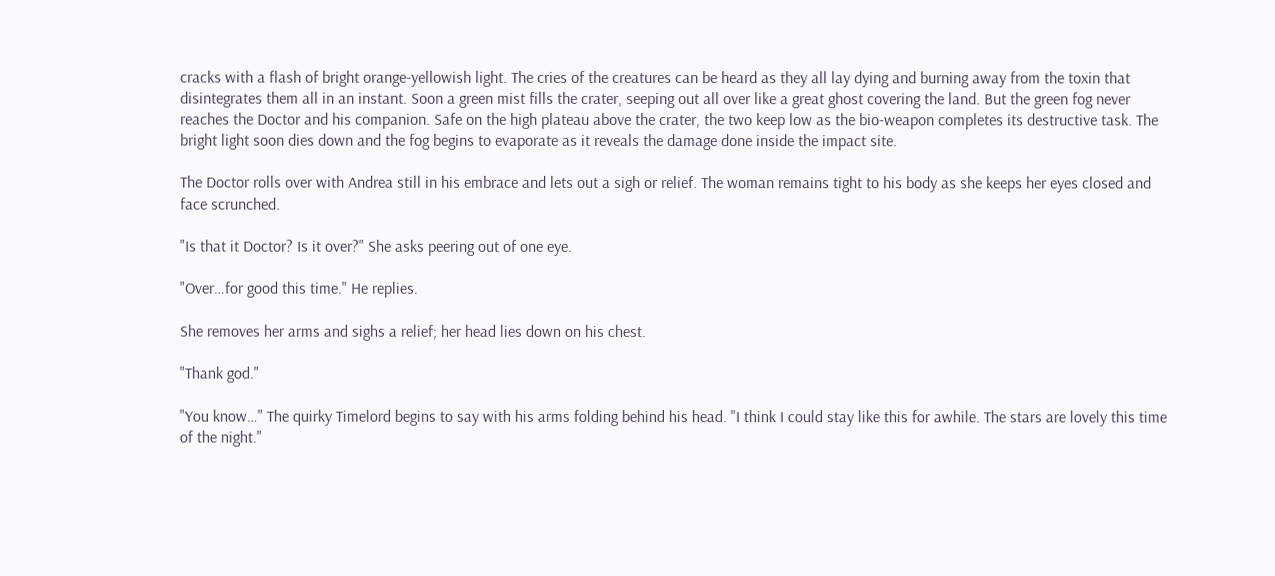cracks with a flash of bright orange-yellowish light. The cries of the creatures can be heard as they all lay dying and burning away from the toxin that disintegrates them all in an instant. Soon a green mist fills the crater, seeping out all over like a great ghost covering the land. But the green fog never reaches the Doctor and his companion. Safe on the high plateau above the crater, the two keep low as the bio-weapon completes its destructive task. The bright light soon dies down and the fog begins to evaporate as it reveals the damage done inside the impact site.

The Doctor rolls over with Andrea still in his embrace and lets out a sigh or relief. The woman remains tight to his body as she keeps her eyes closed and face scrunched.

"Is that it Doctor? Is it over?" She asks peering out of one eye.

"Over…for good this time." He replies.

She removes her arms and sighs a relief; her head lies down on his chest.

"Thank god."

"You know…" The quirky Timelord begins to say with his arms folding behind his head. "I think I could stay like this for awhile. The stars are lovely this time of the night."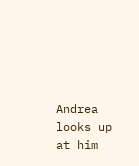Andrea looks up at him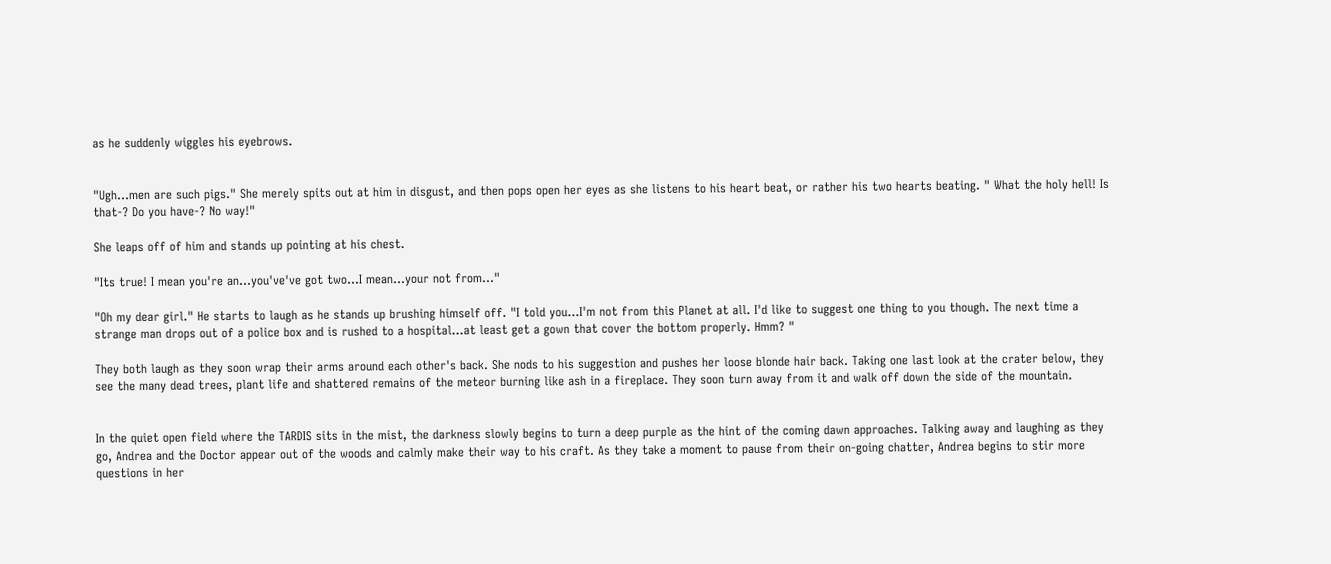as he suddenly wiggles his eyebrows.


"Ugh…men are such pigs." She merely spits out at him in disgust, and then pops open her eyes as she listens to his heart beat, or rather his two hearts beating. " What the holy hell! Is that-? Do you have-? No way!"

She leaps off of him and stands up pointing at his chest.

"Its true! I mean you're an…you've've got two...I mean...your not from..."

"Oh my dear girl." He starts to laugh as he stands up brushing himself off. "I told you…I'm not from this Planet at all. I'd like to suggest one thing to you though. The next time a strange man drops out of a police box and is rushed to a hospital…at least get a gown that cover the bottom properly. Hmm? "

They both laugh as they soon wrap their arms around each other's back. She nods to his suggestion and pushes her loose blonde hair back. Taking one last look at the crater below, they see the many dead trees, plant life and shattered remains of the meteor burning like ash in a fireplace. They soon turn away from it and walk off down the side of the mountain.


In the quiet open field where the TARDIS sits in the mist, the darkness slowly begins to turn a deep purple as the hint of the coming dawn approaches. Talking away and laughing as they go, Andrea and the Doctor appear out of the woods and calmly make their way to his craft. As they take a moment to pause from their on-going chatter, Andrea begins to stir more questions in her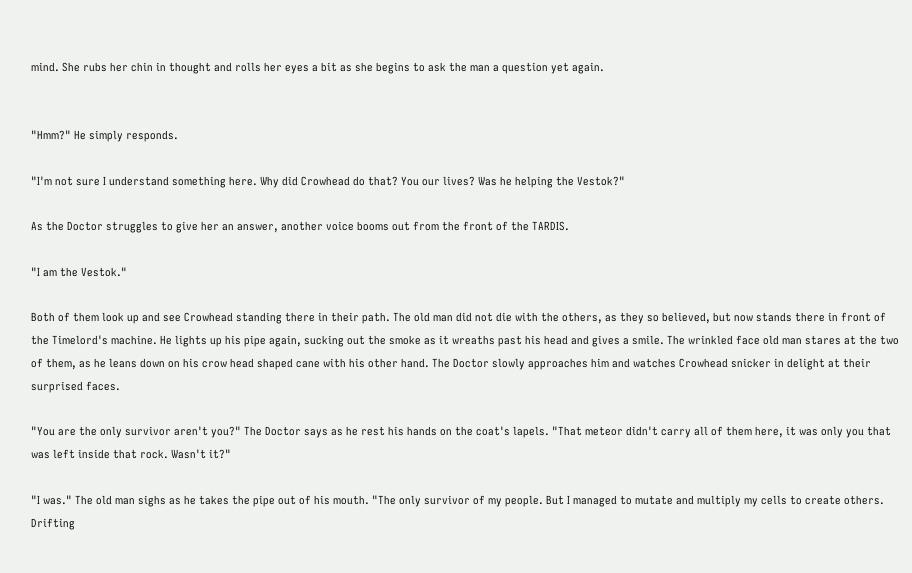mind. She rubs her chin in thought and rolls her eyes a bit as she begins to ask the man a question yet again.


"Hmm?" He simply responds.

"I'm not sure I understand something here. Why did Crowhead do that? You our lives? Was he helping the Vestok?"

As the Doctor struggles to give her an answer, another voice booms out from the front of the TARDIS.

"I am the Vestok."

Both of them look up and see Crowhead standing there in their path. The old man did not die with the others, as they so believed, but now stands there in front of the Timelord's machine. He lights up his pipe again, sucking out the smoke as it wreaths past his head and gives a smile. The wrinkled face old man stares at the two of them, as he leans down on his crow head shaped cane with his other hand. The Doctor slowly approaches him and watches Crowhead snicker in delight at their surprised faces.

"You are the only survivor aren't you?" The Doctor says as he rest his hands on the coat's lapels. "That meteor didn't carry all of them here, it was only you that was left inside that rock. Wasn't it?"

"I was." The old man sighs as he takes the pipe out of his mouth. "The only survivor of my people. But I managed to mutate and multiply my cells to create others. Drifting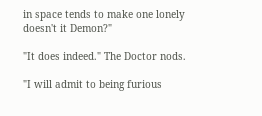in space tends to make one lonely doesn't it Demon?"

"It does indeed." The Doctor nods.

"I will admit to being furious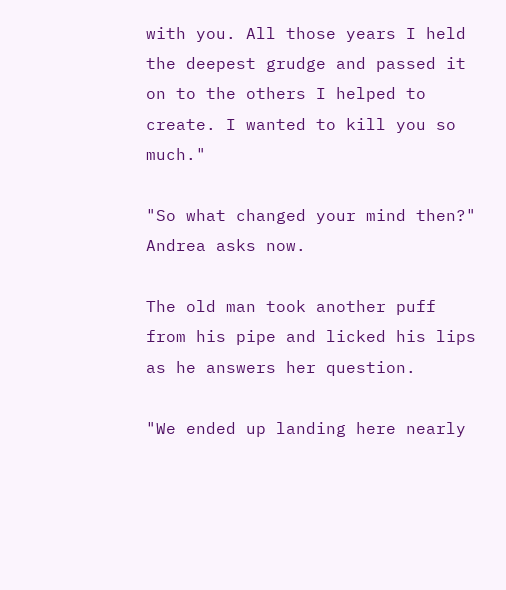with you. All those years I held the deepest grudge and passed it on to the others I helped to create. I wanted to kill you so much."

"So what changed your mind then?" Andrea asks now.

The old man took another puff from his pipe and licked his lips as he answers her question.

"We ended up landing here nearly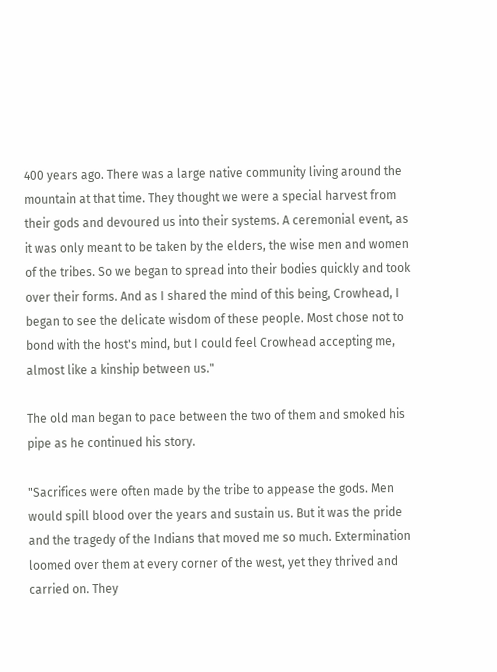400 years ago. There was a large native community living around the mountain at that time. They thought we were a special harvest from their gods and devoured us into their systems. A ceremonial event, as it was only meant to be taken by the elders, the wise men and women of the tribes. So we began to spread into their bodies quickly and took over their forms. And as I shared the mind of this being, Crowhead, I began to see the delicate wisdom of these people. Most chose not to bond with the host's mind, but I could feel Crowhead accepting me, almost like a kinship between us."

The old man began to pace between the two of them and smoked his pipe as he continued his story.

"Sacrifices were often made by the tribe to appease the gods. Men would spill blood over the years and sustain us. But it was the pride and the tragedy of the Indians that moved me so much. Extermination loomed over them at every corner of the west, yet they thrived and carried on. They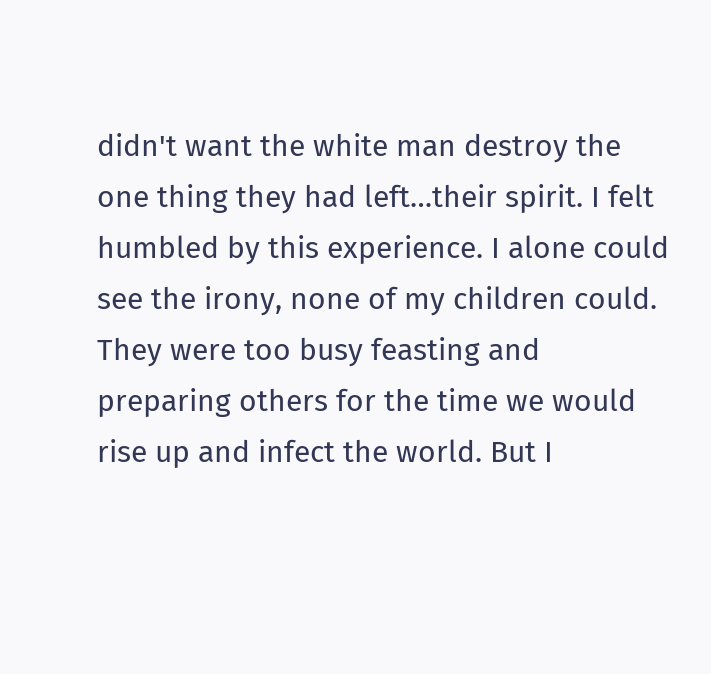didn't want the white man destroy the one thing they had left…their spirit. I felt humbled by this experience. I alone could see the irony, none of my children could. They were too busy feasting and preparing others for the time we would rise up and infect the world. But I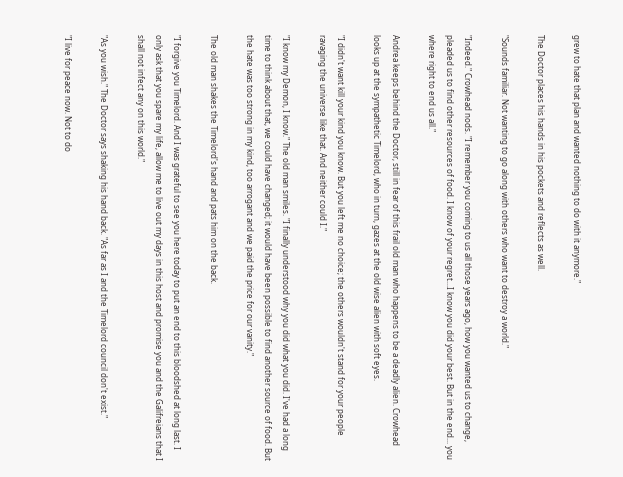grew to hate that plan and wanted nothing to do with it anymore."

The Doctor places his hands in his pockets and reflects as well.

"Sounds familiar. Not wanting to go along with others who want to destroy a world."

"Indeed." Crowhead nods. "I remember you coming to us all those years ago, how you wanted us to change, pleaded us to find other resources of food. I know of your regret...I know you did your best. But in the end... you where right to end us all."

Andrea keeps behind the Doctor, still in fear of this frail old man who happens to be a deadly alien. Crowhead looks up at the sympathetic Timelord, who in turn, gazes at the old wise alien with soft eyes.

"I didn't want kill your kind you know. But you left me no choice; the others wouldn't stand for your people ravaging the universe like that. And neither could I."

"I know my Demon, I know." The old man smiles. "I finally understood why you did what you did. I've had a long time to think about that, we could have changed; it would have been possible to find another source of food. But the hate was too strong in my kind, too arrogant and we paid the price for our vanity."

The old man shakes the Timelord's hand and pats him on the back.

"I forgive you Timelord. And I was grateful to see you here today to put an end to this bloodshed at long last. I only ask that you spare my life, allow me to live out my days in this host and promise you and the Galifreians that I shall not infect any on this world."

"As you wish." The Doctor says shaking his hand back. "As far as I and the Timelord council don't exist."

"I live for peace now. Not to do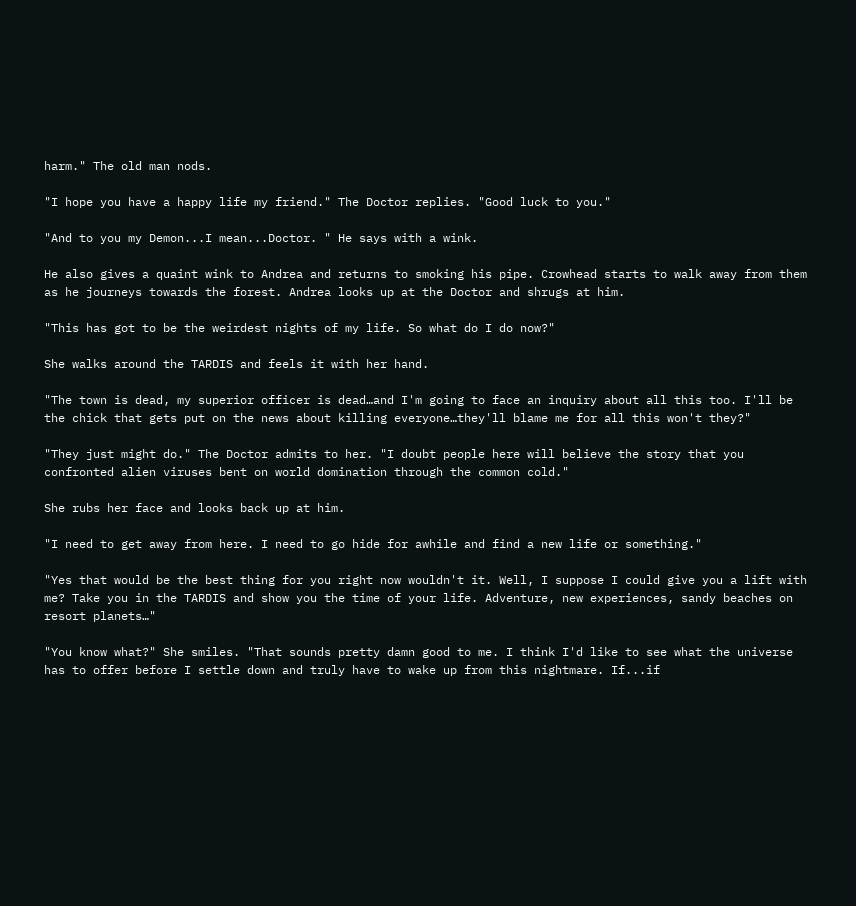harm." The old man nods.

"I hope you have a happy life my friend." The Doctor replies. "Good luck to you."

"And to you my Demon...I mean...Doctor. " He says with a wink.

He also gives a quaint wink to Andrea and returns to smoking his pipe. Crowhead starts to walk away from them as he journeys towards the forest. Andrea looks up at the Doctor and shrugs at him.

"This has got to be the weirdest nights of my life. So what do I do now?"

She walks around the TARDIS and feels it with her hand.

"The town is dead, my superior officer is dead…and I'm going to face an inquiry about all this too. I'll be the chick that gets put on the news about killing everyone…they'll blame me for all this won't they?"

"They just might do." The Doctor admits to her. "I doubt people here will believe the story that you confronted alien viruses bent on world domination through the common cold."

She rubs her face and looks back up at him.

"I need to get away from here. I need to go hide for awhile and find a new life or something."

"Yes that would be the best thing for you right now wouldn't it. Well, I suppose I could give you a lift with me? Take you in the TARDIS and show you the time of your life. Adventure, new experiences, sandy beaches on resort planets…"

"You know what?" She smiles. "That sounds pretty damn good to me. I think I'd like to see what the universe has to offer before I settle down and truly have to wake up from this nightmare. If...if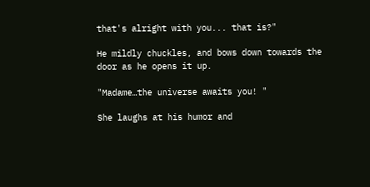that's alright with you... that is?"

He mildly chuckles, and bows down towards the door as he opens it up.

"Madame…the universe awaits you! "

She laughs at his humor and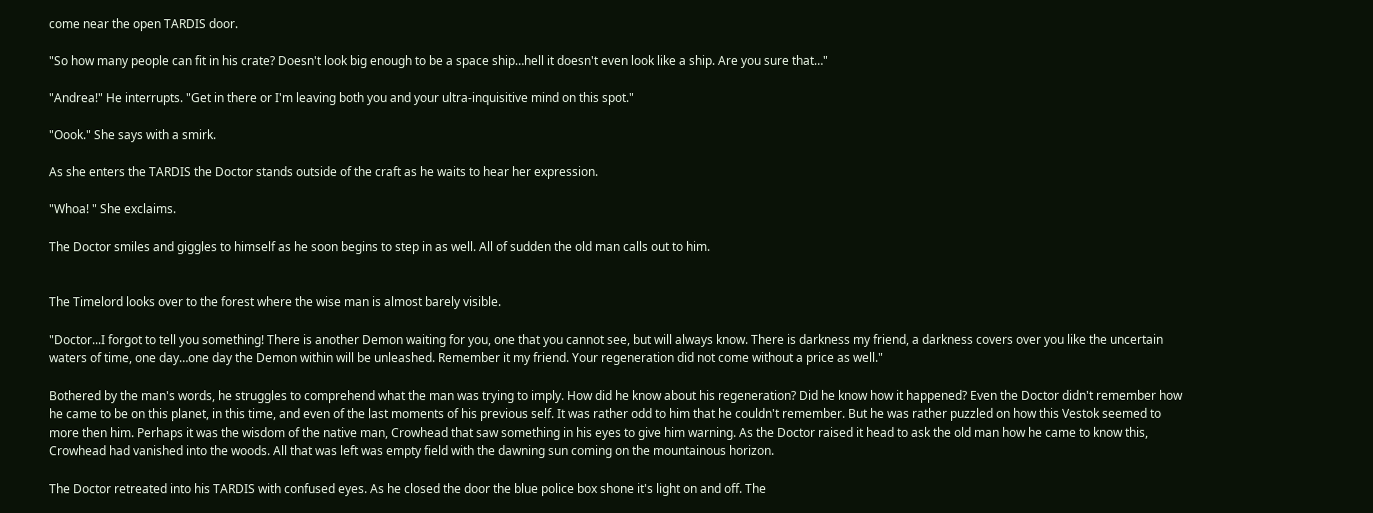come near the open TARDIS door.

"So how many people can fit in his crate? Doesn't look big enough to be a space ship…hell it doesn't even look like a ship. Are you sure that…"

"Andrea!" He interrupts. "Get in there or I'm leaving both you and your ultra-inquisitive mind on this spot."

"Oook." She says with a smirk.

As she enters the TARDIS the Doctor stands outside of the craft as he waits to hear her expression.

"Whoa! " She exclaims.

The Doctor smiles and giggles to himself as he soon begins to step in as well. All of sudden the old man calls out to him.


The Timelord looks over to the forest where the wise man is almost barely visible.

"Doctor...I forgot to tell you something! There is another Demon waiting for you, one that you cannot see, but will always know. There is darkness my friend, a darkness covers over you like the uncertain waters of time, one day…one day the Demon within will be unleashed. Remember it my friend. Your regeneration did not come without a price as well."

Bothered by the man's words, he struggles to comprehend what the man was trying to imply. How did he know about his regeneration? Did he know how it happened? Even the Doctor didn't remember how he came to be on this planet, in this time, and even of the last moments of his previous self. It was rather odd to him that he couldn't remember. But he was rather puzzled on how this Vestok seemed to more then him. Perhaps it was the wisdom of the native man, Crowhead that saw something in his eyes to give him warning. As the Doctor raised it head to ask the old man how he came to know this, Crowhead had vanished into the woods. All that was left was empty field with the dawning sun coming on the mountainous horizon.

The Doctor retreated into his TARDIS with confused eyes. As he closed the door the blue police box shone it's light on and off. The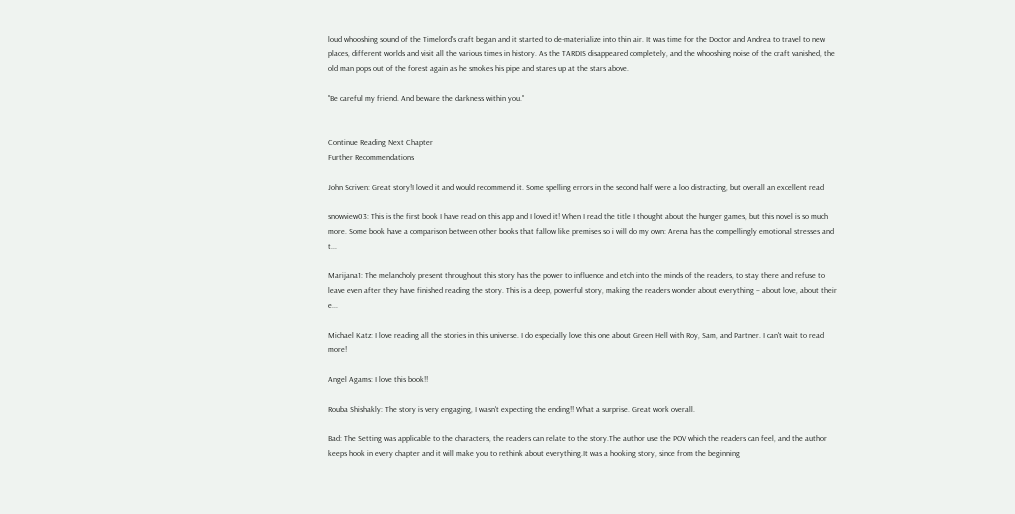loud whooshing sound of the Timelord's craft began and it started to de-materialize into thin air. It was time for the Doctor and Andrea to travel to new places, different worlds and visit all the various times in history. As the TARDIS disappeared completely, and the whooshing noise of the craft vanished, the old man pops out of the forest again as he smokes his pipe and stares up at the stars above.

"Be careful my friend. And beware the darkness within you."


Continue Reading Next Chapter
Further Recommendations

John Scriven: Great story!I loved it and would recommend it. Some spelling errors in the second half were a loo distracting, but overall an excellent read

snowview03: This is the first book I have read on this app and I loved it! When I read the title I thought about the hunger games, but this novel is so much more. Some book have a comparison between other books that fallow like premises so i will do my own: Arena has the compellingly emotional stresses and t...

Marijana1: The melancholy present throughout this story has the power to influence and etch into the minds of the readers, to stay there and refuse to leave even after they have finished reading the story. This is a deep, powerful story, making the readers wonder about everything – about love, about their e...

Michael Katz: I love reading all the stories in this universe. I do especially love this one about Green Hell with Roy, Sam, and Partner. I can't wait to read more!

Angel Agams: I love this book!!

Rouba Shishakly: The story is very engaging, I wasn't expecting the ending!! What a surprise. Great work overall.

Bad: The Setting was applicable to the characters, the readers can relate to the story.The author use the POV which the readers can feel, and the author keeps hook in every chapter and it will make you to rethink about everything.It was a hooking story, since from the beginning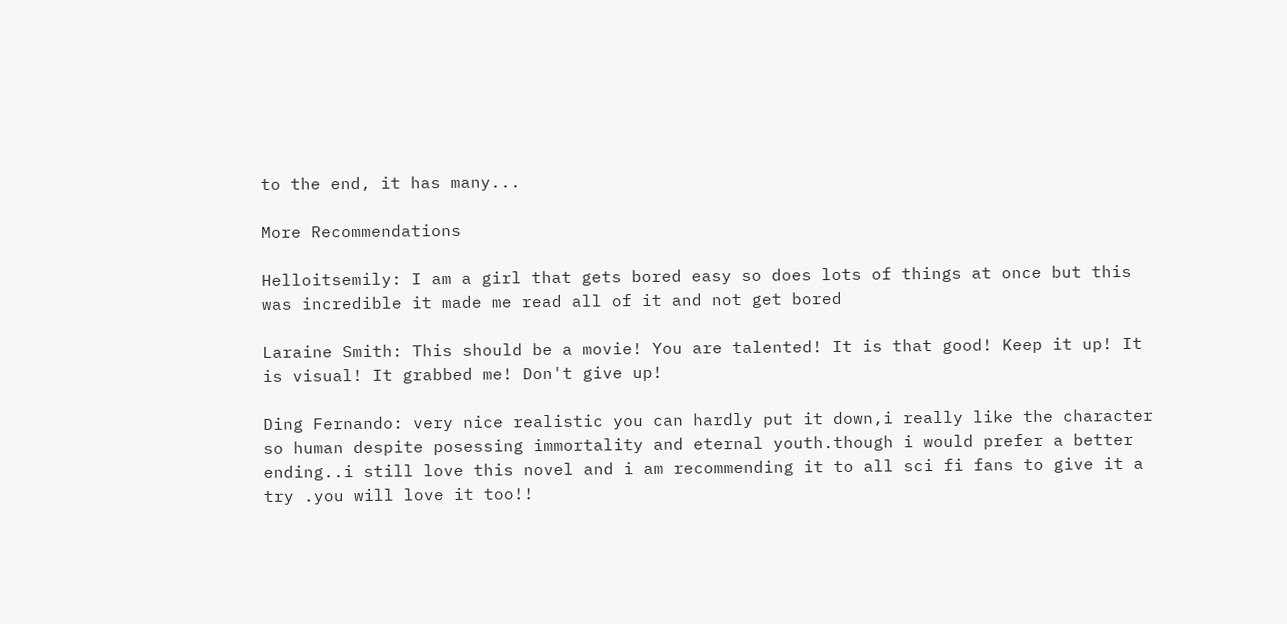to the end, it has many...

More Recommendations

Helloitsemily: I am a girl that gets bored easy so does lots of things at once but this was incredible it made me read all of it and not get bored

Laraine Smith: This should be a movie! You are talented! It is that good! Keep it up! It is visual! It grabbed me! Don't give up!

Ding Fernando: very nice realistic you can hardly put it down,i really like the character so human despite posessing immortality and eternal youth.though i would prefer a better ending..i still love this novel and i am recommending it to all sci fi fans to give it a try .you will love it too!!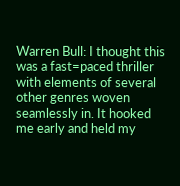Warren Bull: I thought this was a fast=paced thriller with elements of several other genres woven seamlessly in. It hooked me early and held my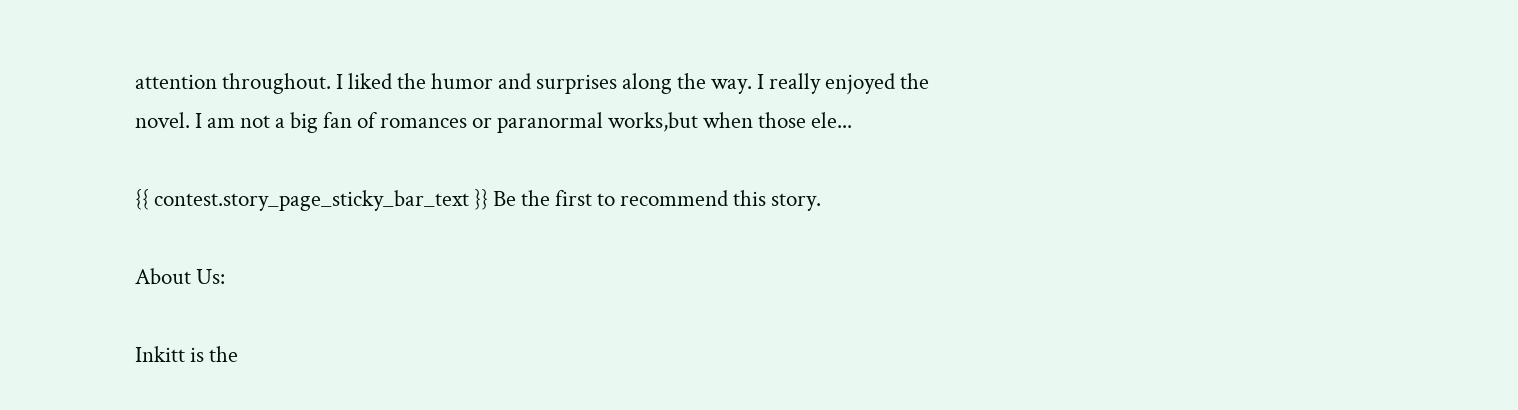attention throughout. I liked the humor and surprises along the way. I really enjoyed the novel. I am not a big fan of romances or paranormal works,but when those ele...

{{ contest.story_page_sticky_bar_text }} Be the first to recommend this story.

About Us:

Inkitt is the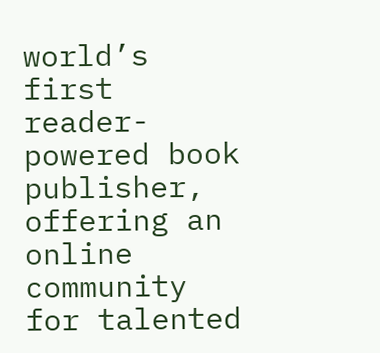world’s first reader-powered book publisher, offering an online community for talented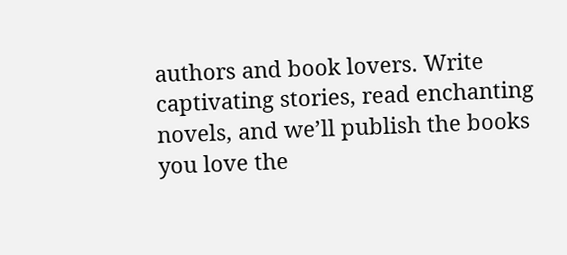authors and book lovers. Write captivating stories, read enchanting novels, and we’ll publish the books you love the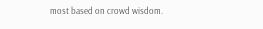most based on crowd wisdom.